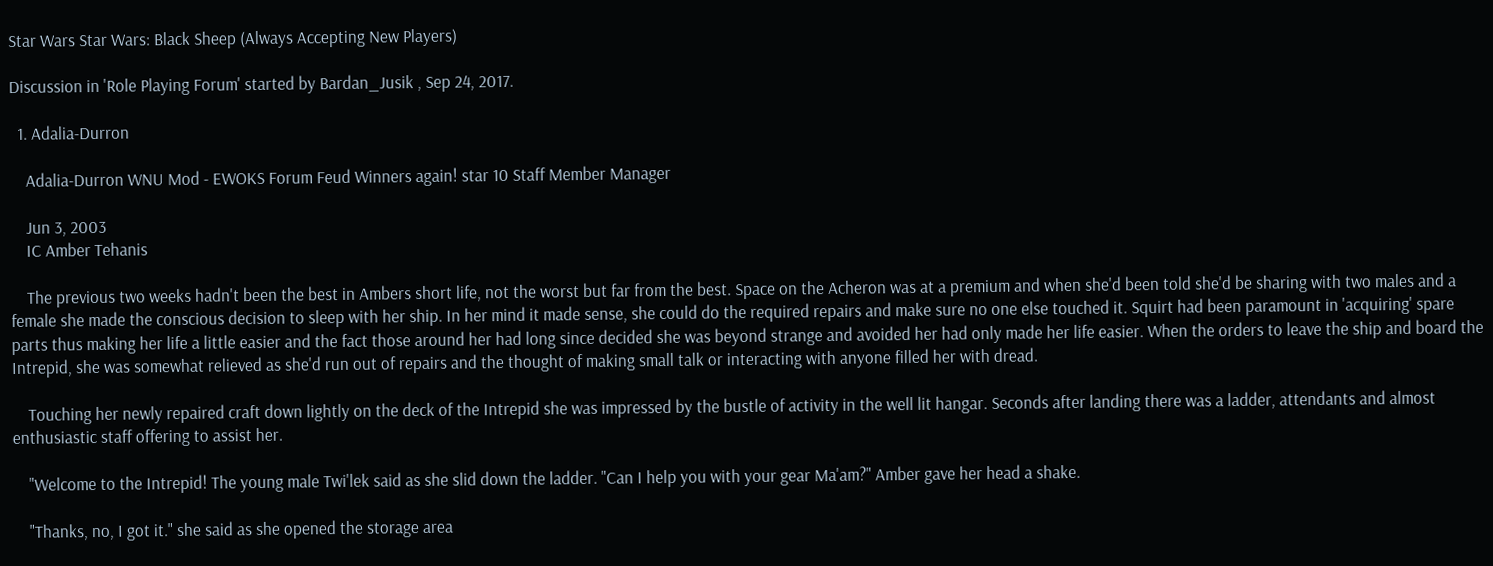Star Wars Star Wars: Black Sheep (Always Accepting New Players)

Discussion in 'Role Playing Forum' started by Bardan_Jusik , Sep 24, 2017.

  1. Adalia-Durron

    Adalia-Durron WNU Mod - EWOKS Forum Feud Winners again! star 10 Staff Member Manager

    Jun 3, 2003
    IC Amber Tehanis

    The previous two weeks hadn't been the best in Ambers short life, not the worst but far from the best. Space on the Acheron was at a premium and when she'd been told she'd be sharing with two males and a female she made the conscious decision to sleep with her ship. In her mind it made sense, she could do the required repairs and make sure no one else touched it. Squirt had been paramount in 'acquiring' spare parts thus making her life a little easier and the fact those around her had long since decided she was beyond strange and avoided her had only made her life easier. When the orders to leave the ship and board the Intrepid, she was somewhat relieved as she'd run out of repairs and the thought of making small talk or interacting with anyone filled her with dread.

    Touching her newly repaired craft down lightly on the deck of the Intrepid she was impressed by the bustle of activity in the well lit hangar. Seconds after landing there was a ladder, attendants and almost enthusiastic staff offering to assist her.

    "Welcome to the Intrepid! The young male Twi'lek said as she slid down the ladder. "Can I help you with your gear Ma'am?" Amber gave her head a shake.

    "Thanks, no, I got it." she said as she opened the storage area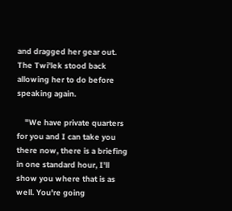and dragged her gear out. The Twi'lek stood back allowing her to do before speaking again.

    "We have private quarters for you and I can take you there now, there is a briefing in one standard hour, I'll show you where that is as well. You're going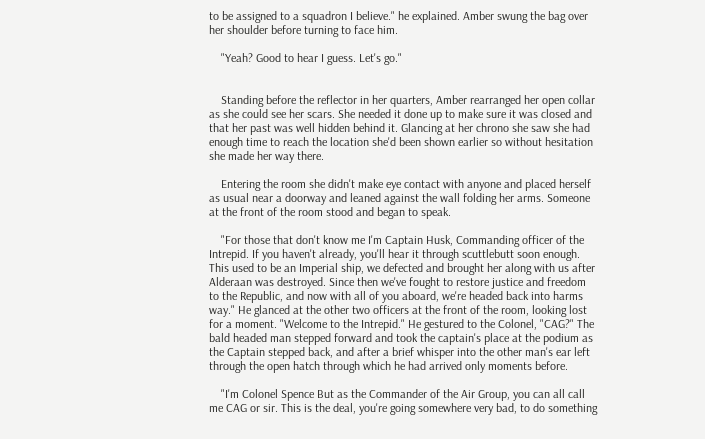to be assigned to a squadron I believe." he explained. Amber swung the bag over her shoulder before turning to face him.

    "Yeah? Good to hear I guess. Let's go."


    Standing before the reflector in her quarters, Amber rearranged her open collar as she could see her scars. She needed it done up to make sure it was closed and that her past was well hidden behind it. Glancing at her chrono she saw she had enough time to reach the location she'd been shown earlier so without hesitation she made her way there.

    Entering the room she didn't make eye contact with anyone and placed herself as usual near a doorway and leaned against the wall folding her arms. Someone at the front of the room stood and began to speak.

    "For those that don't know me I'm Captain Husk, Commanding officer of the Intrepid. If you haven't already, you'll hear it through scuttlebutt soon enough. This used to be an Imperial ship, we defected and brought her along with us after Alderaan was destroyed. Since then we've fought to restore justice and freedom to the Republic, and now with all of you aboard, we're headed back into harms way." He glanced at the other two officers at the front of the room, looking lost for a moment. "Welcome to the Intrepid." He gestured to the Colonel, "CAG?" The bald headed man stepped forward and took the captain's place at the podium as the Captain stepped back, and after a brief whisper into the other man's ear left through the open hatch through which he had arrived only moments before.

    "I'm Colonel Spence But as the Commander of the Air Group, you can all call me CAG or sir. This is the deal, you're going somewhere very bad, to do something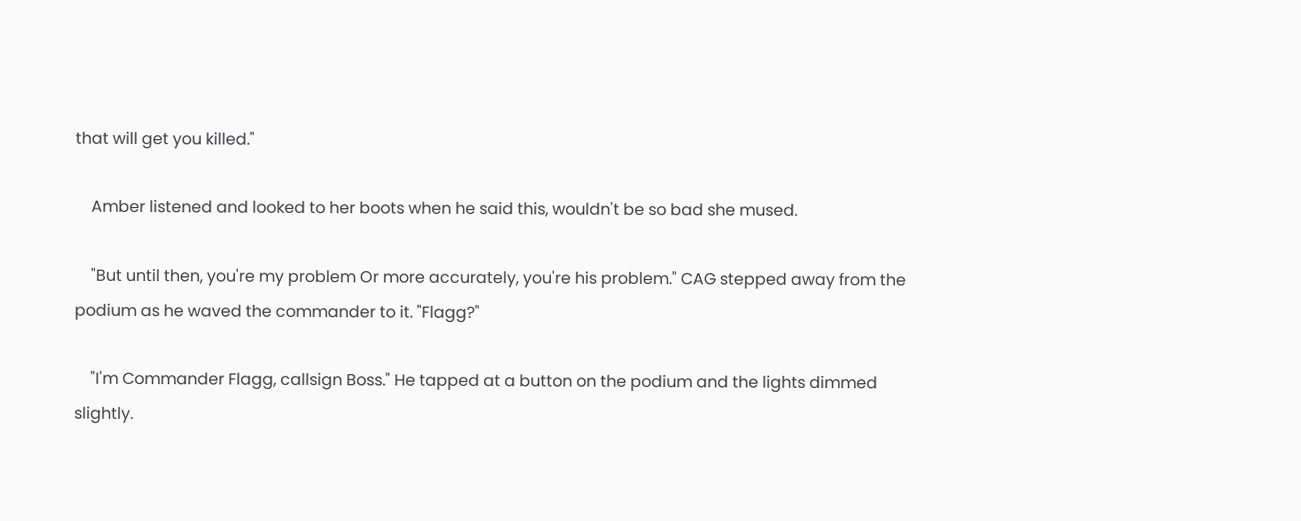that will get you killed."

    Amber listened and looked to her boots when he said this, wouldn't be so bad she mused.

    "But until then, you're my problem Or more accurately, you're his problem." CAG stepped away from the podium as he waved the commander to it. "Flagg?"

    "I'm Commander Flagg, callsign Boss." He tapped at a button on the podium and the lights dimmed slightly.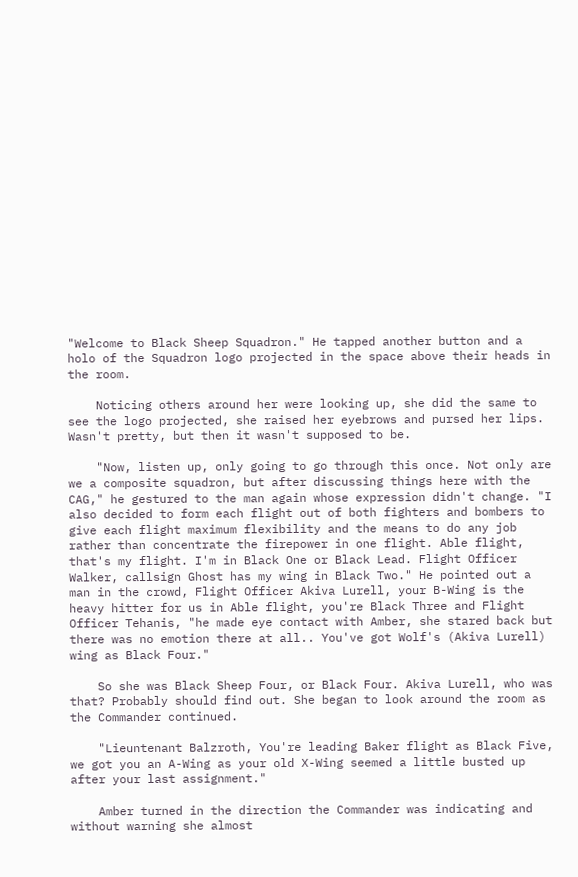"Welcome to Black Sheep Squadron." He tapped another button and a holo of the Squadron logo projected in the space above their heads in the room.

    Noticing others around her were looking up, she did the same to see the logo projected, she raised her eyebrows and pursed her lips. Wasn't pretty, but then it wasn't supposed to be.

    "Now, listen up, only going to go through this once. Not only are we a composite squadron, but after discussing things here with the CAG," he gestured to the man again whose expression didn't change. "I also decided to form each flight out of both fighters and bombers to give each flight maximum flexibility and the means to do any job rather than concentrate the firepower in one flight. Able flight, that's my flight. I'm in Black One or Black Lead. Flight Officer Walker, callsign Ghost has my wing in Black Two." He pointed out a man in the crowd, Flight Officer Akiva Lurell, your B-Wing is the heavy hitter for us in Able flight, you're Black Three and Flight Officer Tehanis, "he made eye contact with Amber, she stared back but there was no emotion there at all.. You've got Wolf's (Akiva Lurell) wing as Black Four."

    So she was Black Sheep Four, or Black Four. Akiva Lurell, who was that? Probably should find out. She began to look around the room as the Commander continued.

    "Lieuntenant Balzroth, You're leading Baker flight as Black Five, we got you an A-Wing as your old X-Wing seemed a little busted up after your last assignment."

    Amber turned in the direction the Commander was indicating and without warning she almost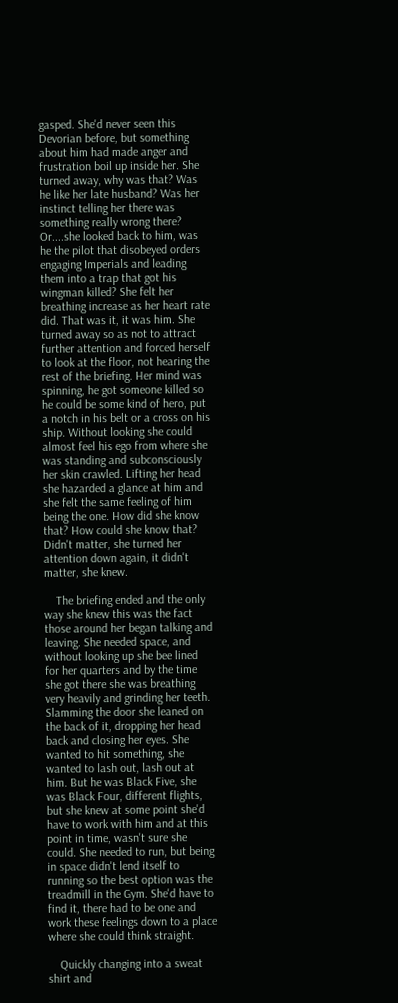gasped. She'd never seen this Devorian before, but something about him had made anger and frustration boil up inside her. She turned away, why was that? Was he like her late husband? Was her instinct telling her there was something really wrong there? Or....she looked back to him, was he the pilot that disobeyed orders engaging Imperials and leading them into a trap that got his wingman killed? She felt her breathing increase as her heart rate did. That was it, it was him. She turned away so as not to attract further attention and forced herself to look at the floor, not hearing the rest of the briefing. Her mind was spinning, he got someone killed so he could be some kind of hero, put a notch in his belt or a cross on his ship. Without looking she could almost feel his ego from where she was standing and subconsciously her skin crawled. Lifting her head she hazarded a glance at him and she felt the same feeling of him being the one. How did she know that? How could she know that? Didn't matter, she turned her attention down again, it didn't matter, she knew.

    The briefing ended and the only way she knew this was the fact those around her began talking and leaving. She needed space, and without looking up she bee lined for her quarters and by the time she got there she was breathing very heavily and grinding her teeth. Slamming the door she leaned on the back of it, dropping her head back and closing her eyes. She wanted to hit something, she wanted to lash out, lash out at him. But he was Black Five, she was Black Four, different flights, but she knew at some point she'd have to work with him and at this point in time, wasn't sure she could. She needed to run, but being in space didn't lend itself to running so the best option was the treadmill in the Gym. She'd have to find it, there had to be one and work these feelings down to a place where she could think straight.

    Quickly changing into a sweat shirt and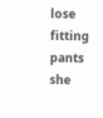lose fitting pants she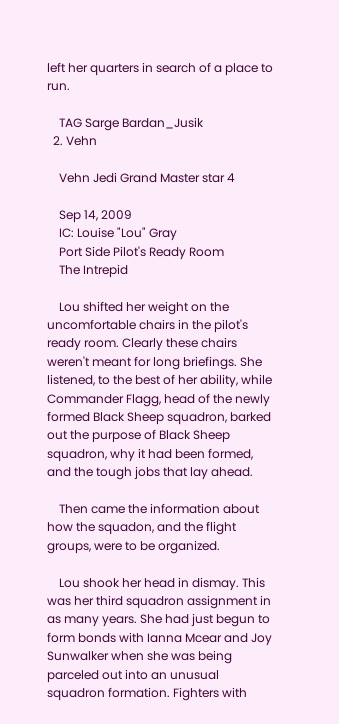left her quarters in search of a place to run.

    TAG Sarge Bardan_Jusik
  2. Vehn

    Vehn Jedi Grand Master star 4

    Sep 14, 2009
    IC: Louise "Lou" Gray
    Port Side Pilot's Ready Room
    The Intrepid

    Lou shifted her weight on the uncomfortable chairs in the pilot's ready room. Clearly these chairs weren't meant for long briefings. She listened, to the best of her ability, while Commander Flagg, head of the newly formed Black Sheep squadron, barked out the purpose of Black Sheep squadron, why it had been formed, and the tough jobs that lay ahead.

    Then came the information about how the squadon, and the flight groups, were to be organized.

    Lou shook her head in dismay. This was her third squadron assignment in as many years. She had just begun to form bonds with Ianna Mcear and Joy Sunwalker when she was being parceled out into an unusual squadron formation. Fighters with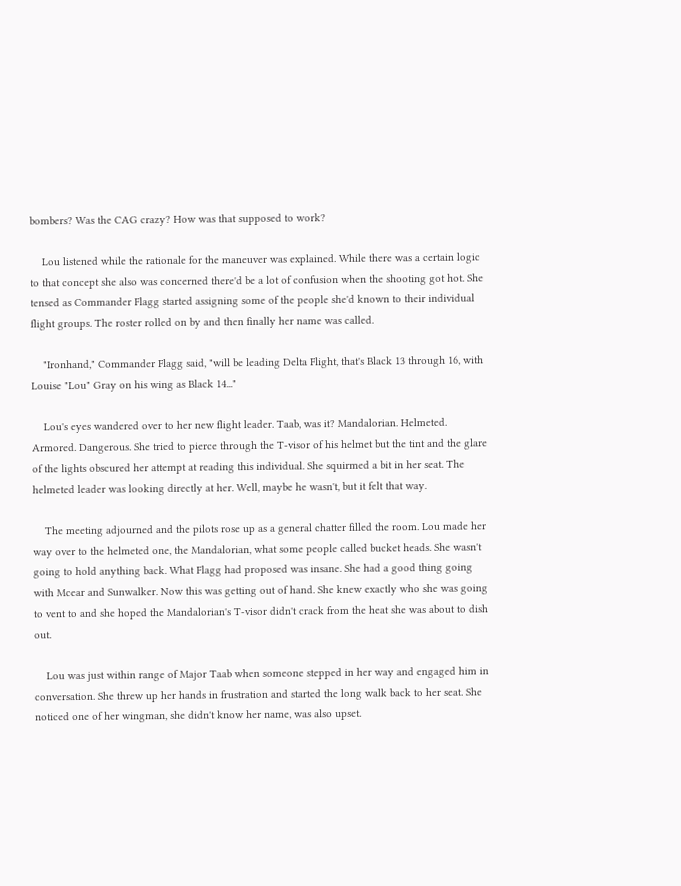bombers? Was the CAG crazy? How was that supposed to work?

    Lou listened while the rationale for the maneuver was explained. While there was a certain logic to that concept she also was concerned there'd be a lot of confusion when the shooting got hot. She tensed as Commander Flagg started assigning some of the people she'd known to their individual flight groups. The roster rolled on by and then finally her name was called.

    "Ironhand," Commander Flagg said, "will be leading Delta Flight, that's Black 13 through 16, with Louise "Lou" Gray on his wing as Black 14..."

    Lou's eyes wandered over to her new flight leader. Taab, was it? Mandalorian. Helmeted. Armored. Dangerous. She tried to pierce through the T-visor of his helmet but the tint and the glare of the lights obscured her attempt at reading this individual. She squirmed a bit in her seat. The helmeted leader was looking directly at her. Well, maybe he wasn't, but it felt that way.

    The meeting adjourned and the pilots rose up as a general chatter filled the room. Lou made her way over to the helmeted one, the Mandalorian, what some people called bucket heads. She wasn't going to hold anything back. What Flagg had proposed was insane. She had a good thing going with Mcear and Sunwalker. Now this was getting out of hand. She knew exactly who she was going to vent to and she hoped the Mandalorian's T-visor didn't crack from the heat she was about to dish out.

    Lou was just within range of Major Taab when someone stepped in her way and engaged him in conversation. She threw up her hands in frustration and started the long walk back to her seat. She noticed one of her wingman, she didn't know her name, was also upset.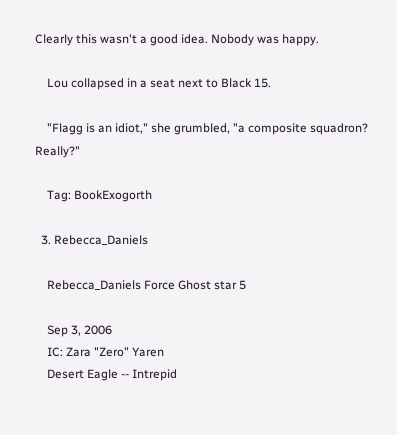Clearly this wasn't a good idea. Nobody was happy.

    Lou collapsed in a seat next to Black 15.

    "Flagg is an idiot," she grumbled, "a composite squadron? Really?"

    Tag: BookExogorth

  3. Rebecca_Daniels

    Rebecca_Daniels Force Ghost star 5

    Sep 3, 2006
    IC: Zara "Zero" Yaren
    Desert Eagle -- Intrepid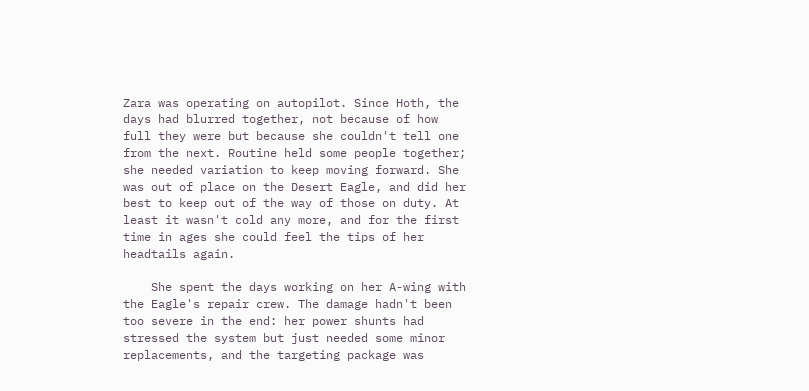Zara was operating on autopilot. Since Hoth, the days had blurred together, not because of how full they were but because she couldn't tell one from the next. Routine held some people together; she needed variation to keep moving forward. She was out of place on the Desert Eagle, and did her best to keep out of the way of those on duty. At least it wasn't cold any more, and for the first time in ages she could feel the tips of her headtails again.

    She spent the days working on her A-wing with the Eagle's repair crew. The damage hadn't been too severe in the end: her power shunts had stressed the system but just needed some minor replacements, and the targeting package was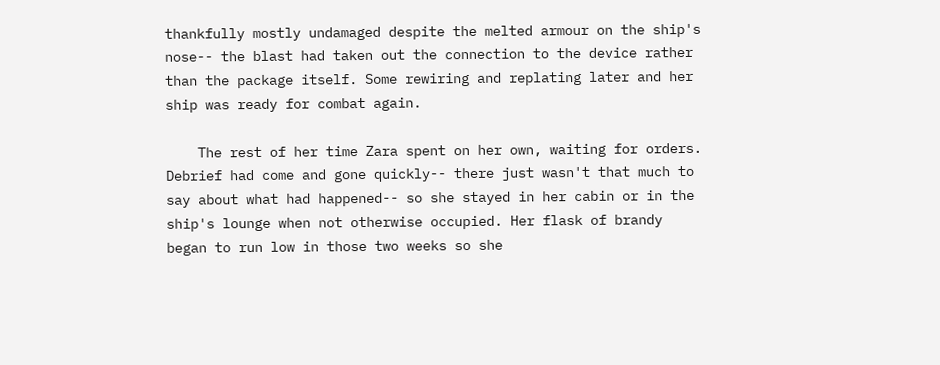thankfully mostly undamaged despite the melted armour on the ship's nose-- the blast had taken out the connection to the device rather than the package itself. Some rewiring and replating later and her ship was ready for combat again.

    The rest of her time Zara spent on her own, waiting for orders. Debrief had come and gone quickly-- there just wasn't that much to say about what had happened-- so she stayed in her cabin or in the ship's lounge when not otherwise occupied. Her flask of brandy began to run low in those two weeks so she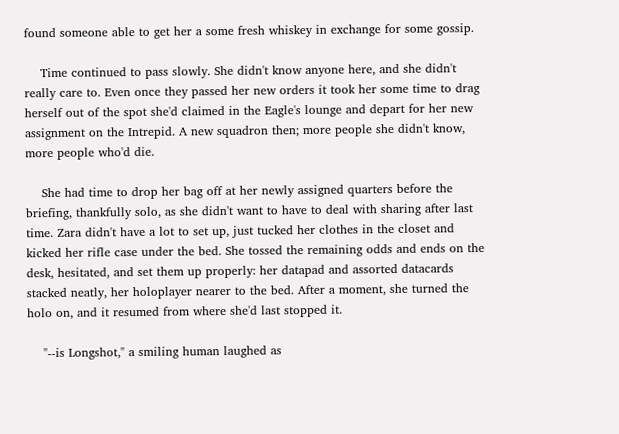found someone able to get her a some fresh whiskey in exchange for some gossip.

    Time continued to pass slowly. She didn't know anyone here, and she didn't really care to. Even once they passed her new orders it took her some time to drag herself out of the spot she'd claimed in the Eagle's lounge and depart for her new assignment on the Intrepid. A new squadron then; more people she didn't know, more people who'd die.

    She had time to drop her bag off at her newly assigned quarters before the briefing, thankfully solo, as she didn't want to have to deal with sharing after last time. Zara didn't have a lot to set up, just tucked her clothes in the closet and kicked her rifle case under the bed. She tossed the remaining odds and ends on the desk, hesitated, and set them up properly: her datapad and assorted datacards stacked neatly, her holoplayer nearer to the bed. After a moment, she turned the holo on, and it resumed from where she'd last stopped it.

    "--is Longshot," a smiling human laughed as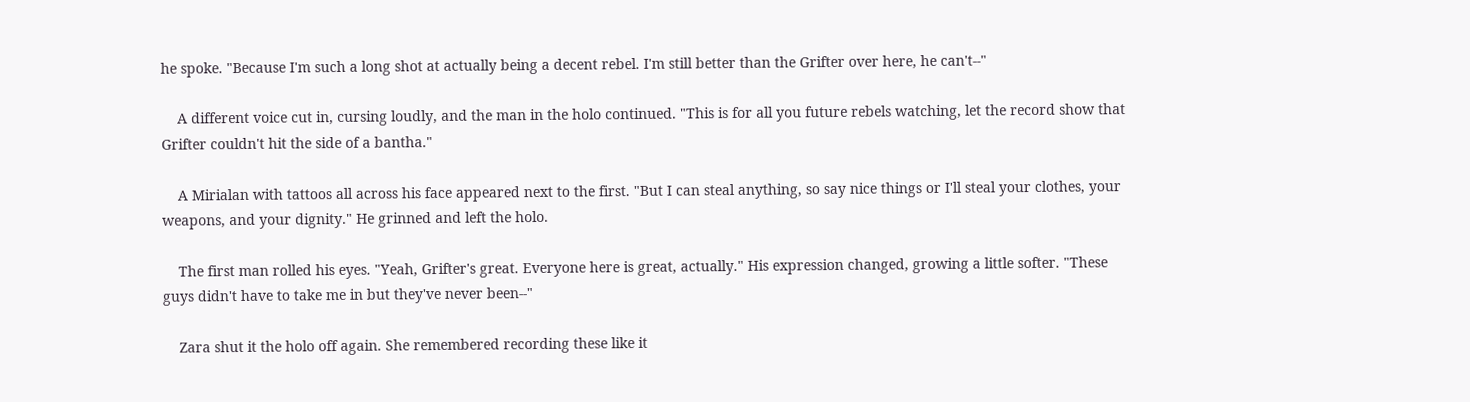he spoke. "Because I'm such a long shot at actually being a decent rebel. I'm still better than the Grifter over here, he can't--"

    A different voice cut in, cursing loudly, and the man in the holo continued. "This is for all you future rebels watching, let the record show that Grifter couldn't hit the side of a bantha."

    A Mirialan with tattoos all across his face appeared next to the first. "But I can steal anything, so say nice things or I'll steal your clothes, your weapons, and your dignity." He grinned and left the holo.

    The first man rolled his eyes. "Yeah, Grifter's great. Everyone here is great, actually." His expression changed, growing a little softer. "These guys didn't have to take me in but they've never been--"

    Zara shut it the holo off again. She remembered recording these like it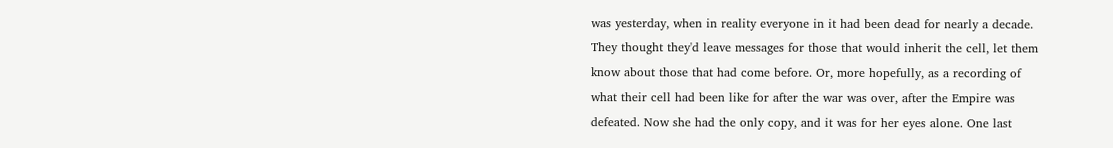was yesterday, when in reality everyone in it had been dead for nearly a decade. They thought they'd leave messages for those that would inherit the cell, let them know about those that had come before. Or, more hopefully, as a recording of what their cell had been like for after the war was over, after the Empire was defeated. Now she had the only copy, and it was for her eyes alone. One last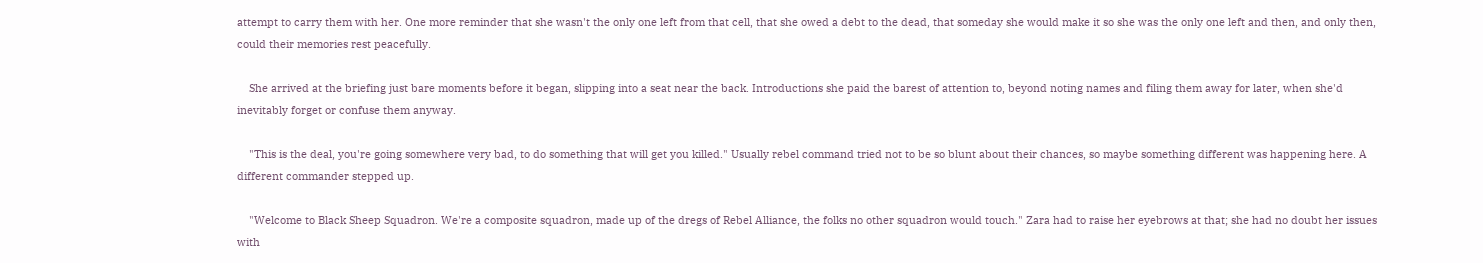attempt to carry them with her. One more reminder that she wasn't the only one left from that cell, that she owed a debt to the dead, that someday she would make it so she was the only one left and then, and only then, could their memories rest peacefully.

    She arrived at the briefing just bare moments before it began, slipping into a seat near the back. Introductions she paid the barest of attention to, beyond noting names and filing them away for later, when she'd inevitably forget or confuse them anyway.

    "This is the deal, you're going somewhere very bad, to do something that will get you killed." Usually rebel command tried not to be so blunt about their chances, so maybe something different was happening here. A different commander stepped up.

    "Welcome to Black Sheep Squadron. We're a composite squadron, made up of the dregs of Rebel Alliance, the folks no other squadron would touch." Zara had to raise her eyebrows at that; she had no doubt her issues with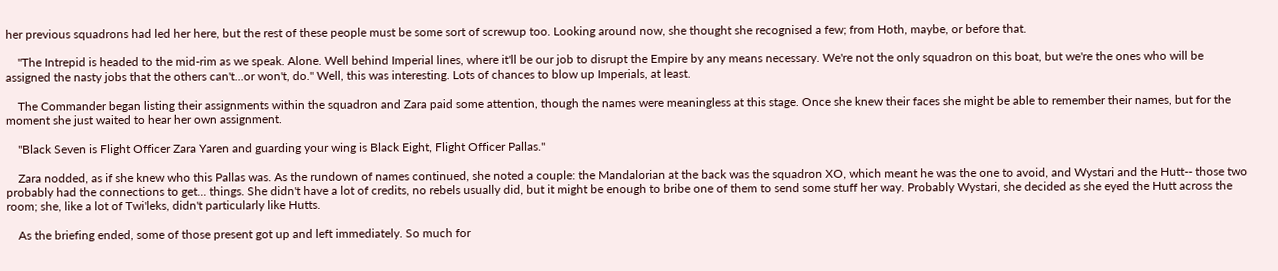her previous squadrons had led her here, but the rest of these people must be some sort of screwup too. Looking around now, she thought she recognised a few; from Hoth, maybe, or before that.

    "The Intrepid is headed to the mid-rim as we speak. Alone. Well behind Imperial lines, where it'll be our job to disrupt the Empire by any means necessary. We're not the only squadron on this boat, but we're the ones who will be assigned the nasty jobs that the others can't...or won't, do." Well, this was interesting. Lots of chances to blow up Imperials, at least.

    The Commander began listing their assignments within the squadron and Zara paid some attention, though the names were meaningless at this stage. Once she knew their faces she might be able to remember their names, but for the moment she just waited to hear her own assignment.

    "Black Seven is Flight Officer Zara Yaren and guarding your wing is Black Eight, Flight Officer Pallas."

    Zara nodded, as if she knew who this Pallas was. As the rundown of names continued, she noted a couple: the Mandalorian at the back was the squadron XO, which meant he was the one to avoid, and Wystari and the Hutt-- those two probably had the connections to get... things. She didn't have a lot of credits, no rebels usually did, but it might be enough to bribe one of them to send some stuff her way. Probably Wystari, she decided as she eyed the Hutt across the room; she, like a lot of Twi'leks, didn't particularly like Hutts.

    As the briefing ended, some of those present got up and left immediately. So much for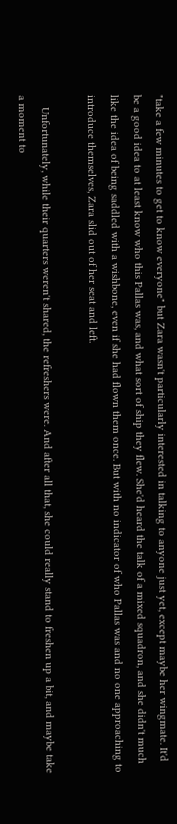"take a few minutes to get to know everyone" but Zara wasn't particularly interested in talking to anyone just yet, except maybe her wingmate. It'd be a good idea to at least know who this Pallas was, and what sort of ship they flew. She'd heard the talk of a mixed squadron, and she didn't much like the idea of being saddled with a wishbone, even if she had flown them once. But with no indicator of who Pallas was and no one approaching to introduce themselves, Zara slid out of her seat and left.

    Unfortunately, while their quarters weren't shared, the refreshers were. And after all that, she could really stand to freshen up a bit, and maybe take a moment to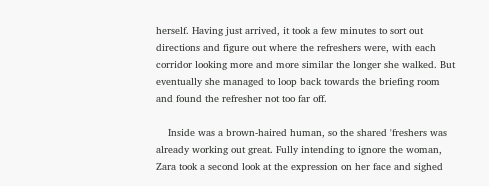herself. Having just arrived, it took a few minutes to sort out directions and figure out where the refreshers were, with each corridor looking more and more similar the longer she walked. But eventually she managed to loop back towards the briefing room and found the refresher not too far off.

    Inside was a brown-haired human, so the shared 'freshers was already working out great. Fully intending to ignore the woman, Zara took a second look at the expression on her face and sighed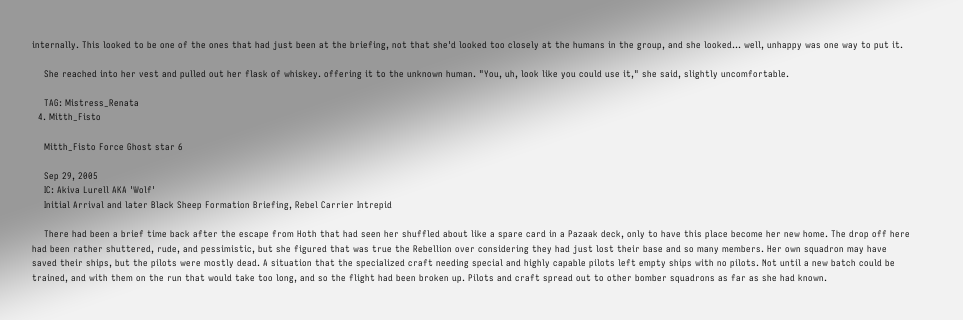internally. This looked to be one of the ones that had just been at the briefing, not that she'd looked too closely at the humans in the group, and she looked... well, unhappy was one way to put it.

    She reached into her vest and pulled out her flask of whiskey. offering it to the unknown human. "You, uh, look like you could use it," she said, slightly uncomfortable.

    TAG: Mistress_Renata
  4. Mitth_Fisto

    Mitth_Fisto Force Ghost star 6

    Sep 29, 2005
    IC: Akiva Lurell AKA 'Wolf'
    Initial Arrival and later Black Sheep Formation Briefing, Rebel Carrier Intrepid

    There had been a brief time back after the escape from Hoth that had seen her shuffled about like a spare card in a Pazaak deck, only to have this place become her new home. The drop off here had been rather shuttered, rude, and pessimistic, but she figured that was true the Rebellion over considering they had just lost their base and so many members. Her own squadron may have saved their ships, but the pilots were mostly dead. A situation that the specialized craft needing special and highly capable pilots left empty ships with no pilots. Not until a new batch could be trained, and with them on the run that would take too long, and so the flight had been broken up. Pilots and craft spread out to other bomber squadrons as far as she had known.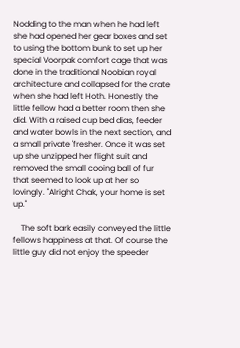Nodding to the man when he had left she had opened her gear boxes and set to using the bottom bunk to set up her special Voorpak comfort cage that was done in the traditional Noobian royal architecture and collapsed for the crate when she had left Hoth. Honestly the little fellow had a better room then she did. With a raised cup bed dias, feeder and water bowls in the next section, and a small private 'fresher. Once it was set up she unzipped her flight suit and removed the small cooing ball of fur that seemed to look up at her so lovingly. "Alright Chak, your home is set up."

    The soft bark easily conveyed the little fellows happiness at that. Of course the little guy did not enjoy the speeder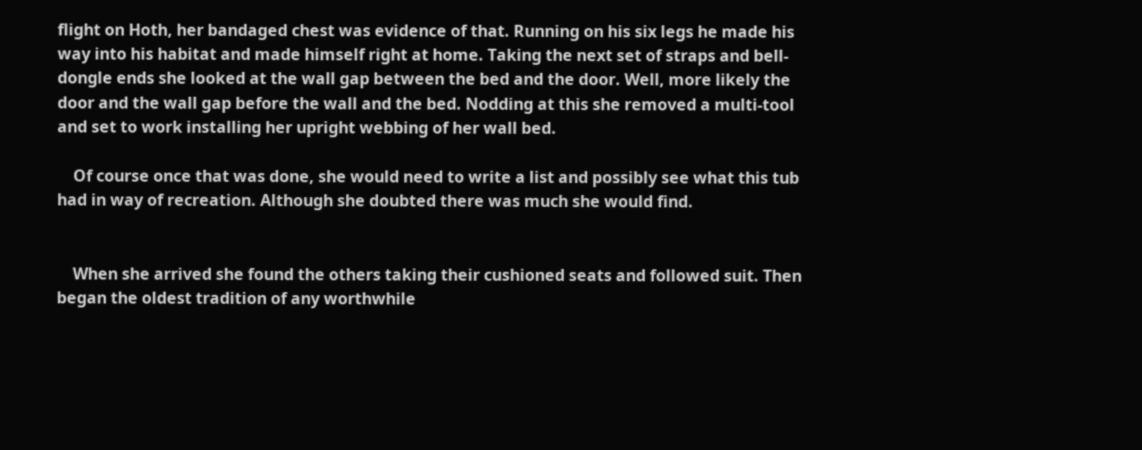flight on Hoth, her bandaged chest was evidence of that. Running on his six legs he made his way into his habitat and made himself right at home. Taking the next set of straps and bell-dongle ends she looked at the wall gap between the bed and the door. Well, more likely the door and the wall gap before the wall and the bed. Nodding at this she removed a multi-tool and set to work installing her upright webbing of her wall bed.

    Of course once that was done, she would need to write a list and possibly see what this tub had in way of recreation. Although she doubted there was much she would find.


    When she arrived she found the others taking their cushioned seats and followed suit. Then began the oldest tradition of any worthwhile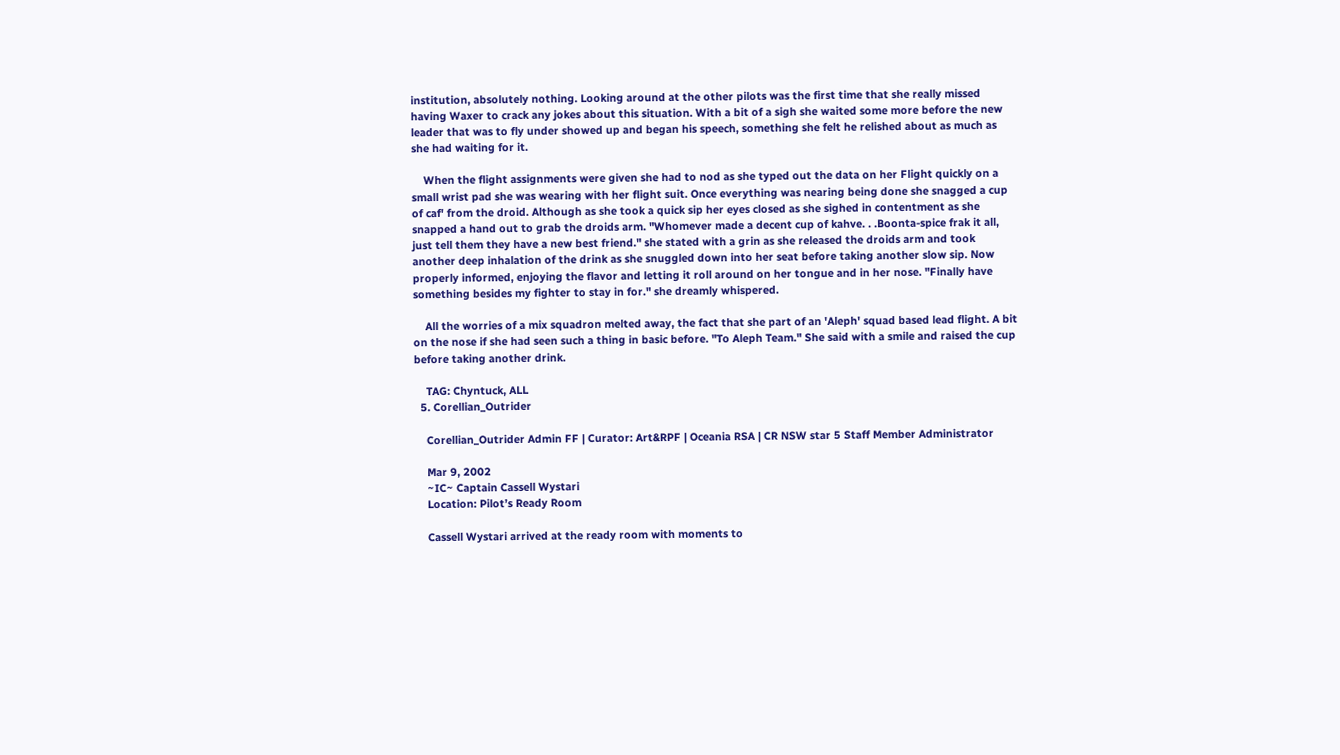institution, absolutely nothing. Looking around at the other pilots was the first time that she really missed having Waxer to crack any jokes about this situation. With a bit of a sigh she waited some more before the new leader that was to fly under showed up and began his speech, something she felt he relished about as much as she had waiting for it.

    When the flight assignments were given she had to nod as she typed out the data on her Flight quickly on a small wrist pad she was wearing with her flight suit. Once everything was nearing being done she snagged a cup of caf' from the droid. Although as she took a quick sip her eyes closed as she sighed in contentment as she snapped a hand out to grab the droids arm. "Whomever made a decent cup of kahve. . .Boonta-spice frak it all, just tell them they have a new best friend." she stated with a grin as she released the droids arm and took another deep inhalation of the drink as she snuggled down into her seat before taking another slow sip. Now properly informed, enjoying the flavor and letting it roll around on her tongue and in her nose. "Finally have something besides my fighter to stay in for." she dreamly whispered.

    All the worries of a mix squadron melted away, the fact that she part of an 'Aleph' squad based lead flight. A bit on the nose if she had seen such a thing in basic before. "To Aleph Team." She said with a smile and raised the cup before taking another drink.

    TAG: Chyntuck, ALL
  5. Corellian_Outrider

    Corellian_Outrider Admin FF | Curator: Art&RPF | Oceania RSA | CR NSW star 5 Staff Member Administrator

    Mar 9, 2002
    ~IC~ Captain Cassell Wystari
    Location: Pilot’s Ready Room

    Cassell Wystari arrived at the ready room with moments to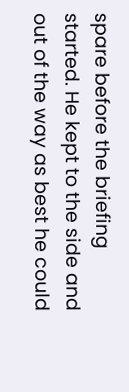spare before the briefing started. He kept to the side and out of the way as best he could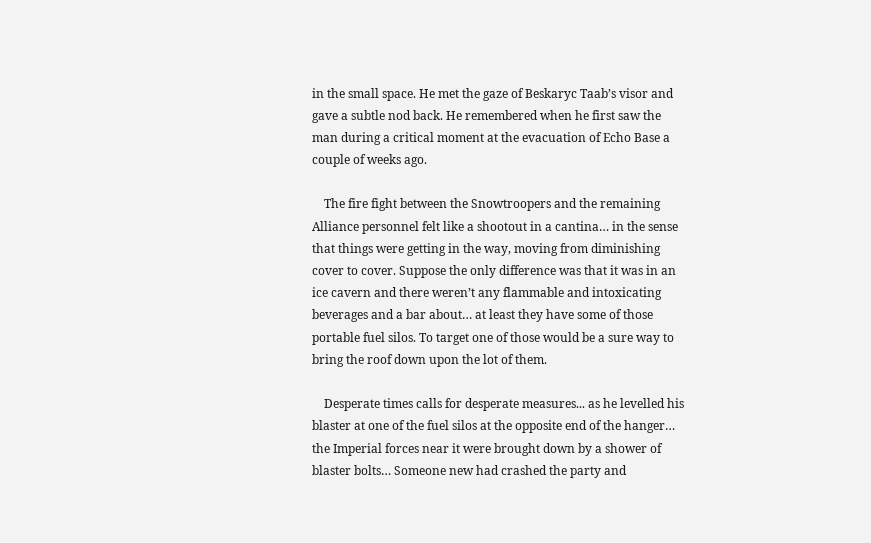in the small space. He met the gaze of Beskaryc Taab’s visor and gave a subtle nod back. He remembered when he first saw the man during a critical moment at the evacuation of Echo Base a couple of weeks ago.

    The fire fight between the Snowtroopers and the remaining Alliance personnel felt like a shootout in a cantina… in the sense that things were getting in the way, moving from diminishing cover to cover. Suppose the only difference was that it was in an ice cavern and there weren’t any flammable and intoxicating beverages and a bar about… at least they have some of those portable fuel silos. To target one of those would be a sure way to bring the roof down upon the lot of them.

    Desperate times calls for desperate measures... as he levelled his blaster at one of the fuel silos at the opposite end of the hanger… the Imperial forces near it were brought down by a shower of blaster bolts… Someone new had crashed the party and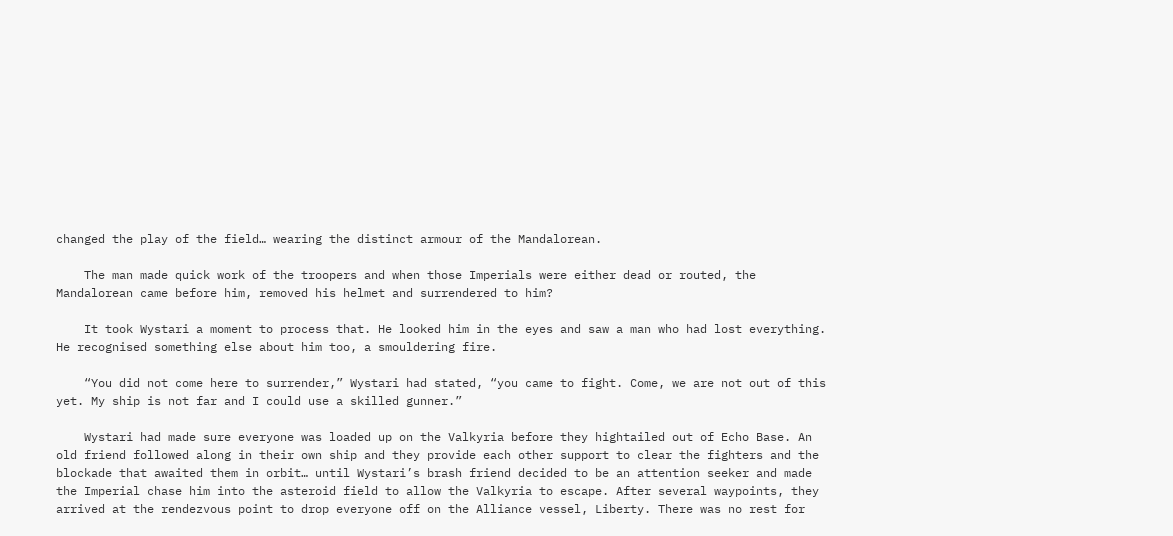changed the play of the field… wearing the distinct armour of the Mandalorean.

    The man made quick work of the troopers and when those Imperials were either dead or routed, the Mandalorean came before him, removed his helmet and surrendered to him?

    It took Wystari a moment to process that. He looked him in the eyes and saw a man who had lost everything. He recognised something else about him too, a smouldering fire.

    “You did not come here to surrender,” Wystari had stated, “you came to fight. Come, we are not out of this yet. My ship is not far and I could use a skilled gunner.”

    Wystari had made sure everyone was loaded up on the Valkyria before they hightailed out of Echo Base. An old friend followed along in their own ship and they provide each other support to clear the fighters and the blockade that awaited them in orbit… until Wystari’s brash friend decided to be an attention seeker and made the Imperial chase him into the asteroid field to allow the Valkyria to escape. After several waypoints, they arrived at the rendezvous point to drop everyone off on the Alliance vessel, Liberty. There was no rest for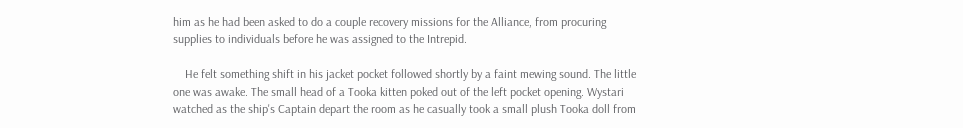him as he had been asked to do a couple recovery missions for the Alliance, from procuring supplies to individuals before he was assigned to the Intrepid.

    He felt something shift in his jacket pocket followed shortly by a faint mewing sound. The little one was awake. The small head of a Tooka kitten poked out of the left pocket opening. Wystari watched as the ship's Captain depart the room as he casually took a small plush Tooka doll from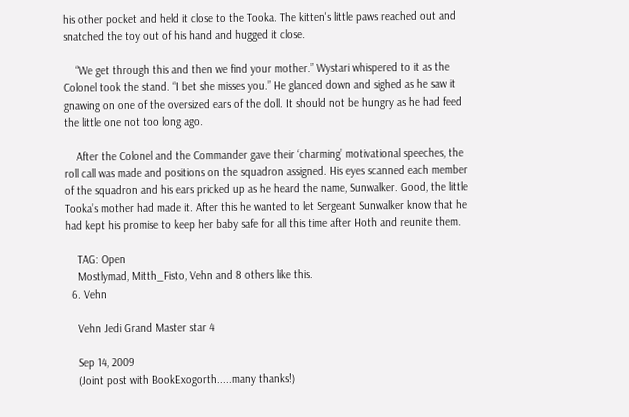his other pocket and held it close to the Tooka. The kitten's little paws reached out and snatched the toy out of his hand and hugged it close.

    “We get through this and then we find your mother.” Wystari whispered to it as the Colonel took the stand. “I bet she misses you.” He glanced down and sighed as he saw it gnawing on one of the oversized ears of the doll. It should not be hungry as he had feed the little one not too long ago.

    After the Colonel and the Commander gave their ‘charming’ motivational speeches, the roll call was made and positions on the squadron assigned. His eyes scanned each member of the squadron and his ears pricked up as he heard the name, Sunwalker. Good, the little Tooka’s mother had made it. After this he wanted to let Sergeant Sunwalker know that he had kept his promise to keep her baby safe for all this time after Hoth and reunite them.

    TAG: Open
    Mostlymad, Mitth_Fisto, Vehn and 8 others like this.
  6. Vehn

    Vehn Jedi Grand Master star 4

    Sep 14, 2009
    (Joint post with BookExogorth.....many thanks!)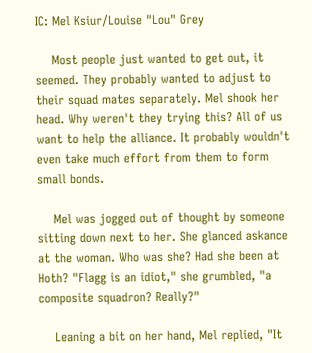IC: Mel Ksiur/Louise "Lou" Grey

    Most people just wanted to get out, it seemed. They probably wanted to adjust to their squad mates separately. Mel shook her head. Why weren't they trying this? All of us want to help the alliance. It probably wouldn't even take much effort from them to form small bonds.

    Mel was jogged out of thought by someone sitting down next to her. She glanced askance at the woman. Who was she? Had she been at Hoth? "Flagg is an idiot," she grumbled, "a composite squadron? Really?"

    Leaning a bit on her hand, Mel replied, "It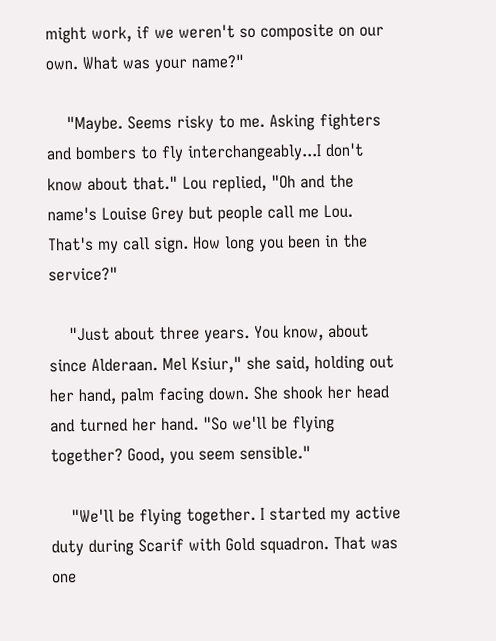might work, if we weren't so composite on our own. What was your name?"

    "Maybe. Seems risky to me. Asking fighters and bombers to fly interchangeably...I don't know about that." Lou replied, "Oh and the name's Louise Grey but people call me Lou. That's my call sign. How long you been in the service?"

    "Just about three years. You know, about since Alderaan. Mel Ksiur," she said, holding out her hand, palm facing down. She shook her head and turned her hand. "So we'll be flying together? Good, you seem sensible."

    "We'll be flying together. I started my active duty during Scarif with Gold squadron. That was one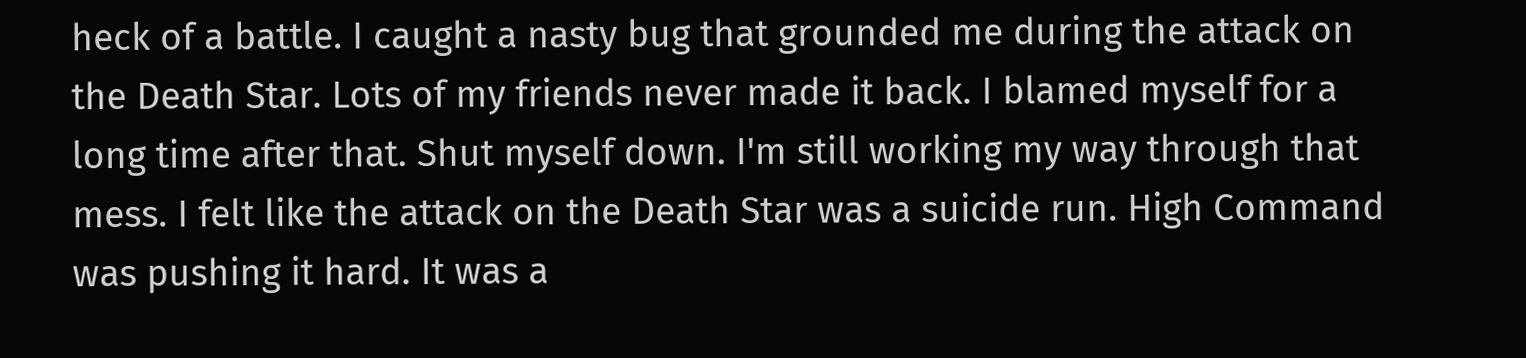heck of a battle. I caught a nasty bug that grounded me during the attack on the Death Star. Lots of my friends never made it back. I blamed myself for a long time after that. Shut myself down. I'm still working my way through that mess. I felt like the attack on the Death Star was a suicide run. High Command was pushing it hard. It was a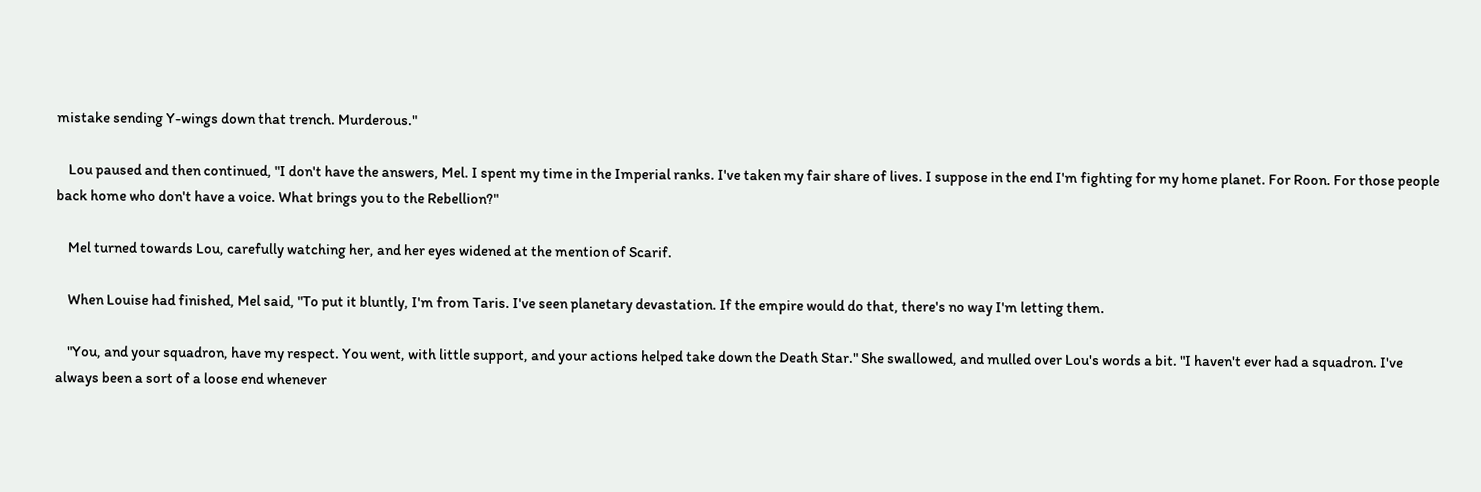mistake sending Y-wings down that trench. Murderous."

    Lou paused and then continued, "I don't have the answers, Mel. I spent my time in the Imperial ranks. I've taken my fair share of lives. I suppose in the end I'm fighting for my home planet. For Roon. For those people back home who don't have a voice. What brings you to the Rebellion?"

    Mel turned towards Lou, carefully watching her, and her eyes widened at the mention of Scarif.

    When Louise had finished, Mel said, "To put it bluntly, I'm from Taris. I've seen planetary devastation. If the empire would do that, there's no way I'm letting them.

    "You, and your squadron, have my respect. You went, with little support, and your actions helped take down the Death Star." She swallowed, and mulled over Lou's words a bit. "I haven't ever had a squadron. I've always been a sort of a loose end whenever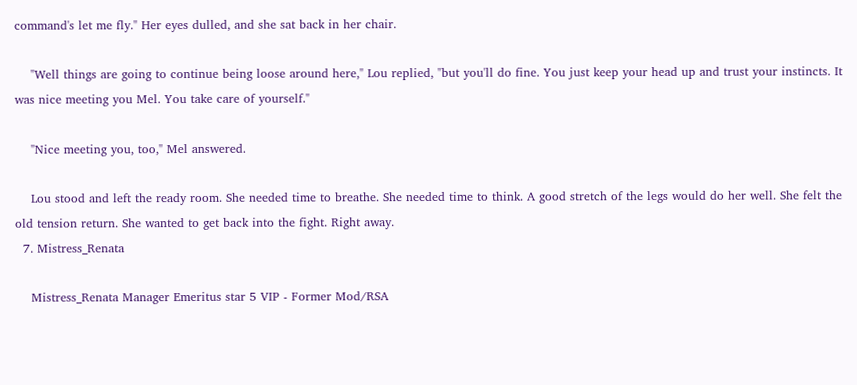command's let me fly." Her eyes dulled, and she sat back in her chair.

    "Well things are going to continue being loose around here," Lou replied, "but you'll do fine. You just keep your head up and trust your instincts. It was nice meeting you Mel. You take care of yourself."

    "Nice meeting you, too," Mel answered.

    Lou stood and left the ready room. She needed time to breathe. She needed time to think. A good stretch of the legs would do her well. She felt the old tension return. She wanted to get back into the fight. Right away.
  7. Mistress_Renata

    Mistress_Renata Manager Emeritus star 5 VIP - Former Mod/RSA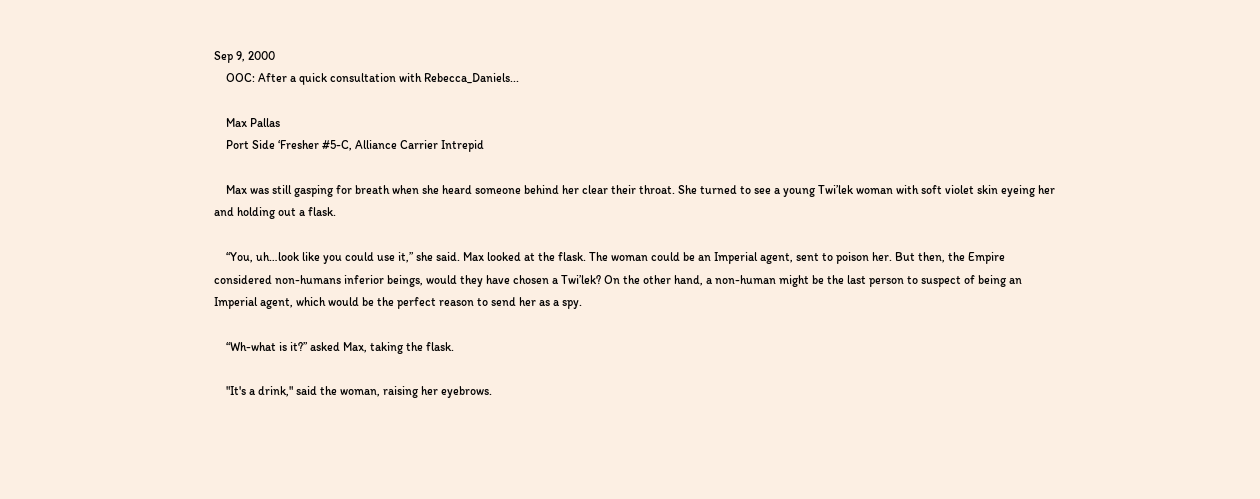Sep 9, 2000
    OOC: After a quick consultation with Rebecca_Daniels...

    Max Pallas
    Port Side ‘Fresher #5-C, Alliance Carrier Intrepid

    Max was still gasping for breath when she heard someone behind her clear their throat. She turned to see a young Twi’lek woman with soft violet skin eyeing her and holding out a flask.

    “You, uh…look like you could use it,” she said. Max looked at the flask. The woman could be an Imperial agent, sent to poison her. But then, the Empire considered non-humans inferior beings, would they have chosen a Twi’lek? On the other hand, a non-human might be the last person to suspect of being an Imperial agent, which would be the perfect reason to send her as a spy.

    “Wh-what is it?” asked Max, taking the flask.

    "It's a drink," said the woman, raising her eyebrows.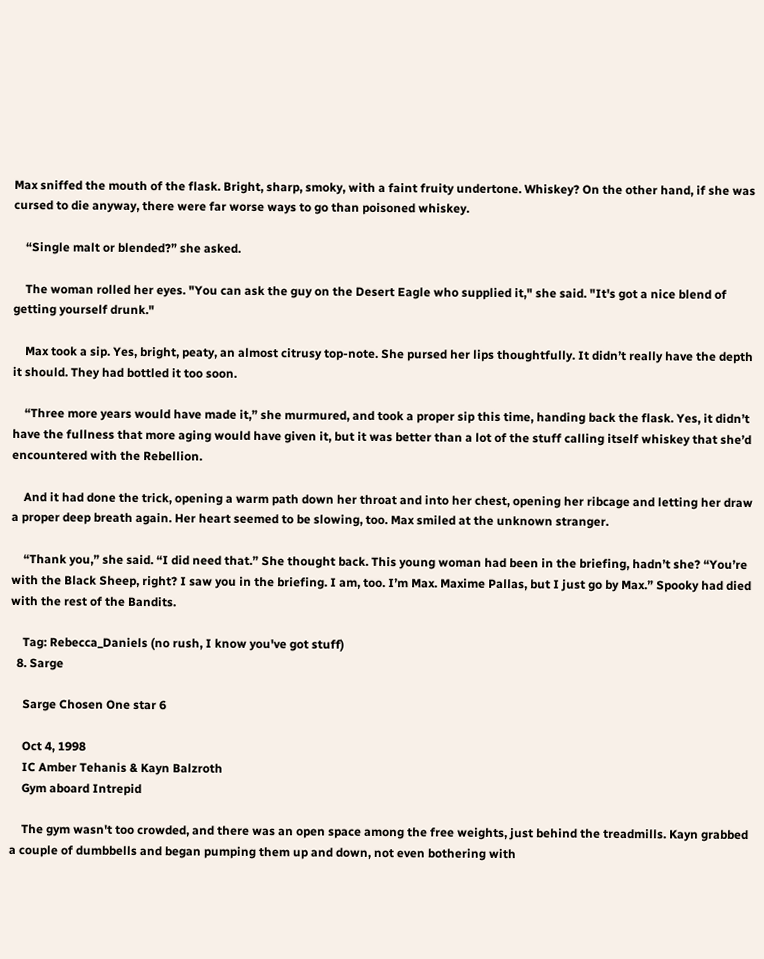Max sniffed the mouth of the flask. Bright, sharp, smoky, with a faint fruity undertone. Whiskey? On the other hand, if she was cursed to die anyway, there were far worse ways to go than poisoned whiskey.

    “Single malt or blended?” she asked.

    The woman rolled her eyes. "You can ask the guy on the Desert Eagle who supplied it," she said. "It's got a nice blend of getting yourself drunk."

    Max took a sip. Yes, bright, peaty, an almost citrusy top-note. She pursed her lips thoughtfully. It didn’t really have the depth it should. They had bottled it too soon.

    “Three more years would have made it,” she murmured, and took a proper sip this time, handing back the flask. Yes, it didn’t have the fullness that more aging would have given it, but it was better than a lot of the stuff calling itself whiskey that she’d encountered with the Rebellion.

    And it had done the trick, opening a warm path down her throat and into her chest, opening her ribcage and letting her draw a proper deep breath again. Her heart seemed to be slowing, too. Max smiled at the unknown stranger.

    “Thank you,” she said. “I did need that.” She thought back. This young woman had been in the briefing, hadn’t she? “You’re with the Black Sheep, right? I saw you in the briefing. I am, too. I’m Max. Maxime Pallas, but I just go by Max.” Spooky had died with the rest of the Bandits.

    Tag: Rebecca_Daniels (no rush, I know you've got stuff)
  8. Sarge

    Sarge Chosen One star 6

    Oct 4, 1998
    IC Amber Tehanis & Kayn Balzroth
    Gym aboard Intrepid

    The gym wasn't too crowded, and there was an open space among the free weights, just behind the treadmills. Kayn grabbed a couple of dumbbells and began pumping them up and down, not even bothering with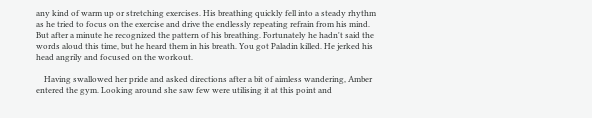any kind of warm up or stretching exercises. His breathing quickly fell into a steady rhythm as he tried to focus on the exercise and drive the endlessly repeating refrain from his mind. But after a minute he recognized the pattern of his breathing. Fortunately he hadn't said the words aloud this time, but he heard them in his breath. You got Paladin killed. He jerked his head angrily and focused on the workout.

    Having swallowed her pride and asked directions after a bit of aimless wandering, Amber entered the gym. Looking around she saw few were utilising it at this point and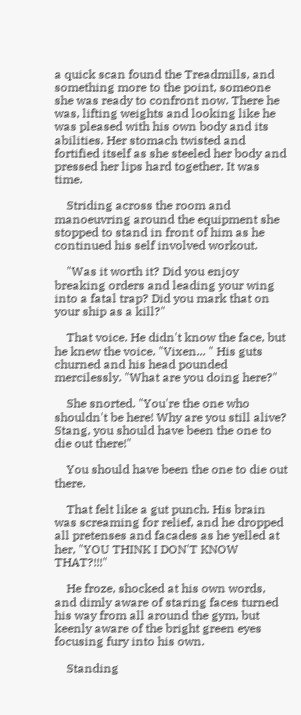a quick scan found the Treadmills, and something more to the point, someone she was ready to confront now. There he was, lifting weights and looking like he was pleased with his own body and its abilities. Her stomach twisted and fortified itself as she steeled her body and pressed her lips hard together. It was time.

    Striding across the room and manoeuvring around the equipment she stopped to stand in front of him as he continued his self involved workout.

    "Was it worth it? Did you enjoy breaking orders and leading your wing into a fatal trap? Did you mark that on your ship as a kill?"

    That voice. He didn't know the face, but he knew the voice. "Vixen... " His guts churned and his head pounded mercilessly. "What are you doing here?"

    She snorted. "You're the one who shouldn't be here! Why are you still alive? Stang, you should have been the one to die out there!"

    You should have been the one to die out there.

    That felt like a gut punch. His brain was screaming for relief, and he dropped all pretenses and facades as he yelled at her, "YOU THINK I DON'T KNOW THAT?!!!"

    He froze, shocked at his own words, and dimly aware of staring faces turned his way from all around the gym, but keenly aware of the bright green eyes focusing fury into his own.

    Standing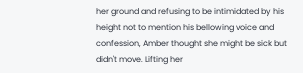her ground and refusing to be intimidated by his height not to mention his bellowing voice and confession, Amber thought she might be sick but didn't move. Lifting her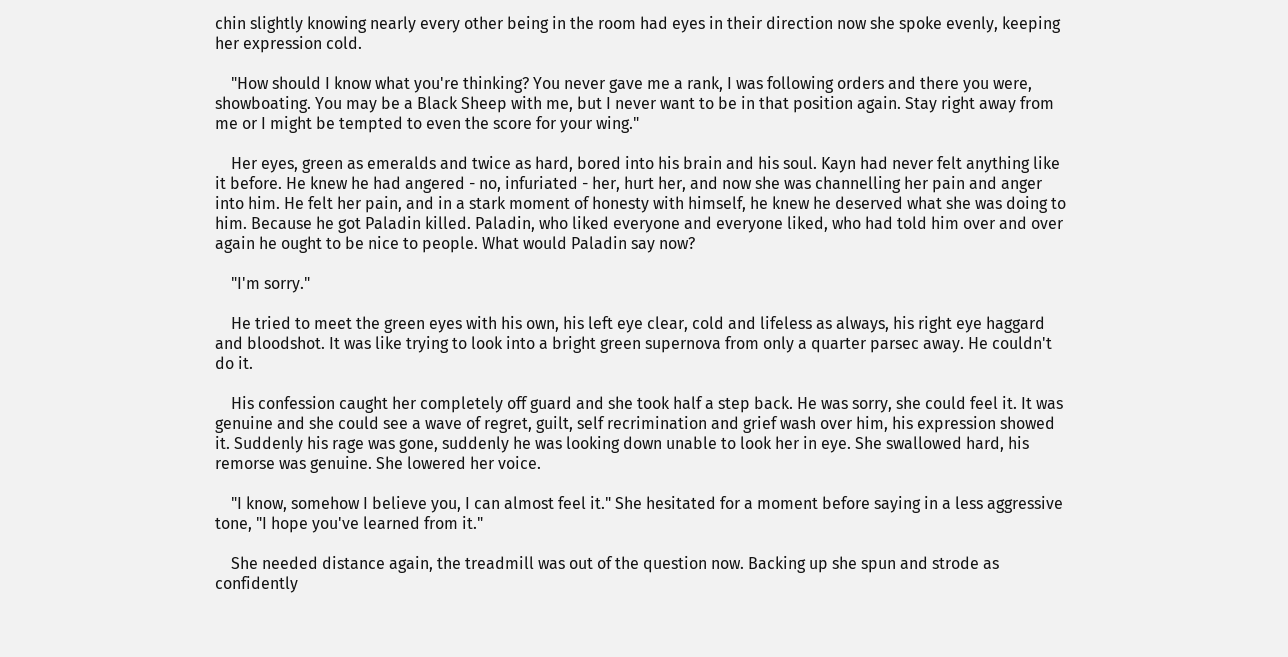chin slightly knowing nearly every other being in the room had eyes in their direction now she spoke evenly, keeping her expression cold.

    "How should I know what you're thinking? You never gave me a rank, I was following orders and there you were, showboating. You may be a Black Sheep with me, but I never want to be in that position again. Stay right away from me or I might be tempted to even the score for your wing."

    Her eyes, green as emeralds and twice as hard, bored into his brain and his soul. Kayn had never felt anything like it before. He knew he had angered - no, infuriated - her, hurt her, and now she was channelling her pain and anger into him. He felt her pain, and in a stark moment of honesty with himself, he knew he deserved what she was doing to him. Because he got Paladin killed. Paladin, who liked everyone and everyone liked, who had told him over and over again he ought to be nice to people. What would Paladin say now?

    "I'm sorry."

    He tried to meet the green eyes with his own, his left eye clear, cold and lifeless as always, his right eye haggard and bloodshot. It was like trying to look into a bright green supernova from only a quarter parsec away. He couldn't do it.

    His confession caught her completely off guard and she took half a step back. He was sorry, she could feel it. It was genuine and she could see a wave of regret, guilt, self recrimination and grief wash over him, his expression showed it. Suddenly his rage was gone, suddenly he was looking down unable to look her in eye. She swallowed hard, his remorse was genuine. She lowered her voice.

    "I know, somehow I believe you, I can almost feel it." She hesitated for a moment before saying in a less aggressive tone, "I hope you've learned from it."

    She needed distance again, the treadmill was out of the question now. Backing up she spun and strode as confidently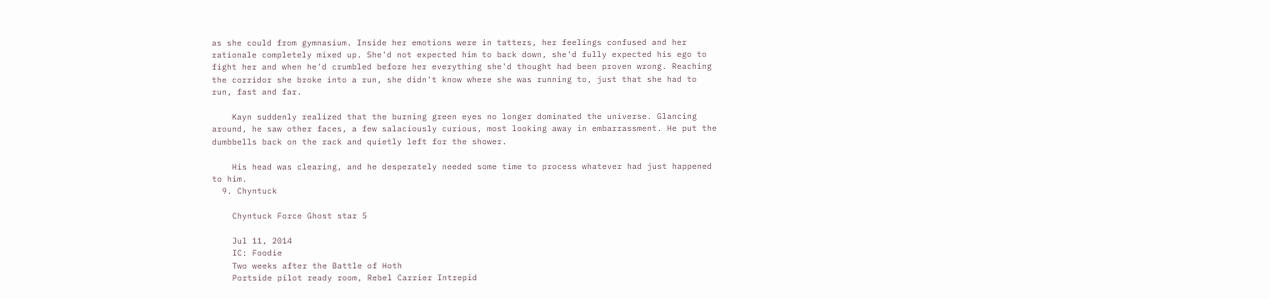as she could from gymnasium. Inside her emotions were in tatters, her feelings confused and her rationale completely mixed up. She'd not expected him to back down, she'd fully expected his ego to fight her and when he'd crumbled before her everything she'd thought had been proven wrong. Reaching the corridor she broke into a run, she didn't know where she was running to, just that she had to run, fast and far.

    Kayn suddenly realized that the burning green eyes no longer dominated the universe. Glancing around, he saw other faces, a few salaciously curious, most looking away in embarrassment. He put the dumbbells back on the rack and quietly left for the shower.

    His head was clearing, and he desperately needed some time to process whatever had just happened to him.
  9. Chyntuck

    Chyntuck Force Ghost star 5

    Jul 11, 2014
    IC: Foodie
    Two weeks after the Battle of Hoth
    Portside pilot ready room, Rebel Carrier Intrepid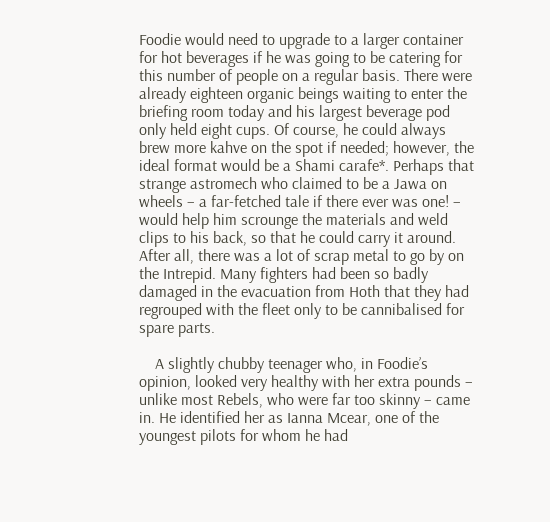Foodie would need to upgrade to a larger container for hot beverages if he was going to be catering for this number of people on a regular basis. There were already eighteen organic beings waiting to enter the briefing room today and his largest beverage pod only held eight cups. Of course, he could always brew more kahve on the spot if needed; however, the ideal format would be a Shami carafe*. Perhaps that strange astromech who claimed to be a Jawa on wheels – a far-fetched tale if there ever was one! – would help him scrounge the materials and weld clips to his back, so that he could carry it around. After all, there was a lot of scrap metal to go by on the Intrepid. Many fighters had been so badly damaged in the evacuation from Hoth that they had regrouped with the fleet only to be cannibalised for spare parts.

    A slightly chubby teenager who, in Foodie’s opinion, looked very healthy with her extra pounds – unlike most Rebels, who were far too skinny – came in. He identified her as Ianna Mcear, one of the youngest pilots for whom he had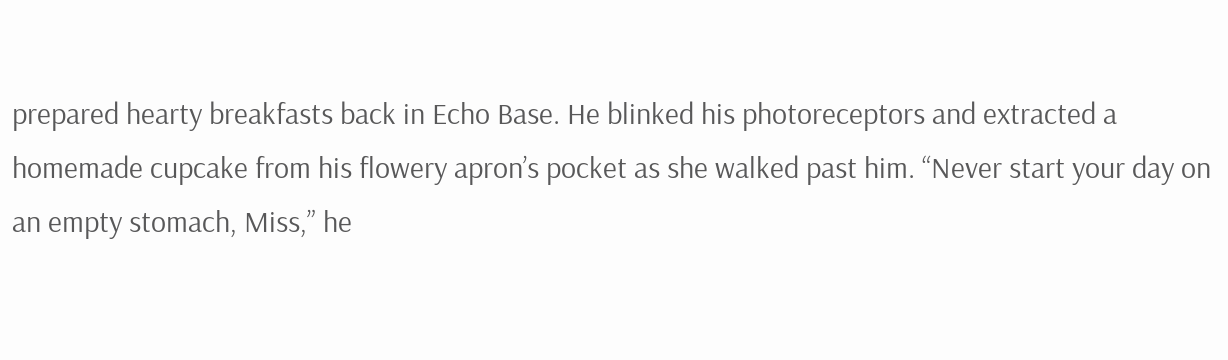prepared hearty breakfasts back in Echo Base. He blinked his photoreceptors and extracted a homemade cupcake from his flowery apron’s pocket as she walked past him. “Never start your day on an empty stomach, Miss,” he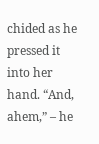chided as he pressed it into her hand. “And, ahem,” – he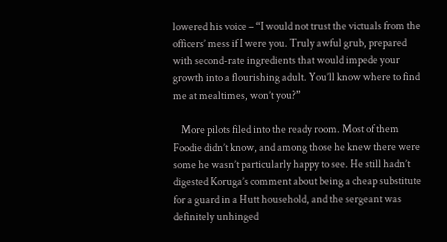lowered his voice – “I would not trust the victuals from the officers’ mess if I were you. Truly awful grub, prepared with second-rate ingredients that would impede your growth into a flourishing adult. You’ll know where to find me at mealtimes, won’t you?”

    More pilots filed into the ready room. Most of them Foodie didn’t know, and among those he knew there were some he wasn’t particularly happy to see. He still hadn’t digested Koruga’s comment about being a cheap substitute for a guard in a Hutt household, and the sergeant was definitely unhinged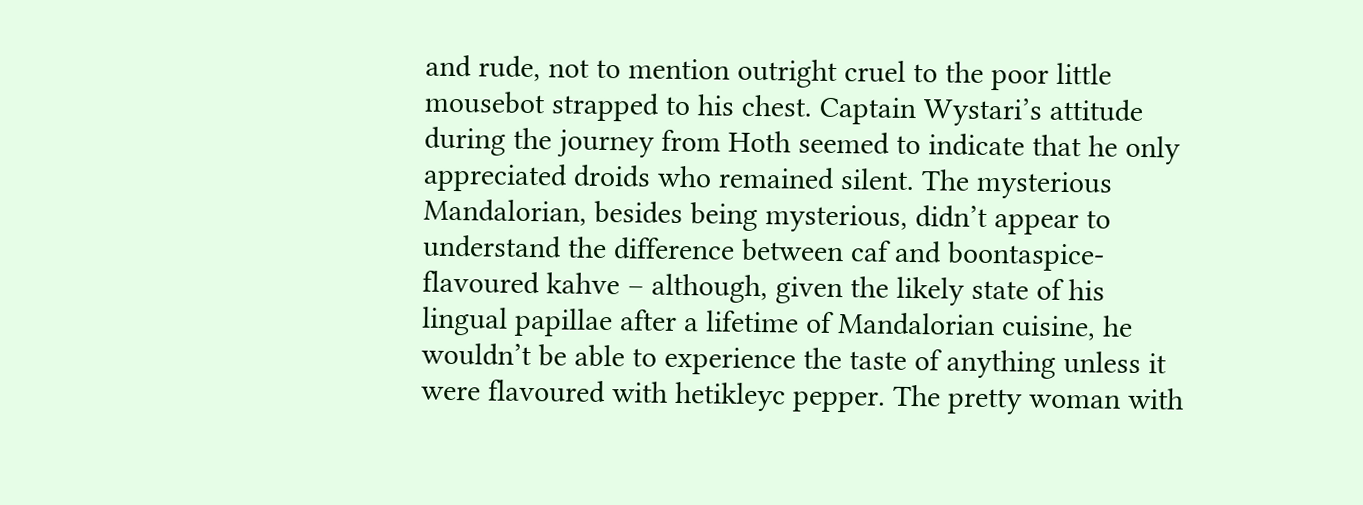and rude, not to mention outright cruel to the poor little mousebot strapped to his chest. Captain Wystari’s attitude during the journey from Hoth seemed to indicate that he only appreciated droids who remained silent. The mysterious Mandalorian, besides being mysterious, didn’t appear to understand the difference between caf and boontaspice-flavoured kahve – although, given the likely state of his lingual papillae after a lifetime of Mandalorian cuisine, he wouldn’t be able to experience the taste of anything unless it were flavoured with hetikleyc pepper. The pretty woman with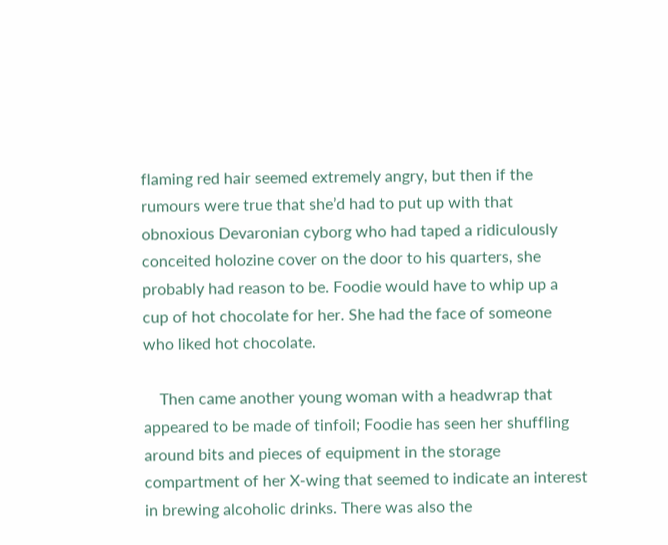flaming red hair seemed extremely angry, but then if the rumours were true that she’d had to put up with that obnoxious Devaronian cyborg who had taped a ridiculously conceited holozine cover on the door to his quarters, she probably had reason to be. Foodie would have to whip up a cup of hot chocolate for her. She had the face of someone who liked hot chocolate.

    Then came another young woman with a headwrap that appeared to be made of tinfoil; Foodie has seen her shuffling around bits and pieces of equipment in the storage compartment of her X-wing that seemed to indicate an interest in brewing alcoholic drinks. There was also the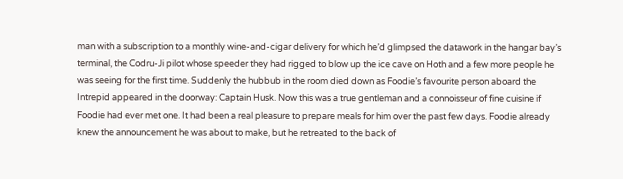man with a subscription to a monthly wine-and-cigar delivery for which he’d glimpsed the datawork in the hangar bay’s terminal, the Codru-Ji pilot whose speeder they had rigged to blow up the ice cave on Hoth and a few more people he was seeing for the first time. Suddenly the hubbub in the room died down as Foodie’s favourite person aboard the Intrepid appeared in the doorway: Captain Husk. Now this was a true gentleman and a connoisseur of fine cuisine if Foodie had ever met one. It had been a real pleasure to prepare meals for him over the past few days. Foodie already knew the announcement he was about to make, but he retreated to the back of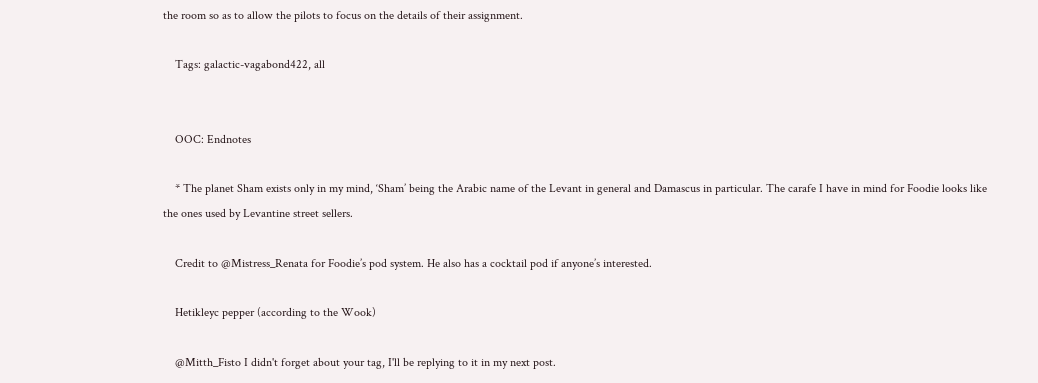the room so as to allow the pilots to focus on the details of their assignment.

    Tags: galactic-vagabond422, all


    OOC: Endnotes

    * The planet Sham exists only in my mind, ‘Sham’ being the Arabic name of the Levant in general and Damascus in particular. The carafe I have in mind for Foodie looks like the ones used by Levantine street sellers.

    Credit to @Mistress_Renata for Foodie’s pod system. He also has a cocktail pod if anyone’s interested.

    Hetikleyc pepper (according to the Wook)

    @Mitth_Fisto I didn't forget about your tag, I'll be replying to it in my next post.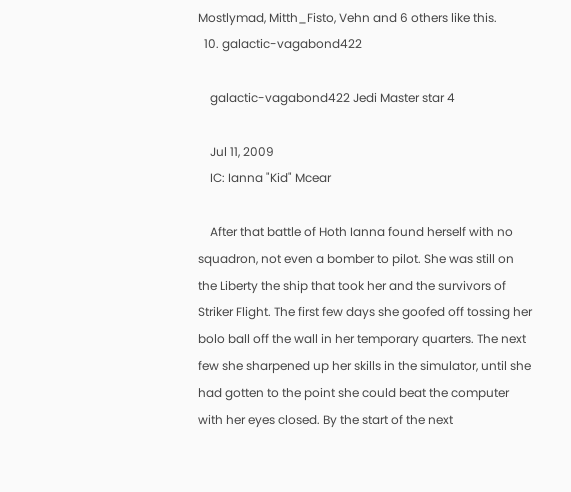Mostlymad, Mitth_Fisto, Vehn and 6 others like this.
  10. galactic-vagabond422

    galactic-vagabond422 Jedi Master star 4

    Jul 11, 2009
    IC: Ianna "Kid" Mcear

    After that battle of Hoth Ianna found herself with no squadron, not even a bomber to pilot. She was still on the Liberty the ship that took her and the survivors of Striker Flight. The first few days she goofed off tossing her bolo ball off the wall in her temporary quarters. The next few she sharpened up her skills in the simulator, until she had gotten to the point she could beat the computer with her eyes closed. By the start of the next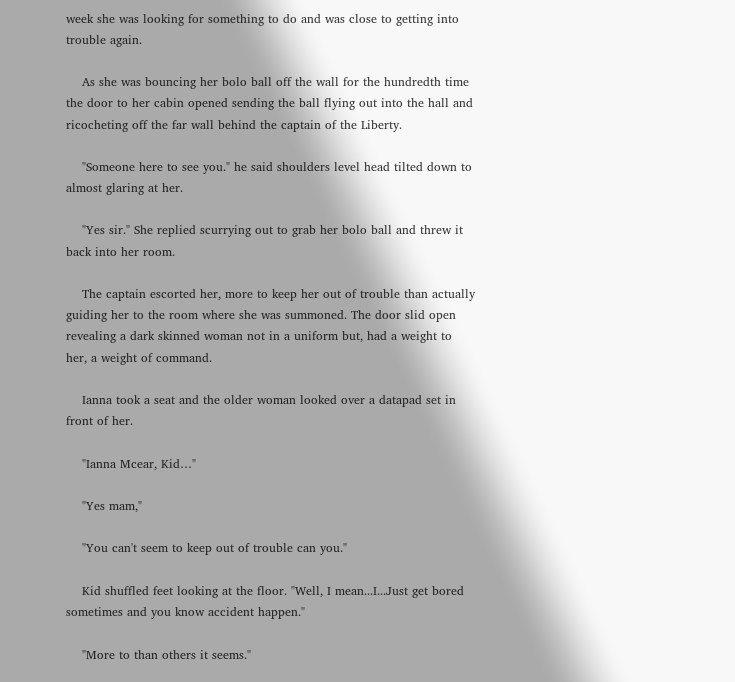week she was looking for something to do and was close to getting into trouble again.

    As she was bouncing her bolo ball off the wall for the hundredth time the door to her cabin opened sending the ball flying out into the hall and ricocheting off the far wall behind the captain of the Liberty.

    "Someone here to see you." he said shoulders level head tilted down to almost glaring at her.

    "Yes sir." She replied scurrying out to grab her bolo ball and threw it back into her room.

    The captain escorted her, more to keep her out of trouble than actually guiding her to the room where she was summoned. The door slid open revealing a dark skinned woman not in a uniform but, had a weight to her, a weight of command.

    Ianna took a seat and the older woman looked over a datapad set in front of her.

    "Ianna Mcear, Kid…"

    "Yes mam,"

    "You can't seem to keep out of trouble can you."

    Kid shuffled feet looking at the floor. "Well, I mean...I...Just get bored sometimes and you know accident happen."

    "More to than others it seems."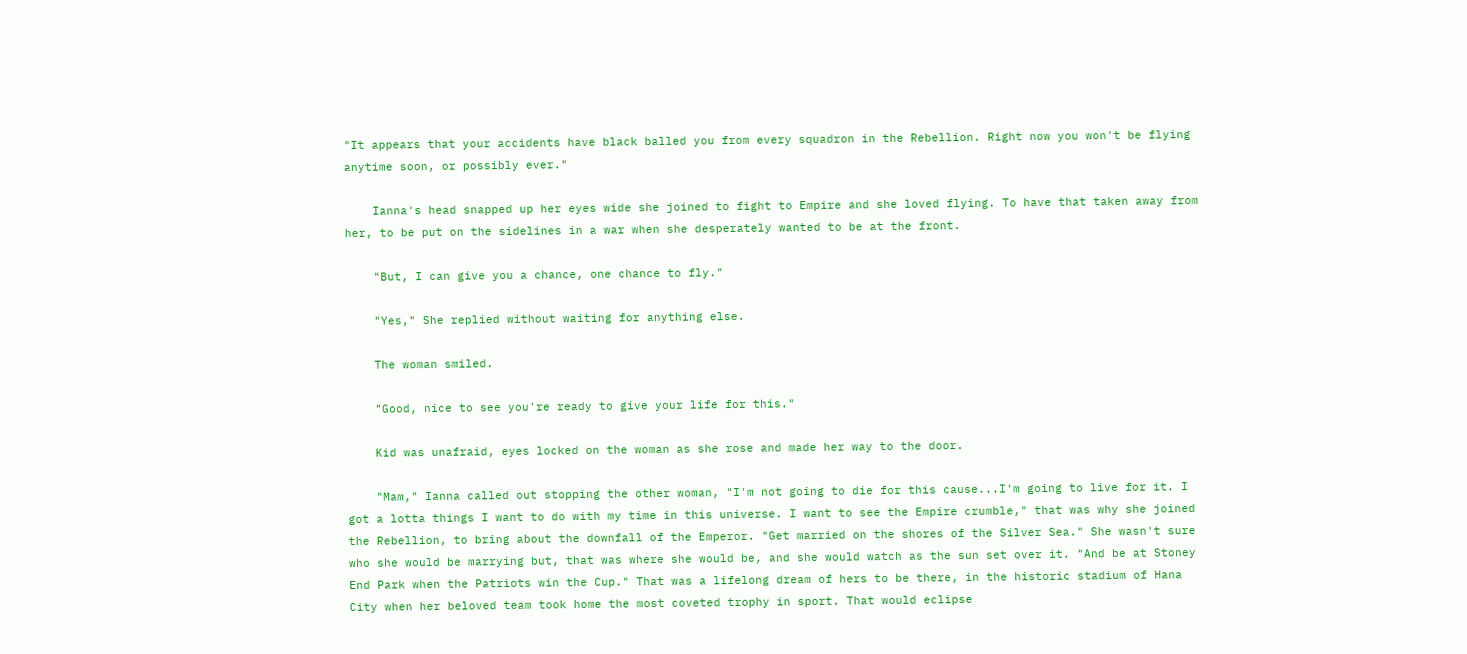"It appears that your accidents have black balled you from every squadron in the Rebellion. Right now you won't be flying anytime soon, or possibly ever."

    Ianna's head snapped up her eyes wide she joined to fight to Empire and she loved flying. To have that taken away from her, to be put on the sidelines in a war when she desperately wanted to be at the front.

    "But, I can give you a chance, one chance to fly."

    "Yes," She replied without waiting for anything else.

    The woman smiled.

    "Good, nice to see you're ready to give your life for this."

    Kid was unafraid, eyes locked on the woman as she rose and made her way to the door.

    "Mam," Ianna called out stopping the other woman, "I'm not going to die for this cause...I'm going to live for it. I got a lotta things I want to do with my time in this universe. I want to see the Empire crumble," that was why she joined the Rebellion, to bring about the downfall of the Emperor. "Get married on the shores of the Silver Sea." She wasn't sure who she would be marrying but, that was where she would be, and she would watch as the sun set over it. "And be at Stoney End Park when the Patriots win the Cup." That was a lifelong dream of hers to be there, in the historic stadium of Hana City when her beloved team took home the most coveted trophy in sport. That would eclipse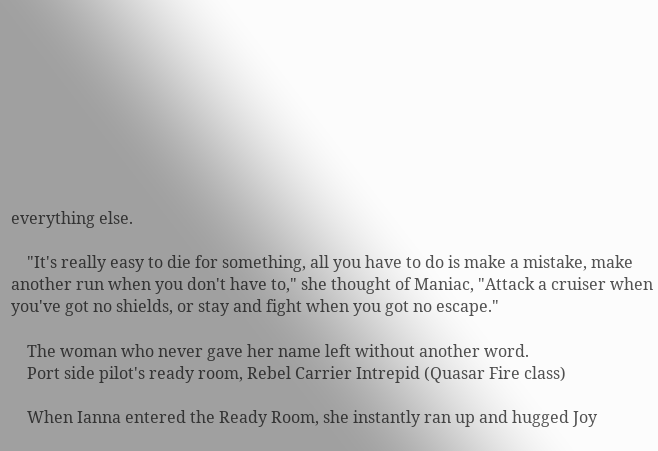everything else.

    "It's really easy to die for something, all you have to do is make a mistake, make another run when you don't have to," she thought of Maniac, "Attack a cruiser when you've got no shields, or stay and fight when you got no escape."

    The woman who never gave her name left without another word.
    Port side pilot's ready room, Rebel Carrier Intrepid (Quasar Fire class)

    When Ianna entered the Ready Room, she instantly ran up and hugged Joy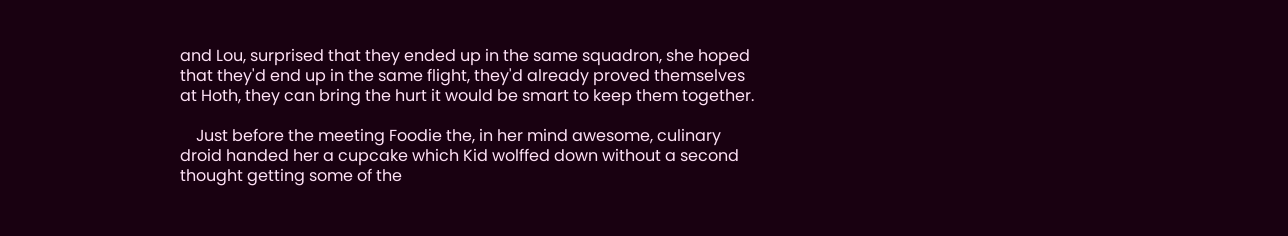and Lou, surprised that they ended up in the same squadron, she hoped that they'd end up in the same flight, they'd already proved themselves at Hoth, they can bring the hurt it would be smart to keep them together.

    Just before the meeting Foodie the, in her mind awesome, culinary droid handed her a cupcake which Kid wolffed down without a second thought getting some of the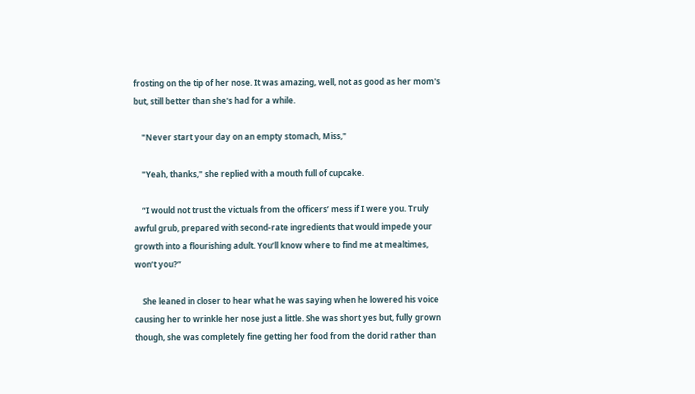frosting on the tip of her nose. It was amazing, well, not as good as her mom's but, still better than she's had for a while.

    "Never start your day on an empty stomach, Miss,"

    "Yeah, thanks," she replied with a mouth full of cupcake.

    “I would not trust the victuals from the officers’ mess if I were you. Truly awful grub, prepared with second-rate ingredients that would impede your growth into a flourishing adult. You’ll know where to find me at mealtimes, won’t you?”

    She leaned in closer to hear what he was saying when he lowered his voice causing her to wrinkle her nose just a little. She was short yes but, fully grown though, she was completely fine getting her food from the dorid rather than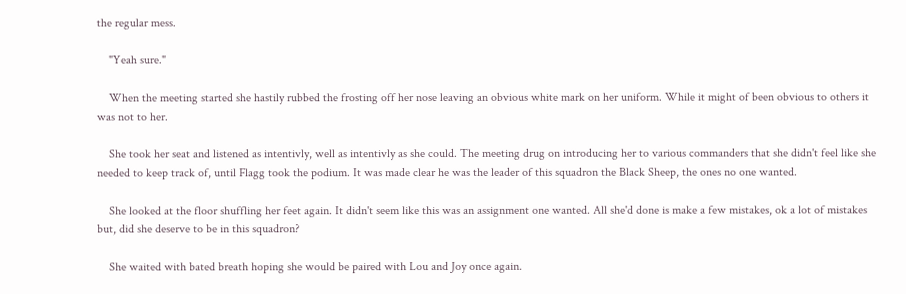the regular mess.

    "Yeah sure."

    When the meeting started she hastily rubbed the frosting off her nose leaving an obvious white mark on her uniform. While it might of been obvious to others it was not to her.

    She took her seat and listened as intentivly, well as intentivly as she could. The meeting drug on introducing her to various commanders that she didn't feel like she needed to keep track of, until Flagg took the podium. It was made clear he was the leader of this squadron the Black Sheep, the ones no one wanted.

    She looked at the floor shuffling her feet again. It didn't seem like this was an assignment one wanted. All she'd done is make a few mistakes, ok a lot of mistakes but, did she deserve to be in this squadron?

    She waited with bated breath hoping she would be paired with Lou and Joy once again.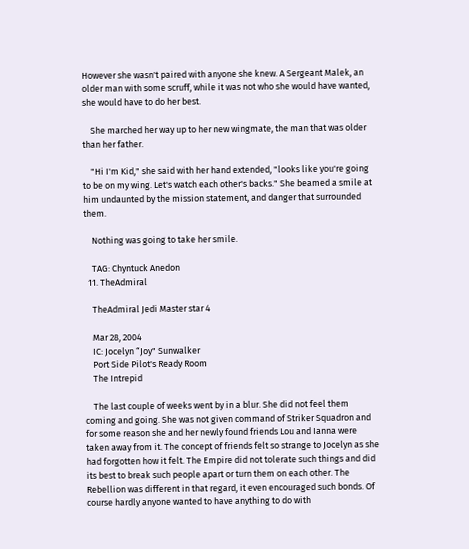However she wasn't paired with anyone she knew. A Sergeant Malek, an older man with some scruff, while it was not who she would have wanted, she would have to do her best.

    She marched her way up to her new wingmate, the man that was older than her father.

    "Hi I'm Kid," she said with her hand extended, "looks like you're going to be on my wing. Let's watch each other's backs." She beamed a smile at him undaunted by the mission statement, and danger that surrounded them.

    Nothing was going to take her smile.

    TAG: Chyntuck Anedon
  11. TheAdmiral

    TheAdmiral Jedi Master star 4

    Mar 28, 2004
    IC: Jocelyn “Joy" Sunwalker
    Port Side Pilot's Ready Room
    The Intrepid

    The last couple of weeks went by in a blur. She did not feel them coming and going. She was not given command of Striker Squadron and for some reason she and her newly found friends Lou and Ianna were taken away from it. The concept of friends felt so strange to Jocelyn as she had forgotten how it felt. The Empire did not tolerate such things and did its best to break such people apart or turn them on each other. The Rebellion was different in that regard, it even encouraged such bonds. Of course hardly anyone wanted to have anything to do with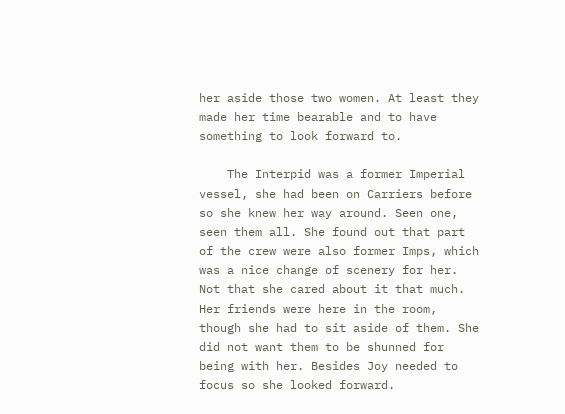her aside those two women. At least they made her time bearable and to have something to look forward to.

    The Interpid was a former Imperial vessel, she had been on Carriers before so she knew her way around. Seen one, seen them all. She found out that part of the crew were also former Imps, which was a nice change of scenery for her. Not that she cared about it that much. Her friends were here in the room, though she had to sit aside of them. She did not want them to be shunned for being with her. Besides Joy needed to focus so she looked forward.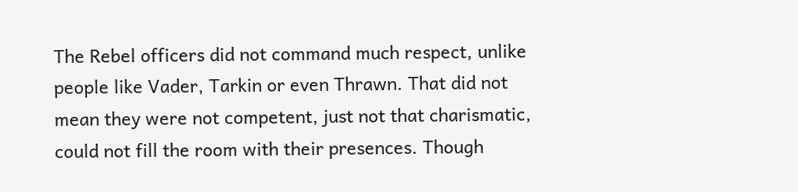The Rebel officers did not command much respect, unlike people like Vader, Tarkin or even Thrawn. That did not mean they were not competent, just not that charismatic, could not fill the room with their presences. Though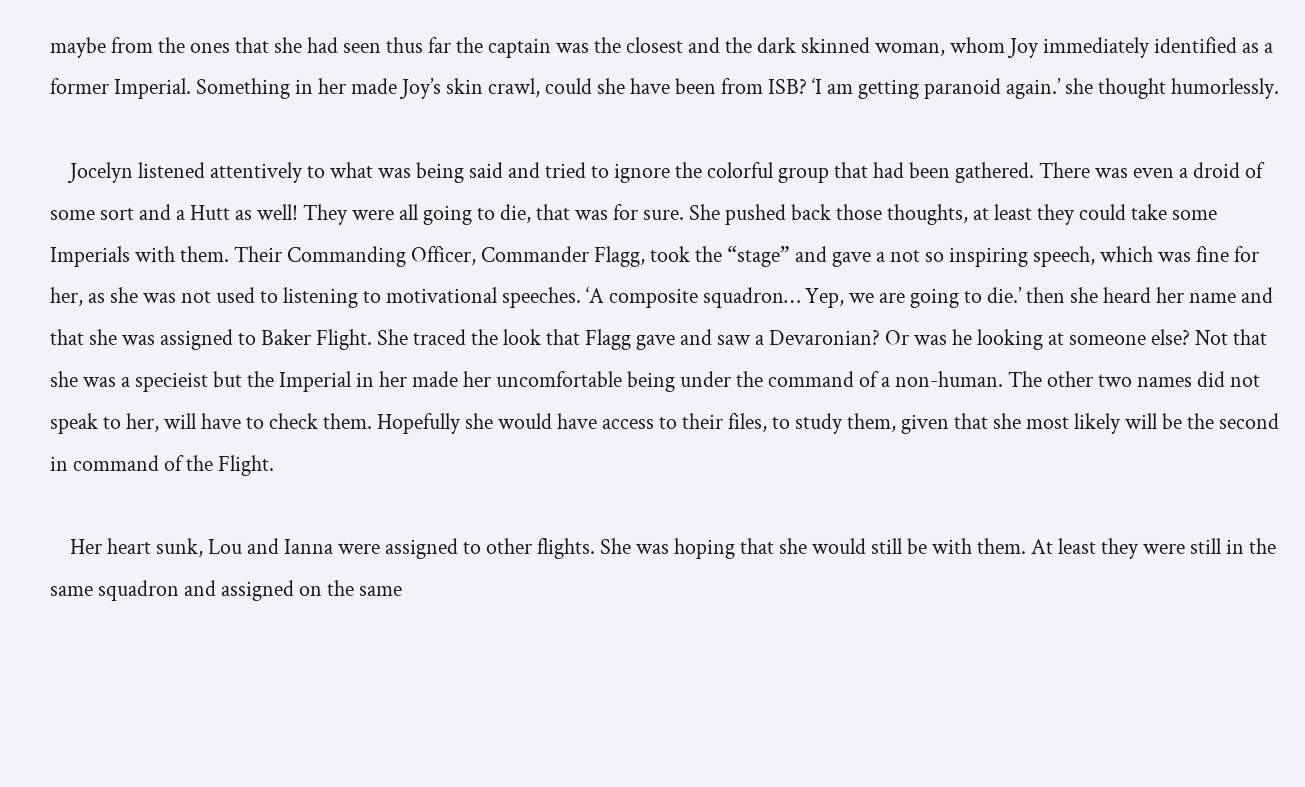maybe from the ones that she had seen thus far the captain was the closest and the dark skinned woman, whom Joy immediately identified as a former Imperial. Something in her made Joy’s skin crawl, could she have been from ISB? ‘I am getting paranoid again.’ she thought humorlessly.

    Jocelyn listened attentively to what was being said and tried to ignore the colorful group that had been gathered. There was even a droid of some sort and a Hutt as well! They were all going to die, that was for sure. She pushed back those thoughts, at least they could take some Imperials with them. Their Commanding Officer, Commander Flagg, took the “stage” and gave a not so inspiring speech, which was fine for her, as she was not used to listening to motivational speeches. ‘A composite squadron… Yep, we are going to die.’ then she heard her name and that she was assigned to Baker Flight. She traced the look that Flagg gave and saw a Devaronian? Or was he looking at someone else? Not that she was a specieist but the Imperial in her made her uncomfortable being under the command of a non-human. The other two names did not speak to her, will have to check them. Hopefully she would have access to their files, to study them, given that she most likely will be the second in command of the Flight.

    Her heart sunk, Lou and Ianna were assigned to other flights. She was hoping that she would still be with them. At least they were still in the same squadron and assigned on the same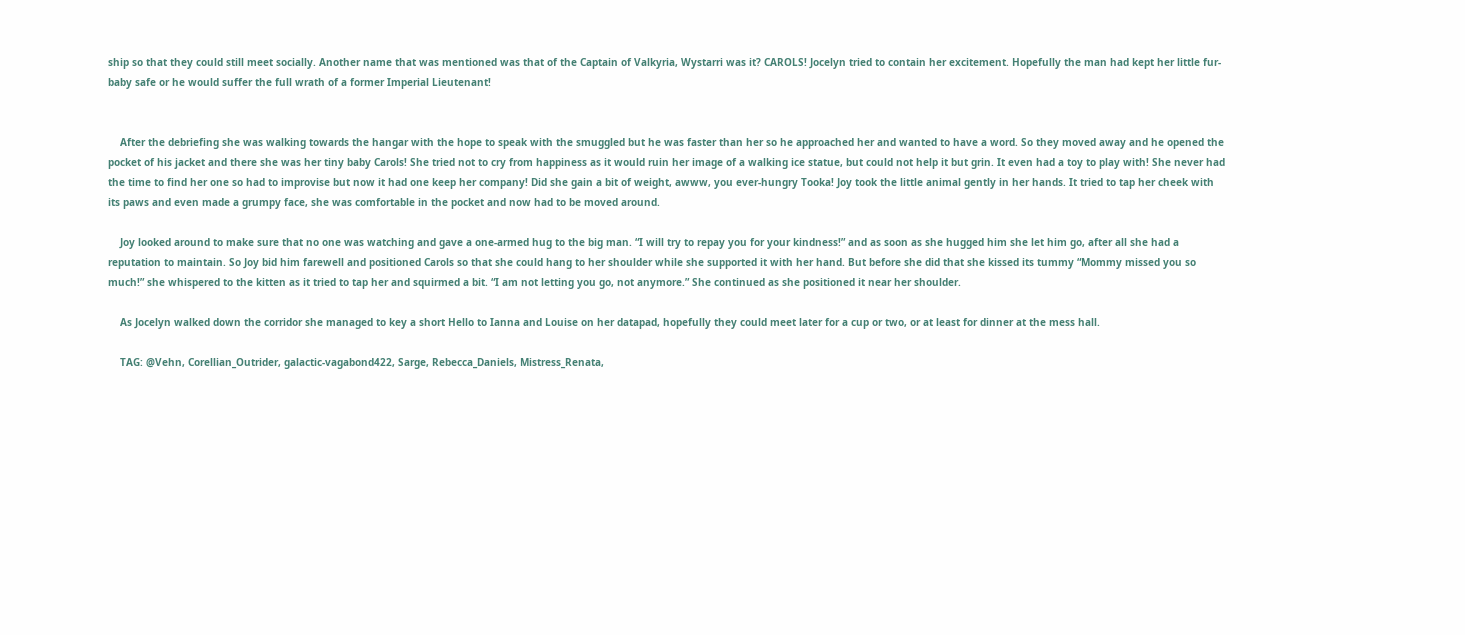ship so that they could still meet socially. Another name that was mentioned was that of the Captain of Valkyria, Wystarri was it? CAROLS! Jocelyn tried to contain her excitement. Hopefully the man had kept her little fur-baby safe or he would suffer the full wrath of a former Imperial Lieutenant!


    After the debriefing she was walking towards the hangar with the hope to speak with the smuggled but he was faster than her so he approached her and wanted to have a word. So they moved away and he opened the pocket of his jacket and there she was her tiny baby Carols! She tried not to cry from happiness as it would ruin her image of a walking ice statue, but could not help it but grin. It even had a toy to play with! She never had the time to find her one so had to improvise but now it had one keep her company! Did she gain a bit of weight, awww, you ever-hungry Tooka! Joy took the little animal gently in her hands. It tried to tap her cheek with its paws and even made a grumpy face, she was comfortable in the pocket and now had to be moved around.

    Joy looked around to make sure that no one was watching and gave a one-armed hug to the big man. “I will try to repay you for your kindness!” and as soon as she hugged him she let him go, after all she had a reputation to maintain. So Joy bid him farewell and positioned Carols so that she could hang to her shoulder while she supported it with her hand. But before she did that she kissed its tummy “Mommy missed you so much!” she whispered to the kitten as it tried to tap her and squirmed a bit. “I am not letting you go, not anymore.” She continued as she positioned it near her shoulder.

    As Jocelyn walked down the corridor she managed to key a short Hello to Ianna and Louise on her datapad, hopefully they could meet later for a cup or two, or at least for dinner at the mess hall.

    TAG: @Vehn, Corellian_Outrider, galactic-vagabond422, Sarge, Rebecca_Daniels, Mistress_Renata,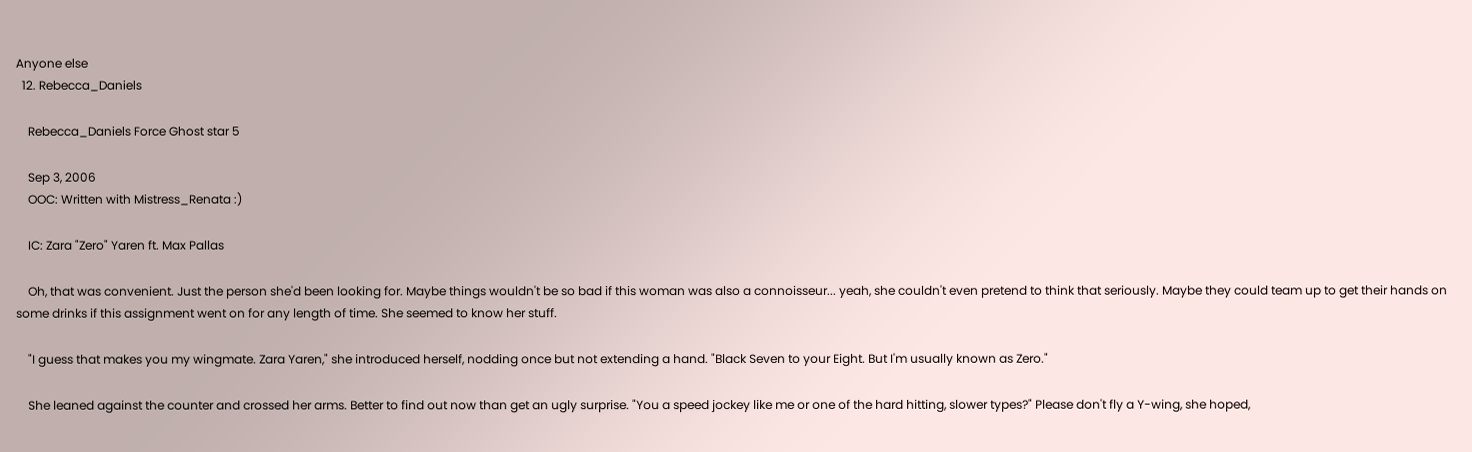Anyone else
  12. Rebecca_Daniels

    Rebecca_Daniels Force Ghost star 5

    Sep 3, 2006
    OOC: Written with Mistress_Renata :)

    IC: Zara "Zero" Yaren ft. Max Pallas

    Oh, that was convenient. Just the person she'd been looking for. Maybe things wouldn't be so bad if this woman was also a connoisseur... yeah, she couldn't even pretend to think that seriously. Maybe they could team up to get their hands on some drinks if this assignment went on for any length of time. She seemed to know her stuff.

    "I guess that makes you my wingmate. Zara Yaren," she introduced herself, nodding once but not extending a hand. "Black Seven to your Eight. But I'm usually known as Zero."

    She leaned against the counter and crossed her arms. Better to find out now than get an ugly surprise. "You a speed jockey like me or one of the hard hitting, slower types?" Please don't fly a Y-wing, she hoped,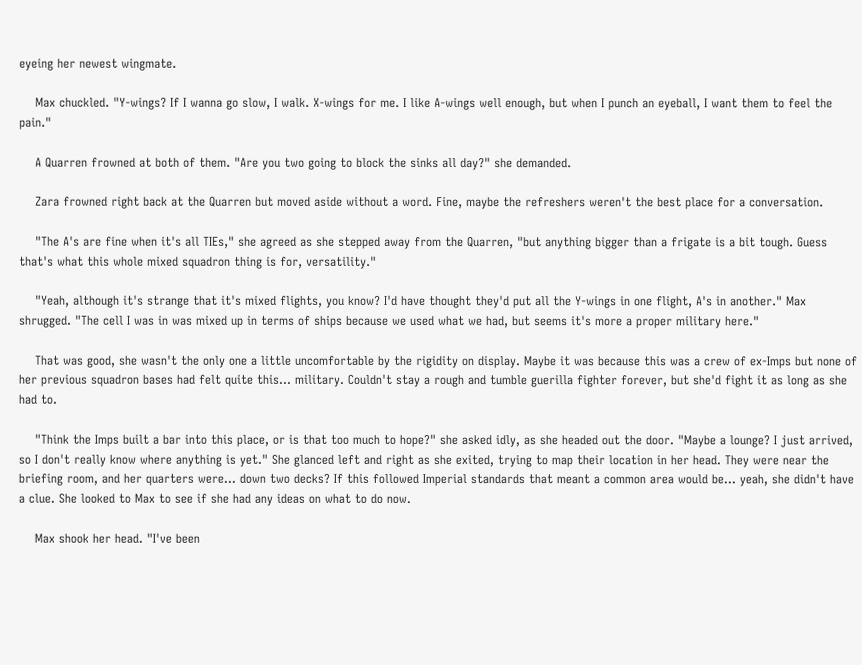eyeing her newest wingmate.

    Max chuckled. "Y-wings? If I wanna go slow, I walk. X-wings for me. I like A-wings well enough, but when I punch an eyeball, I want them to feel the pain."

    A Quarren frowned at both of them. "Are you two going to block the sinks all day?" she demanded.

    Zara frowned right back at the Quarren but moved aside without a word. Fine, maybe the refreshers weren't the best place for a conversation.

    "The A's are fine when it's all TIEs," she agreed as she stepped away from the Quarren, "but anything bigger than a frigate is a bit tough. Guess that's what this whole mixed squadron thing is for, versatility."

    "Yeah, although it's strange that it's mixed flights, you know? I'd have thought they'd put all the Y-wings in one flight, A's in another." Max shrugged. "The cell I was in was mixed up in terms of ships because we used what we had, but seems it's more a proper military here."

    That was good, she wasn't the only one a little uncomfortable by the rigidity on display. Maybe it was because this was a crew of ex-Imps but none of her previous squadron bases had felt quite this... military. Couldn't stay a rough and tumble guerilla fighter forever, but she'd fight it as long as she had to.

    "Think the Imps built a bar into this place, or is that too much to hope?" she asked idly, as she headed out the door. "Maybe a lounge? I just arrived, so I don't really know where anything is yet." She glanced left and right as she exited, trying to map their location in her head. They were near the briefing room, and her quarters were... down two decks? If this followed Imperial standards that meant a common area would be... yeah, she didn't have a clue. She looked to Max to see if she had any ideas on what to do now.

    Max shook her head. "I've been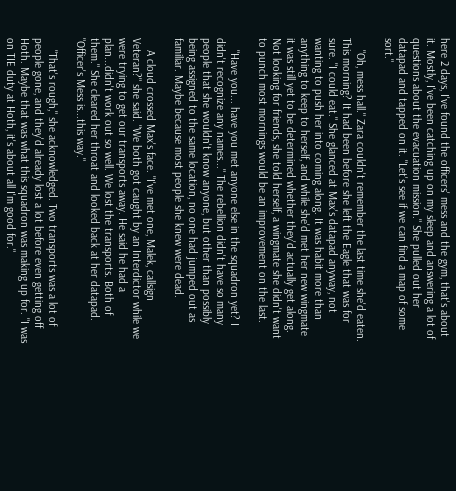here 2 days, I've found the officers' mess and the gym, that's about it. Mostly, I've been catching up on my sleep and answering a lot of questions about the evacuation mission." She pulled out her datapad and tapped on it. "Let's see if we can find a map of some sort."

    "Oh, mess hall." Zara couldn't remember the last time she'd eaten. This morning? It had been before she left the Eagle that was for sure. "I could eat." She glanced at Max's datapad anyway, not wanting to push her into coming along. It was habit more than anything to keep to herself, and while she'd met her new wingmate it was still yet to be determined whether they'd actually get along. Not looking for friends, she told herself, a wingmate she didn't want to punch most mornings would be an improvement on the last.

    "Have you... have you met anyone else in the squadron yet? I didn't recognize any names..." The rebellion didn't have so many people that she wouldn't know anyone, but other than possibly being assigned to the same location, no one had jumped out as familiar. Maybe because most people she knew were dead.

    A cloud crossed Max's face. "I've met one, Malek, callsign Veteran?" she said. "We both got caught by an Interdictor while we were trying to get our transports away. He said he had a plan...didn't work out so well. We lost the transports. Both of them." She cleared her throat and looked back at her datapad. "Officer's Mess is...this way."

    "That's rough," she acknowledged. Two transports was a lot of people gone, and they'd already lost a lot before even getting off Hoth. Maybe that was what this squadron was making up for. "I was on TIE duty at Hoth, it's about all I'm good for."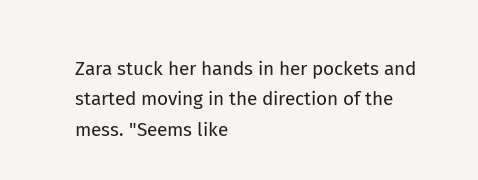Zara stuck her hands in her pockets and started moving in the direction of the mess. "Seems like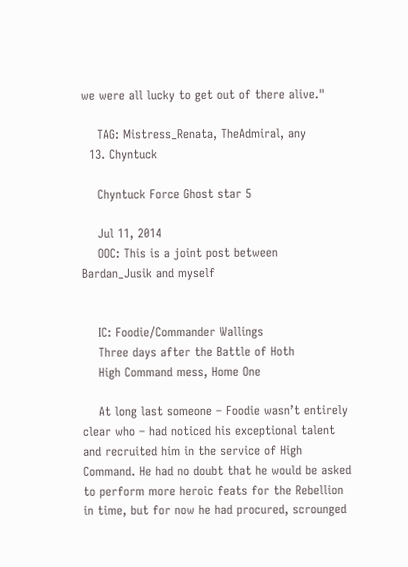we were all lucky to get out of there alive."

    TAG: Mistress_Renata, TheAdmiral, any
  13. Chyntuck

    Chyntuck Force Ghost star 5

    Jul 11, 2014
    OOC: This is a joint post between Bardan_Jusik and myself


    IC: Foodie/Commander Wallings
    Three days after the Battle of Hoth
    High Command mess, Home One

    At long last someone – Foodie wasn’t entirely clear who – had noticed his exceptional talent and recruited him in the service of High Command. He had no doubt that he would be asked to perform more heroic feats for the Rebellion in time, but for now he had procured, scrounged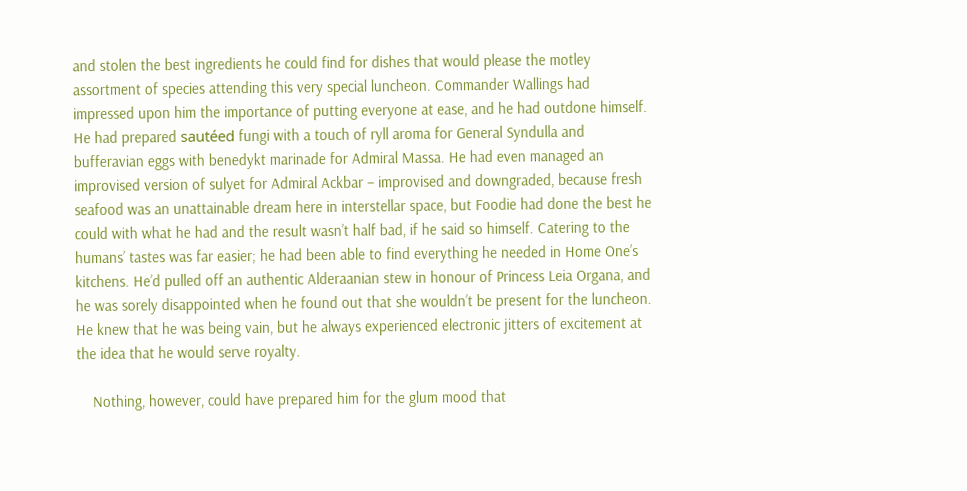and stolen the best ingredients he could find for dishes that would please the motley assortment of species attending this very special luncheon. Commander Wallings had impressed upon him the importance of putting everyone at ease, and he had outdone himself. He had prepared sautéed fungi with a touch of ryll aroma for General Syndulla and bufferavian eggs with benedykt marinade for Admiral Massa. He had even managed an improvised version of sulyet for Admiral Ackbar – improvised and downgraded, because fresh seafood was an unattainable dream here in interstellar space, but Foodie had done the best he could with what he had and the result wasn’t half bad, if he said so himself. Catering to the humans’ tastes was far easier; he had been able to find everything he needed in Home One’s kitchens. He’d pulled off an authentic Alderaanian stew in honour of Princess Leia Organa, and he was sorely disappointed when he found out that she wouldn’t be present for the luncheon. He knew that he was being vain, but he always experienced electronic jitters of excitement at the idea that he would serve royalty.

    Nothing, however, could have prepared him for the glum mood that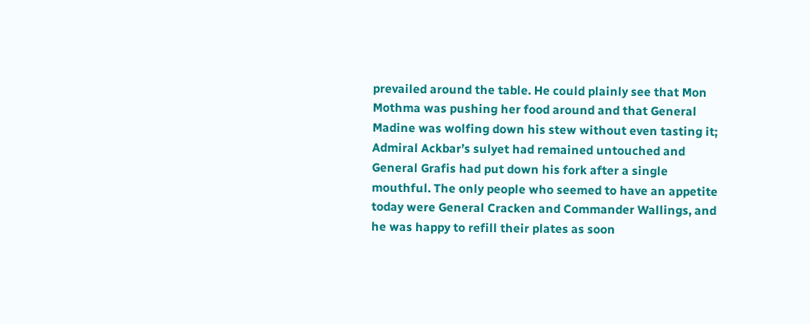prevailed around the table. He could plainly see that Mon Mothma was pushing her food around and that General Madine was wolfing down his stew without even tasting it; Admiral Ackbar’s sulyet had remained untouched and General Grafis had put down his fork after a single mouthful. The only people who seemed to have an appetite today were General Cracken and Commander Wallings, and he was happy to refill their plates as soon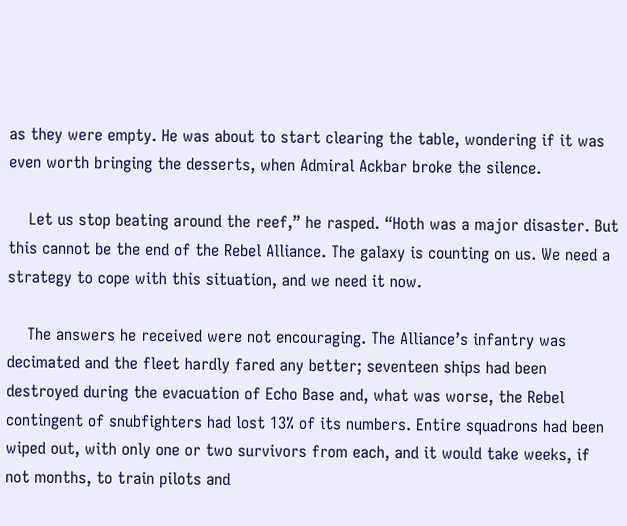as they were empty. He was about to start clearing the table, wondering if it was even worth bringing the desserts, when Admiral Ackbar broke the silence.

    Let us stop beating around the reef,” he rasped. “Hoth was a major disaster. But this cannot be the end of the Rebel Alliance. The galaxy is counting on us. We need a strategy to cope with this situation, and we need it now.

    The answers he received were not encouraging. The Alliance’s infantry was decimated and the fleet hardly fared any better; seventeen ships had been destroyed during the evacuation of Echo Base and, what was worse, the Rebel contingent of snubfighters had lost 13% of its numbers. Entire squadrons had been wiped out, with only one or two survivors from each, and it would take weeks, if not months, to train pilots and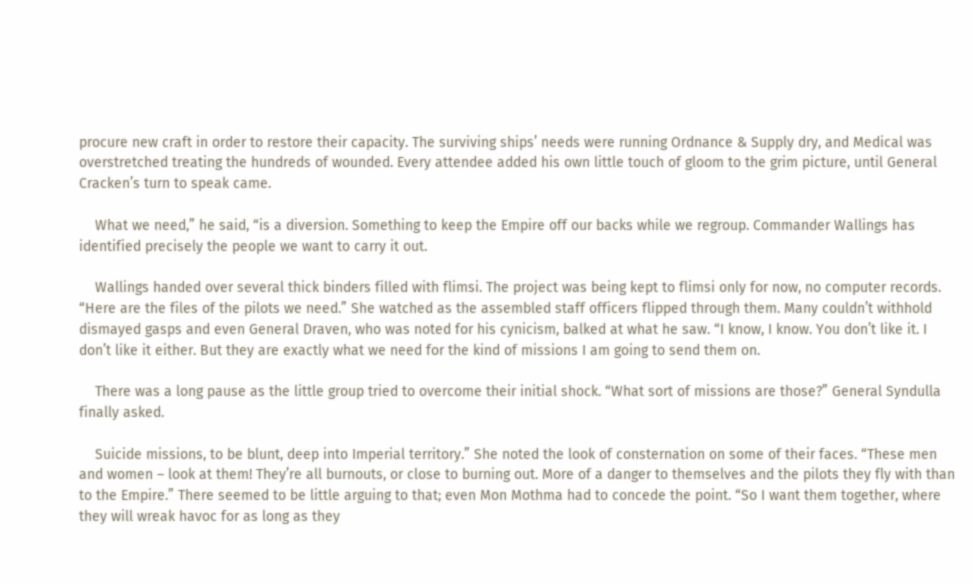procure new craft in order to restore their capacity. The surviving ships’ needs were running Ordnance & Supply dry, and Medical was overstretched treating the hundreds of wounded. Every attendee added his own little touch of gloom to the grim picture, until General Cracken’s turn to speak came.

    What we need,” he said, “is a diversion. Something to keep the Empire off our backs while we regroup. Commander Wallings has identified precisely the people we want to carry it out.

    Wallings handed over several thick binders filled with flimsi. The project was being kept to flimsi only for now, no computer records. “Here are the files of the pilots we need.” She watched as the assembled staff officers flipped through them. Many couldn’t withhold dismayed gasps and even General Draven, who was noted for his cynicism, balked at what he saw. “I know, I know. You don’t like it. I don’t like it either. But they are exactly what we need for the kind of missions I am going to send them on.

    There was a long pause as the little group tried to overcome their initial shock. “What sort of missions are those?” General Syndulla finally asked.

    Suicide missions, to be blunt, deep into Imperial territory.” She noted the look of consternation on some of their faces. “These men and women – look at them! They’re all burnouts, or close to burning out. More of a danger to themselves and the pilots they fly with than to the Empire.” There seemed to be little arguing to that; even Mon Mothma had to concede the point. “So I want them together, where they will wreak havoc for as long as they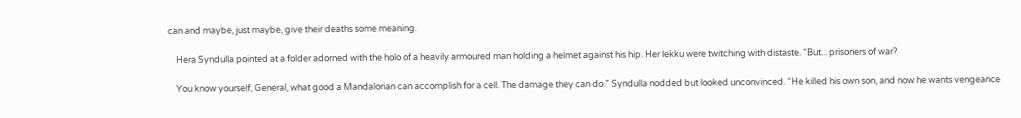can and maybe, just maybe, give their deaths some meaning.

    Hera Syndulla pointed at a folder adorned with the holo of a heavily armoured man holding a helmet against his hip. Her lekku were twitching with distaste. “But... prisoners of war?

    You know yourself, General, what good a Mandalorian can accomplish for a cell. The damage they can do.” Syndulla nodded but looked unconvinced. “He killed his own son, and now he wants vengeance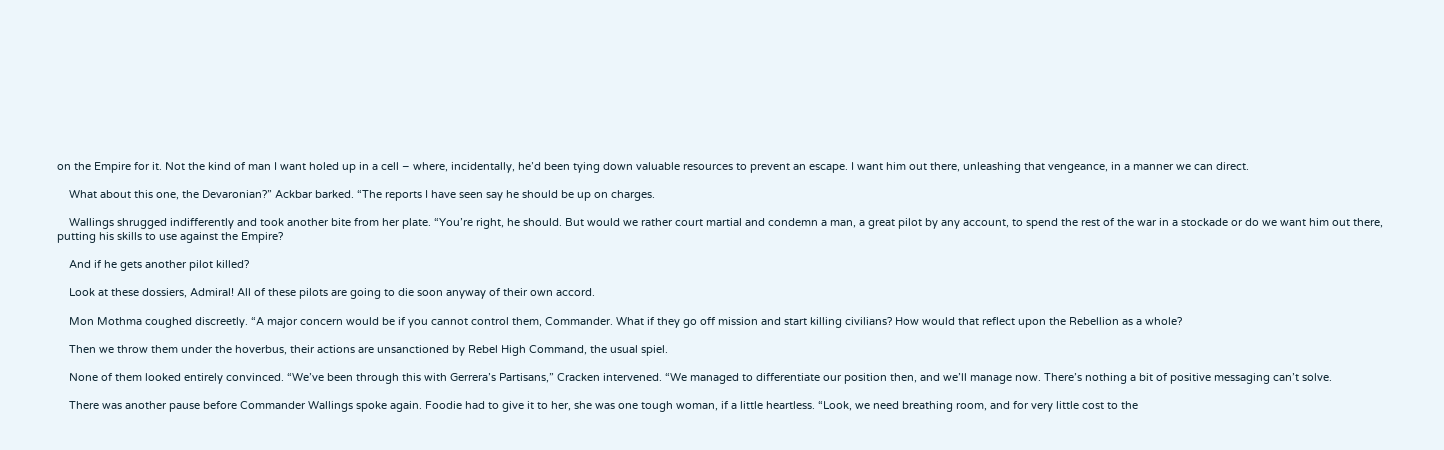on the Empire for it. Not the kind of man I want holed up in a cell – where, incidentally, he’d been tying down valuable resources to prevent an escape. I want him out there, unleashing that vengeance, in a manner we can direct.

    What about this one, the Devaronian?” Ackbar barked. “The reports I have seen say he should be up on charges.

    Wallings shrugged indifferently and took another bite from her plate. “You’re right, he should. But would we rather court martial and condemn a man, a great pilot by any account, to spend the rest of the war in a stockade or do we want him out there, putting his skills to use against the Empire?

    And if he gets another pilot killed?

    Look at these dossiers, Admiral! All of these pilots are going to die soon anyway of their own accord.

    Mon Mothma coughed discreetly. “A major concern would be if you cannot control them, Commander. What if they go off mission and start killing civilians? How would that reflect upon the Rebellion as a whole?

    Then we throw them under the hoverbus, their actions are unsanctioned by Rebel High Command, the usual spiel.

    None of them looked entirely convinced. “We’ve been through this with Gerrera’s Partisans,” Cracken intervened. “We managed to differentiate our position then, and we’ll manage now. There’s nothing a bit of positive messaging can’t solve.

    There was another pause before Commander Wallings spoke again. Foodie had to give it to her, she was one tough woman, if a little heartless. “Look, we need breathing room, and for very little cost to the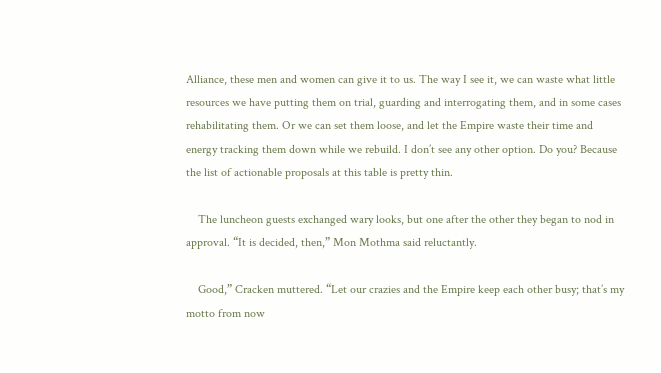Alliance, these men and women can give it to us. The way I see it, we can waste what little resources we have putting them on trial, guarding and interrogating them, and in some cases rehabilitating them. Or we can set them loose, and let the Empire waste their time and energy tracking them down while we rebuild. I don’t see any other option. Do you? Because the list of actionable proposals at this table is pretty thin.

    The luncheon guests exchanged wary looks, but one after the other they began to nod in approval. “It is decided, then,” Mon Mothma said reluctantly.

    Good,” Cracken muttered. “Let our crazies and the Empire keep each other busy; that’s my motto from now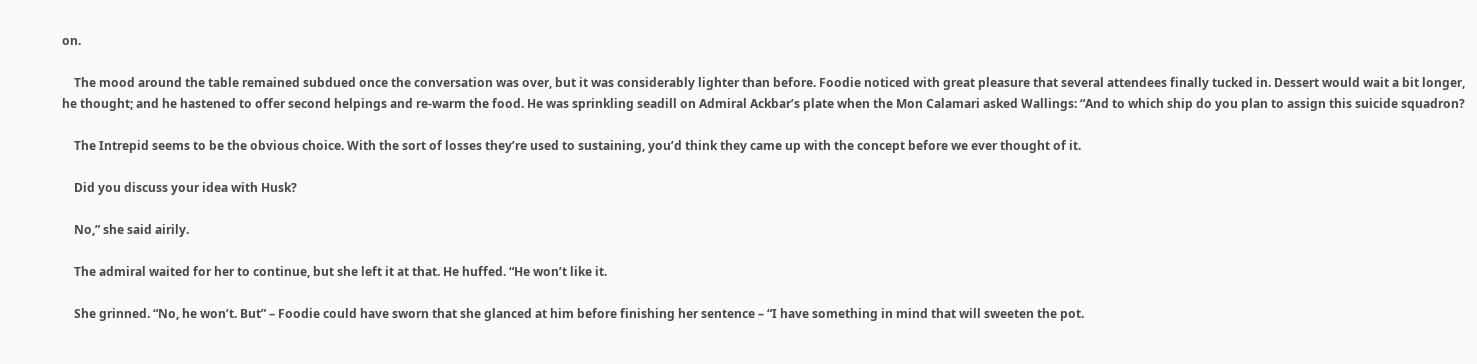on.

    The mood around the table remained subdued once the conversation was over, but it was considerably lighter than before. Foodie noticed with great pleasure that several attendees finally tucked in. Dessert would wait a bit longer, he thought; and he hastened to offer second helpings and re-warm the food. He was sprinkling seadill on Admiral Ackbar’s plate when the Mon Calamari asked Wallings: “And to which ship do you plan to assign this suicide squadron?

    The Intrepid seems to be the obvious choice. With the sort of losses they’re used to sustaining, you’d think they came up with the concept before we ever thought of it.

    Did you discuss your idea with Husk?

    No,” she said airily.

    The admiral waited for her to continue, but she left it at that. He huffed. “He won’t like it.

    She grinned. “No, he won’t. But” – Foodie could have sworn that she glanced at him before finishing her sentence – “I have something in mind that will sweeten the pot.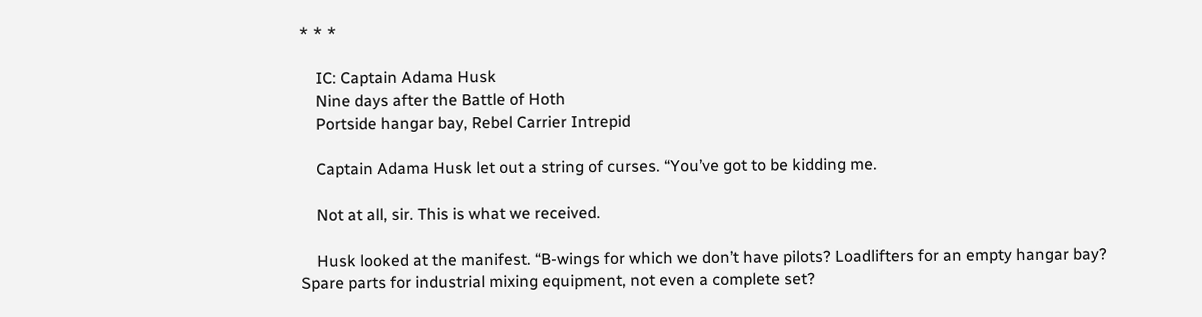* * *

    IC: Captain Adama Husk
    Nine days after the Battle of Hoth
    Portside hangar bay, Rebel Carrier Intrepid

    Captain Adama Husk let out a string of curses. “You’ve got to be kidding me.

    Not at all, sir. This is what we received.

    Husk looked at the manifest. “B-wings for which we don’t have pilots? Loadlifters for an empty hangar bay? Spare parts for industrial mixing equipment, not even a complete set?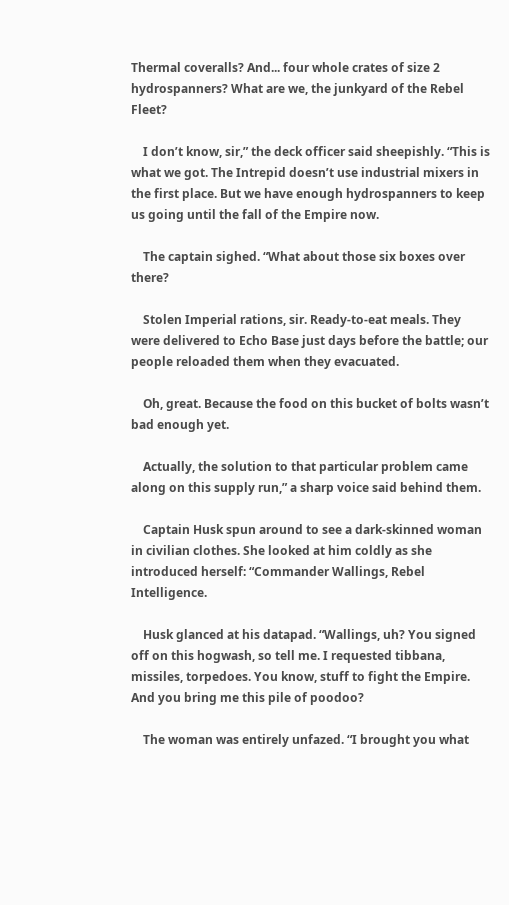Thermal coveralls? And... four whole crates of size 2 hydrospanners? What are we, the junkyard of the Rebel Fleet?

    I don’t know, sir,” the deck officer said sheepishly. “This is what we got. The Intrepid doesn’t use industrial mixers in the first place. But we have enough hydrospanners to keep us going until the fall of the Empire now.

    The captain sighed. “What about those six boxes over there?

    Stolen Imperial rations, sir. Ready-to-eat meals. They were delivered to Echo Base just days before the battle; our people reloaded them when they evacuated.

    Oh, great. Because the food on this bucket of bolts wasn’t bad enough yet.

    Actually, the solution to that particular problem came along on this supply run,” a sharp voice said behind them.

    Captain Husk spun around to see a dark-skinned woman in civilian clothes. She looked at him coldly as she introduced herself: “Commander Wallings, Rebel Intelligence.

    Husk glanced at his datapad. “Wallings, uh? You signed off on this hogwash, so tell me. I requested tibbana, missiles, torpedoes. You know, stuff to fight the Empire. And you bring me this pile of poodoo?

    The woman was entirely unfazed. “I brought you what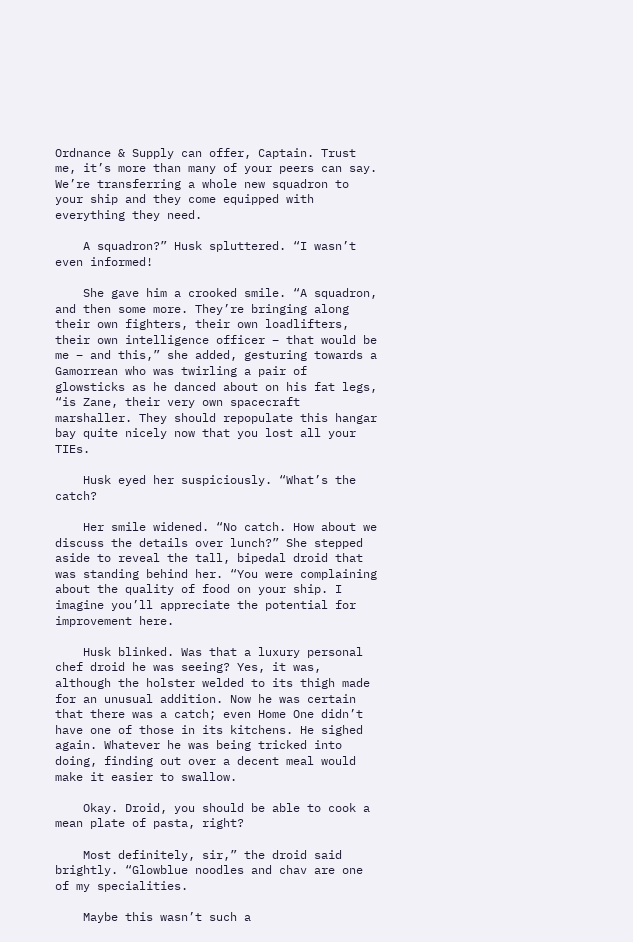Ordnance & Supply can offer, Captain. Trust me, it’s more than many of your peers can say. We’re transferring a whole new squadron to your ship and they come equipped with everything they need.

    A squadron?” Husk spluttered. “I wasn’t even informed!

    She gave him a crooked smile. “A squadron, and then some more. They’re bringing along their own fighters, their own loadlifters, their own intelligence officer – that would be me – and this,” she added, gesturing towards a Gamorrean who was twirling a pair of glowsticks as he danced about on his fat legs, “is Zane, their very own spacecraft marshaller. They should repopulate this hangar bay quite nicely now that you lost all your TIEs.

    Husk eyed her suspiciously. “What’s the catch?

    Her smile widened. “No catch. How about we discuss the details over lunch?” She stepped aside to reveal the tall, bipedal droid that was standing behind her. “You were complaining about the quality of food on your ship. I imagine you’ll appreciate the potential for improvement here.

    Husk blinked. Was that a luxury personal chef droid he was seeing? Yes, it was, although the holster welded to its thigh made for an unusual addition. Now he was certain that there was a catch; even Home One didn’t have one of those in its kitchens. He sighed again. Whatever he was being tricked into doing, finding out over a decent meal would make it easier to swallow.

    Okay. Droid, you should be able to cook a mean plate of pasta, right?

    Most definitely, sir,” the droid said brightly. “Glowblue noodles and chav are one of my specialities.

    Maybe this wasn’t such a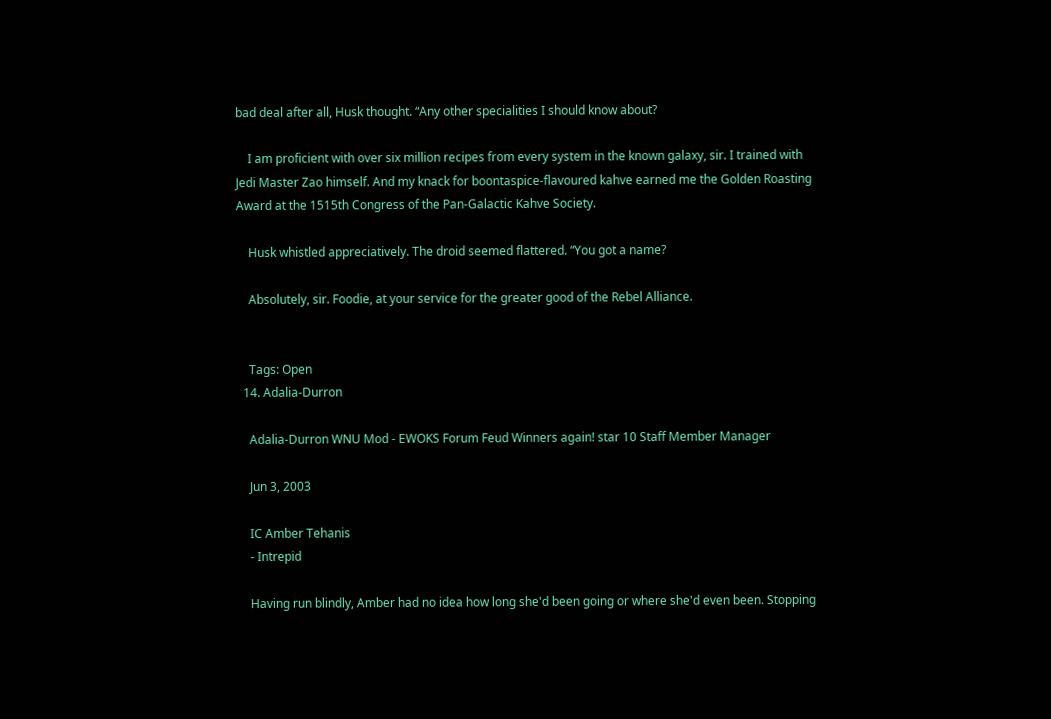bad deal after all, Husk thought. “Any other specialities I should know about?

    I am proficient with over six million recipes from every system in the known galaxy, sir. I trained with Jedi Master Zao himself. And my knack for boontaspice-flavoured kahve earned me the Golden Roasting Award at the 1515th Congress of the Pan-Galactic Kahve Society.

    Husk whistled appreciatively. The droid seemed flattered. “You got a name?

    Absolutely, sir. Foodie, at your service for the greater good of the Rebel Alliance.


    Tags: Open
  14. Adalia-Durron

    Adalia-Durron WNU Mod - EWOKS Forum Feud Winners again! star 10 Staff Member Manager

    Jun 3, 2003

    IC Amber Tehanis
    - Intrepid

    Having run blindly, Amber had no idea how long she'd been going or where she'd even been. Stopping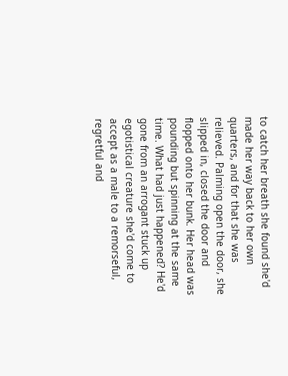to catch her breath she found she'd made her way back to her own quarters, and for that she was relieved. Palming open the door, she slipped in, closed the door and flopped onto her bunk. Her head was pounding but spinning at the same time. What had just happened? He'd gone from an arrogant stuck up egotistical creature she'd come to accept as a male to a remorseful, regretful and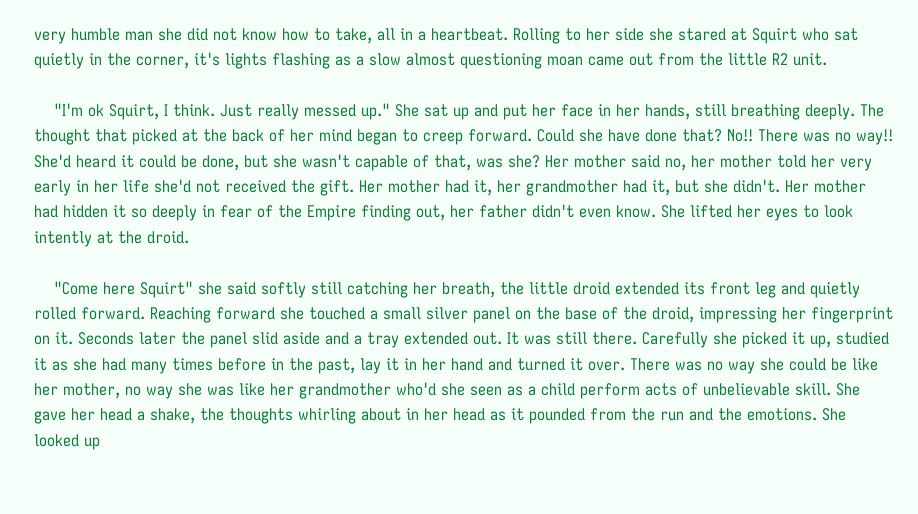very humble man she did not know how to take, all in a heartbeat. Rolling to her side she stared at Squirt who sat quietly in the corner, it's lights flashing as a slow almost questioning moan came out from the little R2 unit.

    "I'm ok Squirt, I think. Just really messed up." She sat up and put her face in her hands, still breathing deeply. The thought that picked at the back of her mind began to creep forward. Could she have done that? No!! There was no way!! She'd heard it could be done, but she wasn't capable of that, was she? Her mother said no, her mother told her very early in her life she'd not received the gift. Her mother had it, her grandmother had it, but she didn't. Her mother had hidden it so deeply in fear of the Empire finding out, her father didn't even know. She lifted her eyes to look intently at the droid.

    "Come here Squirt" she said softly still catching her breath, the little droid extended its front leg and quietly rolled forward. Reaching forward she touched a small silver panel on the base of the droid, impressing her fingerprint on it. Seconds later the panel slid aside and a tray extended out. It was still there. Carefully she picked it up, studied it as she had many times before in the past, lay it in her hand and turned it over. There was no way she could be like her mother, no way she was like her grandmother who'd she seen as a child perform acts of unbelievable skill. She gave her head a shake, the thoughts whirling about in her head as it pounded from the run and the emotions. She looked up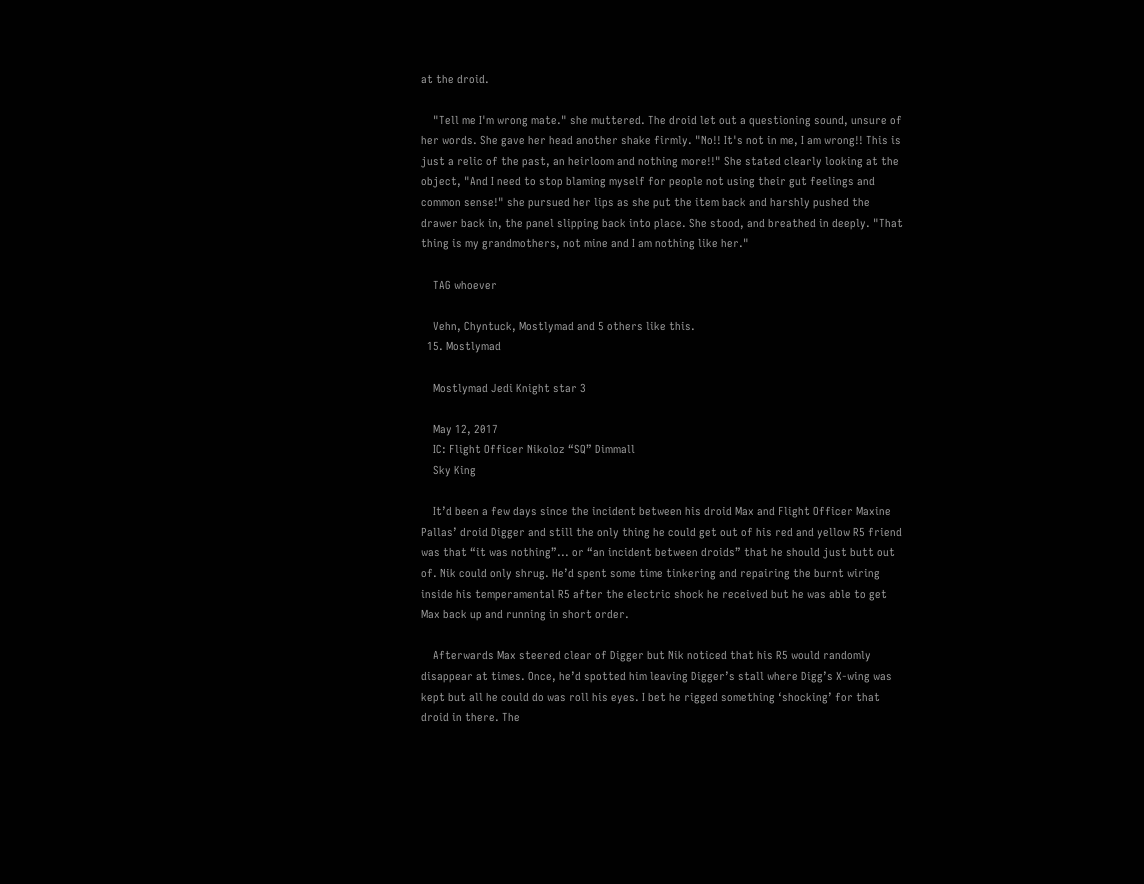at the droid.

    "Tell me I'm wrong mate." she muttered. The droid let out a questioning sound, unsure of her words. She gave her head another shake firmly. "No!! It's not in me, I am wrong!! This is just a relic of the past, an heirloom and nothing more!!" She stated clearly looking at the object, "And I need to stop blaming myself for people not using their gut feelings and common sense!" she pursued her lips as she put the item back and harshly pushed the drawer back in, the panel slipping back into place. She stood, and breathed in deeply. "That thing is my grandmothers, not mine and I am nothing like her."

    TAG whoever

    Vehn, Chyntuck, Mostlymad and 5 others like this.
  15. Mostlymad

    Mostlymad Jedi Knight star 3

    May 12, 2017
    IC: Flight Officer Nikoloz “SQ” Dimmall
    Sky King

    It’d been a few days since the incident between his droid Max and Flight Officer Maxine Pallas’ droid Digger and still the only thing he could get out of his red and yellow R5 friend was that “it was nothing”... or “an incident between droids” that he should just butt out of. Nik could only shrug. He’d spent some time tinkering and repairing the burnt wiring inside his temperamental R5 after the electric shock he received but he was able to get Max back up and running in short order.

    Afterwards Max steered clear of Digger but Nik noticed that his R5 would randomly disappear at times. Once, he’d spotted him leaving Digger’s stall where Digg’s X-wing was kept but all he could do was roll his eyes. I bet he rigged something ‘shocking’ for that droid in there. The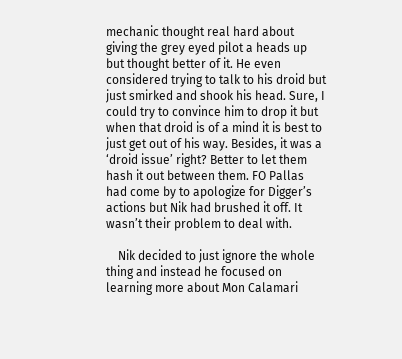mechanic thought real hard about giving the grey eyed pilot a heads up but thought better of it. He even considered trying to talk to his droid but just smirked and shook his head. Sure, I could try to convince him to drop it but when that droid is of a mind it is best to just get out of his way. Besides, it was a ‘droid issue’ right? Better to let them hash it out between them. FO Pallas had come by to apologize for Digger’s actions but Nik had brushed it off. It wasn’t their problem to deal with.

    Nik decided to just ignore the whole thing and instead he focused on learning more about Mon Calamari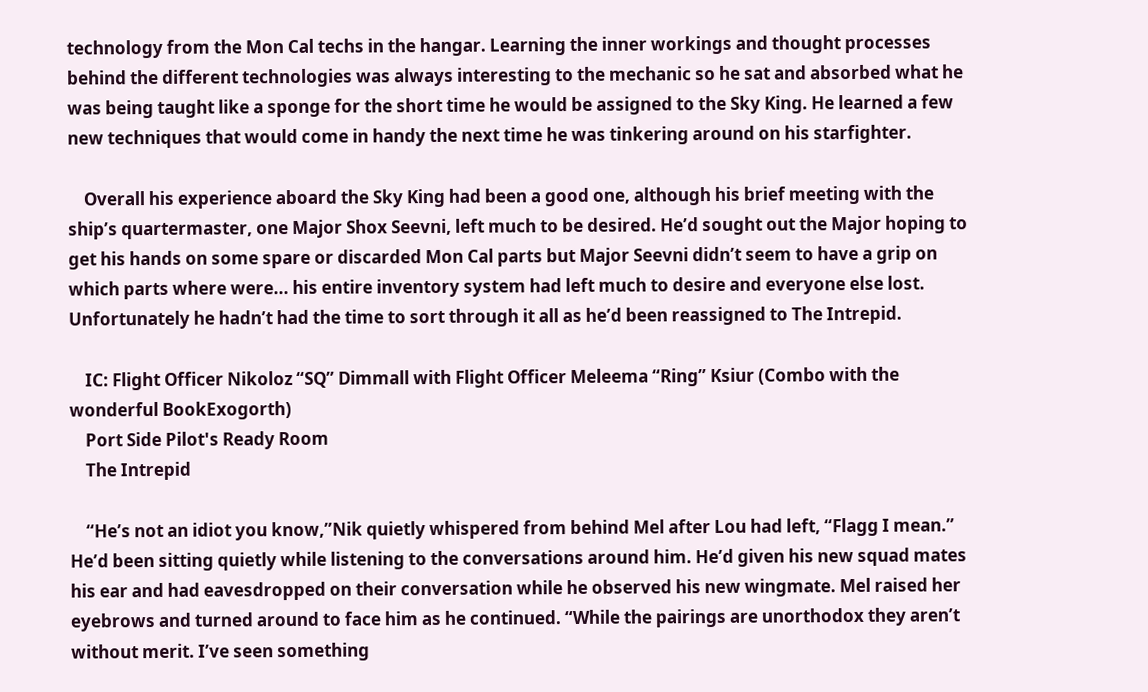technology from the Mon Cal techs in the hangar. Learning the inner workings and thought processes behind the different technologies was always interesting to the mechanic so he sat and absorbed what he was being taught like a sponge for the short time he would be assigned to the Sky King. He learned a few new techniques that would come in handy the next time he was tinkering around on his starfighter.

    Overall his experience aboard the Sky King had been a good one, although his brief meeting with the ship’s quartermaster, one Major Shox Seevni, left much to be desired. He’d sought out the Major hoping to get his hands on some spare or discarded Mon Cal parts but Major Seevni didn’t seem to have a grip on which parts where were... his entire inventory system had left much to desire and everyone else lost. Unfortunately he hadn’t had the time to sort through it all as he’d been reassigned to The Intrepid.

    IC: Flight Officer Nikoloz “SQ” Dimmall with Flight Officer Meleema “Ring” Ksiur (Combo with the wonderful BookExogorth)
    Port Side Pilot's Ready Room
    The Intrepid

    “He’s not an idiot you know,”Nik quietly whispered from behind Mel after Lou had left, “Flagg I mean.” He’d been sitting quietly while listening to the conversations around him. He’d given his new squad mates his ear and had eavesdropped on their conversation while he observed his new wingmate. Mel raised her eyebrows and turned around to face him as he continued. “While the pairings are unorthodox they aren’t without merit. I’ve seen something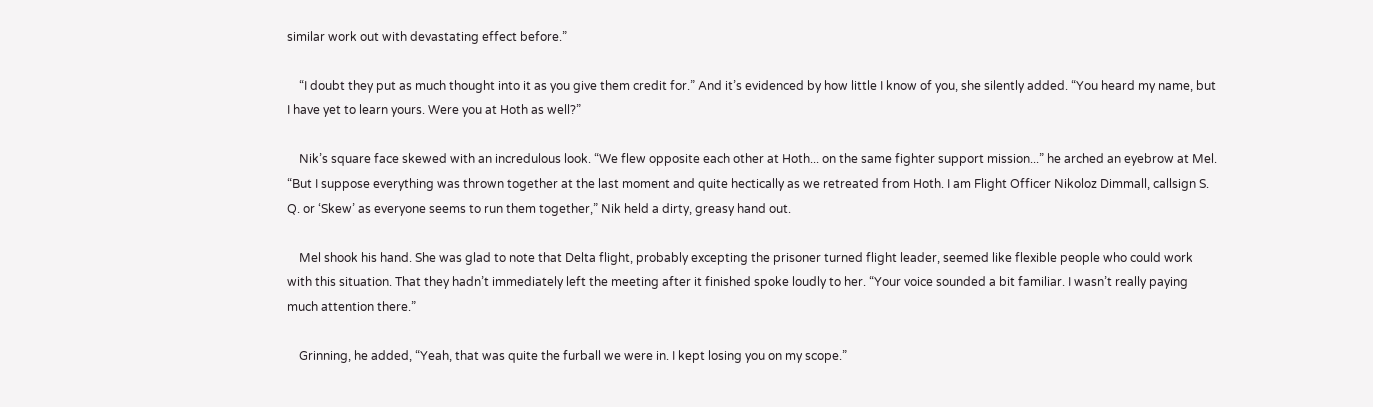similar work out with devastating effect before.”

    “I doubt they put as much thought into it as you give them credit for.” And it’s evidenced by how little I know of you, she silently added. “You heard my name, but I have yet to learn yours. Were you at Hoth as well?”

    Nik’s square face skewed with an incredulous look. “We flew opposite each other at Hoth... on the same fighter support mission...” he arched an eyebrow at Mel. “But I suppose everything was thrown together at the last moment and quite hectically as we retreated from Hoth. I am Flight Officer Nikoloz Dimmall, callsign S. Q. or ‘Skew’ as everyone seems to run them together,” Nik held a dirty, greasy hand out.

    Mel shook his hand. She was glad to note that Delta flight, probably excepting the prisoner turned flight leader, seemed like flexible people who could work with this situation. That they hadn’t immediately left the meeting after it finished spoke loudly to her. “Your voice sounded a bit familiar. I wasn’t really paying much attention there.”

    Grinning, he added, “Yeah, that was quite the furball we were in. I kept losing you on my scope.”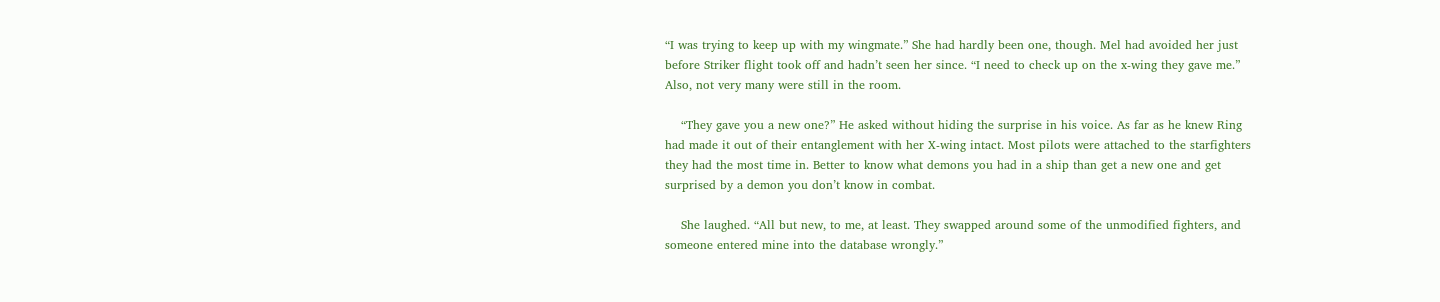“I was trying to keep up with my wingmate.” She had hardly been one, though. Mel had avoided her just before Striker flight took off and hadn’t seen her since. “I need to check up on the x-wing they gave me.” Also, not very many were still in the room.

    “They gave you a new one?” He asked without hiding the surprise in his voice. As far as he knew Ring had made it out of their entanglement with her X-wing intact. Most pilots were attached to the starfighters they had the most time in. Better to know what demons you had in a ship than get a new one and get surprised by a demon you don’t know in combat.

    She laughed. “All but new, to me, at least. They swapped around some of the unmodified fighters, and someone entered mine into the database wrongly.”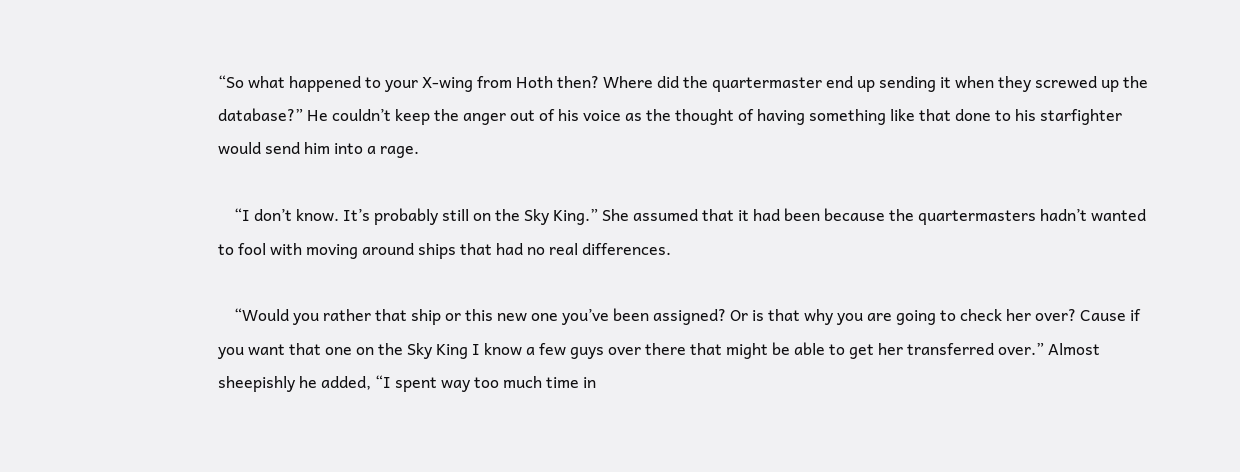“So what happened to your X-wing from Hoth then? Where did the quartermaster end up sending it when they screwed up the database?” He couldn’t keep the anger out of his voice as the thought of having something like that done to his starfighter would send him into a rage.

    “I don’t know. It’s probably still on the Sky King.” She assumed that it had been because the quartermasters hadn’t wanted to fool with moving around ships that had no real differences.

    “Would you rather that ship or this new one you’ve been assigned? Or is that why you are going to check her over? Cause if you want that one on the Sky King I know a few guys over there that might be able to get her transferred over.” Almost sheepishly he added, “I spent way too much time in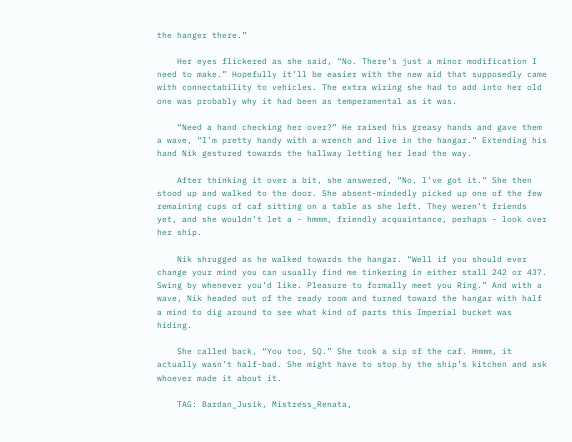the hanger there.”

    Her eyes flickered as she said, “No. There’s just a minor modification I need to make.” Hopefully it’ll be easier with the new aid that supposedly came with connectability to vehicles. The extra wiring she had to add into her old one was probably why it had been as temperamental as it was.

    “Need a hand checking her over?” He raised his greasy hands and gave them a wave, “I’m pretty handy with a wrench and live in the hangar.” Extending his hand Nik gestured towards the hallway letting her lead the way.

    After thinking it over a bit, she answered, “No. I’ve got it.” She then stood up and walked to the door. She absent-mindedly picked up one of the few remaining cups of caf sitting on a table as she left. They weren’t friends yet, and she wouldn’t let a - hmmm, friendly acquaintance, perhaps - look over her ship.

    Nik shrugged as he walked towards the hangar. “Well if you should ever change your mind you can usually find me tinkering in either stall 242 or 437. Swing by whenever you’d like. Pleasure to formally meet you Ring.” And with a wave, Nik headed out of the ready room and turned toward the hangar with half a mind to dig around to see what kind of parts this Imperial bucket was hiding.

    She called back, “You too, SQ.” She took a sip of the caf. Hmmm, it actually wasn’t half-bad. She might have to stop by the ship’s kitchen and ask whoever made it about it.

    TAG: Bardan_Jusik, Mistress_Renata,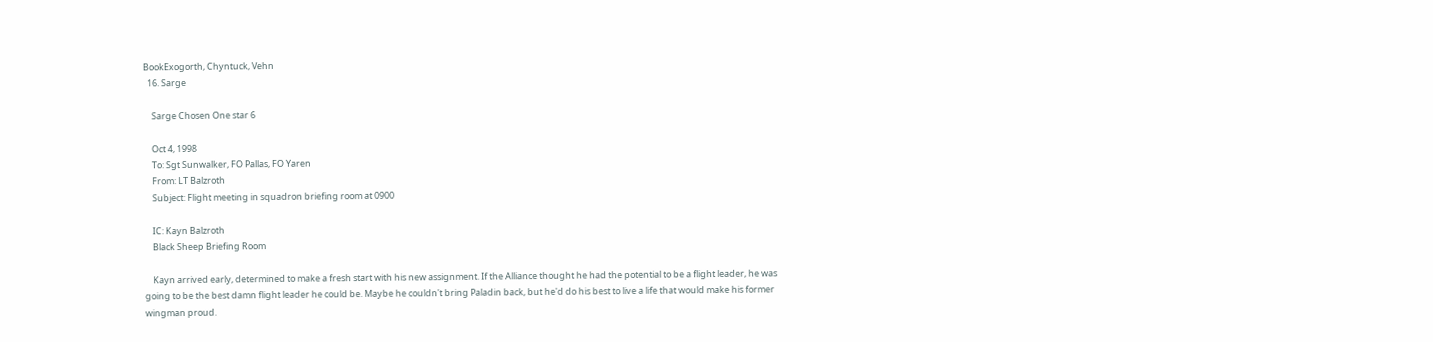BookExogorth, Chyntuck, Vehn
  16. Sarge

    Sarge Chosen One star 6

    Oct 4, 1998
    To: Sgt Sunwalker, FO Pallas, FO Yaren
    From: LT Balzroth
    Subject: Flight meeting in squadron briefing room at 0900

    IC: Kayn Balzroth
    Black Sheep Briefing Room

    Kayn arrived early, determined to make a fresh start with his new assignment. If the Alliance thought he had the potential to be a flight leader, he was going to be the best damn flight leader he could be. Maybe he couldn't bring Paladin back, but he'd do his best to live a life that would make his former wingman proud.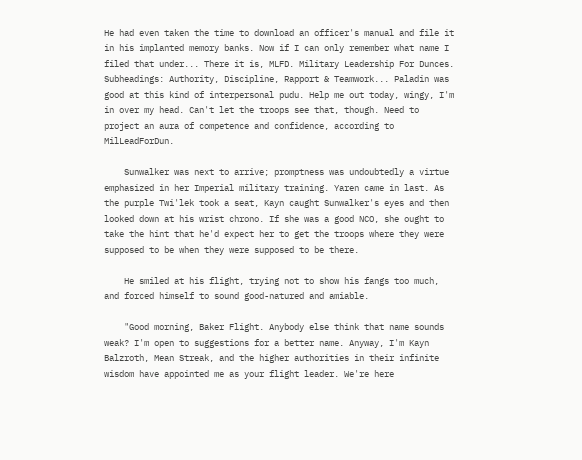He had even taken the time to download an officer's manual and file it in his implanted memory banks. Now if I can only remember what name I filed that under... There it is, MLFD. Military Leadership For Dunces. Subheadings: Authority, Discipline, Rapport & Teamwork... Paladin was good at this kind of interpersonal pudu. Help me out today, wingy, I'm in over my head. Can't let the troops see that, though. Need to project an aura of competence and confidence, according to MilLeadForDun.

    Sunwalker was next to arrive; promptness was undoubtedly a virtue emphasized in her Imperial military training. Yaren came in last. As the purple Twi'lek took a seat, Kayn caught Sunwalker's eyes and then looked down at his wrist chrono. If she was a good NCO, she ought to take the hint that he'd expect her to get the troops where they were supposed to be when they were supposed to be there.

    He smiled at his flight, trying not to show his fangs too much, and forced himself to sound good-natured and amiable.

    "Good morning, Baker Flight. Anybody else think that name sounds weak? I'm open to suggestions for a better name. Anyway, I'm Kayn Balzroth, Mean Streak, and the higher authorities in their infinite wisdom have appointed me as your flight leader. We're here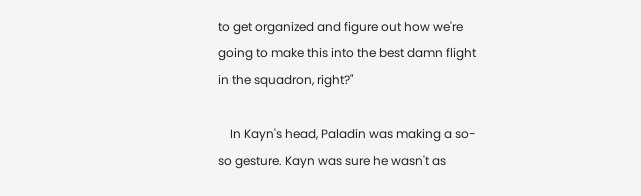to get organized and figure out how we're going to make this into the best damn flight in the squadron, right?"

    In Kayn's head, Paladin was making a so-so gesture. Kayn was sure he wasn't as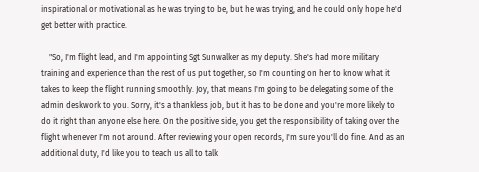inspirational or motivational as he was trying to be, but he was trying, and he could only hope he'd get better with practice.

    "So, I'm flight lead, and I'm appointing Sgt Sunwalker as my deputy. She's had more military training and experience than the rest of us put together, so I'm counting on her to know what it takes to keep the flight running smoothly. Joy, that means I'm going to be delegating some of the admin deskwork to you. Sorry, it's a thankless job, but it has to be done and you're more likely to do it right than anyone else here. On the positive side, you get the responsibility of taking over the flight whenever I'm not around. After reviewing your open records, I'm sure you'll do fine. And as an additional duty, I'd like you to teach us all to talk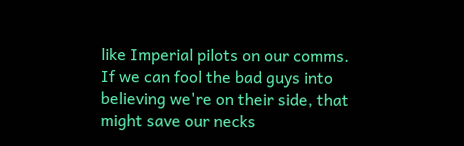like Imperial pilots on our comms. If we can fool the bad guys into believing we're on their side, that might save our necks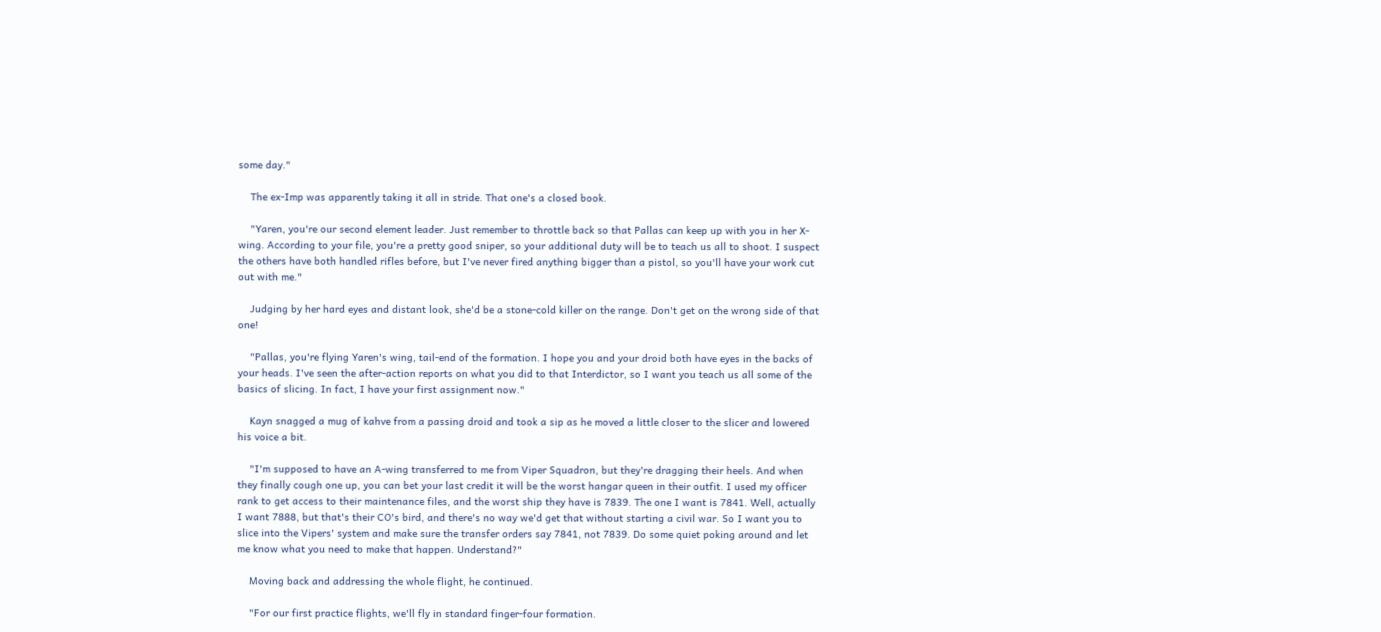some day."

    The ex-Imp was apparently taking it all in stride. That one's a closed book.

    "Yaren, you're our second element leader. Just remember to throttle back so that Pallas can keep up with you in her X-wing. According to your file, you're a pretty good sniper, so your additional duty will be to teach us all to shoot. I suspect the others have both handled rifles before, but I've never fired anything bigger than a pistol, so you'll have your work cut out with me."

    Judging by her hard eyes and distant look, she'd be a stone-cold killer on the range. Don't get on the wrong side of that one!

    "Pallas, you're flying Yaren's wing, tail-end of the formation. I hope you and your droid both have eyes in the backs of your heads. I've seen the after-action reports on what you did to that Interdictor, so I want you teach us all some of the basics of slicing. In fact, I have your first assignment now."

    Kayn snagged a mug of kahve from a passing droid and took a sip as he moved a little closer to the slicer and lowered his voice a bit.

    "I'm supposed to have an A-wing transferred to me from Viper Squadron, but they're dragging their heels. And when they finally cough one up, you can bet your last credit it will be the worst hangar queen in their outfit. I used my officer rank to get access to their maintenance files, and the worst ship they have is 7839. The one I want is 7841. Well, actually I want 7888, but that's their CO's bird, and there's no way we'd get that without starting a civil war. So I want you to slice into the Vipers' system and make sure the transfer orders say 7841, not 7839. Do some quiet poking around and let me know what you need to make that happen. Understand?"

    Moving back and addressing the whole flight, he continued.

    "For our first practice flights, we'll fly in standard finger-four formation.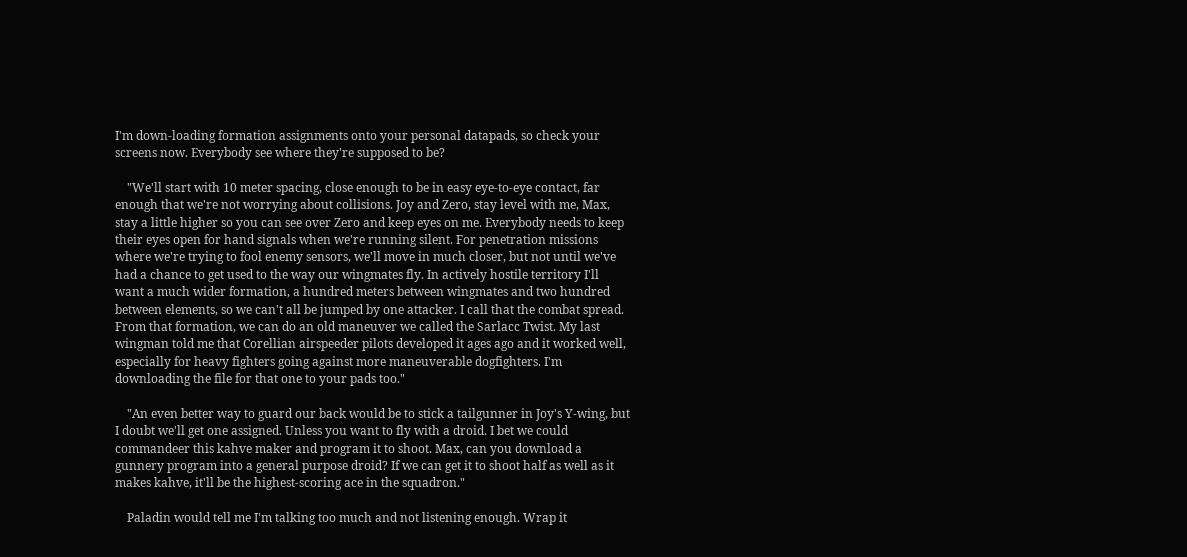I'm down-loading formation assignments onto your personal datapads, so check your screens now. Everybody see where they're supposed to be?

    "We'll start with 10 meter spacing, close enough to be in easy eye-to-eye contact, far enough that we're not worrying about collisions. Joy and Zero, stay level with me, Max, stay a little higher so you can see over Zero and keep eyes on me. Everybody needs to keep their eyes open for hand signals when we're running silent. For penetration missions where we're trying to fool enemy sensors, we'll move in much closer, but not until we've had a chance to get used to the way our wingmates fly. In actively hostile territory I'll want a much wider formation, a hundred meters between wingmates and two hundred between elements, so we can't all be jumped by one attacker. I call that the combat spread. From that formation, we can do an old maneuver we called the Sarlacc Twist. My last wingman told me that Corellian airspeeder pilots developed it ages ago and it worked well, especially for heavy fighters going against more maneuverable dogfighters. I'm downloading the file for that one to your pads too."

    "An even better way to guard our back would be to stick a tailgunner in Joy's Y-wing, but I doubt we'll get one assigned. Unless you want to fly with a droid. I bet we could commandeer this kahve maker and program it to shoot. Max, can you download a gunnery program into a general purpose droid? If we can get it to shoot half as well as it makes kahve, it'll be the highest-scoring ace in the squadron."

    Paladin would tell me I'm talking too much and not listening enough. Wrap it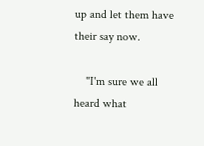up and let them have their say now.

    "I'm sure we all heard what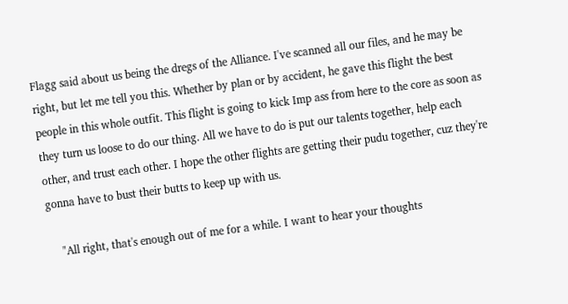Flagg said about us being the dregs of the Alliance. I've scanned all our files, and he may be right, but let me tell you this. Whether by plan or by accident, he gave this flight the best people in this whole outfit. This flight is going to kick Imp ass from here to the core as soon as they turn us loose to do our thing. All we have to do is put our talents together, help each other, and trust each other. I hope the other flights are getting their pudu together, cuz they're gonna have to bust their butts to keep up with us.

    "All right, that's enough out of me for a while. I want to hear your thoughts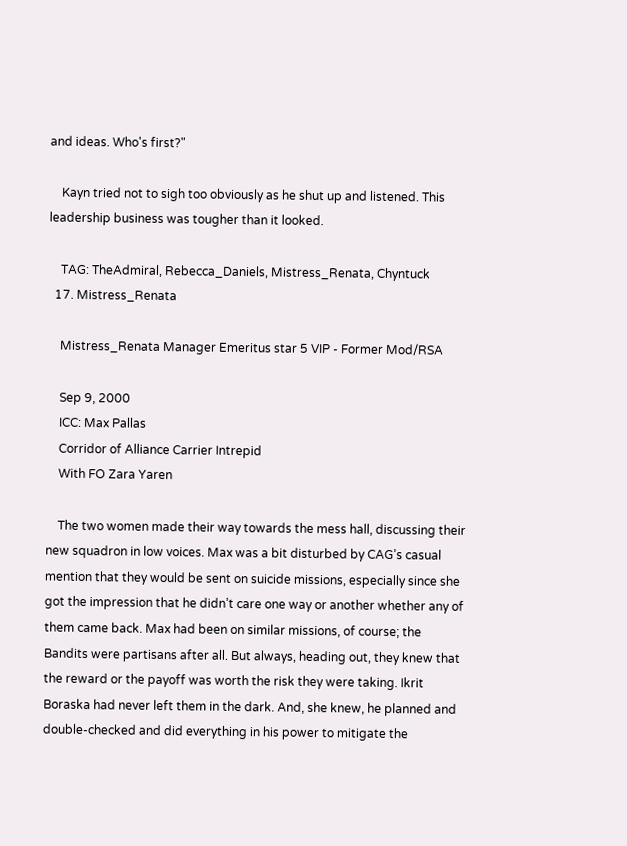and ideas. Who's first?"

    Kayn tried not to sigh too obviously as he shut up and listened. This leadership business was tougher than it looked.

    TAG: TheAdmiral, Rebecca_Daniels, Mistress_Renata, Chyntuck
  17. Mistress_Renata

    Mistress_Renata Manager Emeritus star 5 VIP - Former Mod/RSA

    Sep 9, 2000
    ICC: Max Pallas
    Corridor of Alliance Carrier Intrepid
    With FO Zara Yaren

    The two women made their way towards the mess hall, discussing their new squadron in low voices. Max was a bit disturbed by CAG’s casual mention that they would be sent on suicide missions, especially since she got the impression that he didn’t care one way or another whether any of them came back. Max had been on similar missions, of course; the Bandits were partisans after all. But always, heading out, they knew that the reward or the payoff was worth the risk they were taking. Ikrit Boraska had never left them in the dark. And, she knew, he planned and double-checked and did everything in his power to mitigate the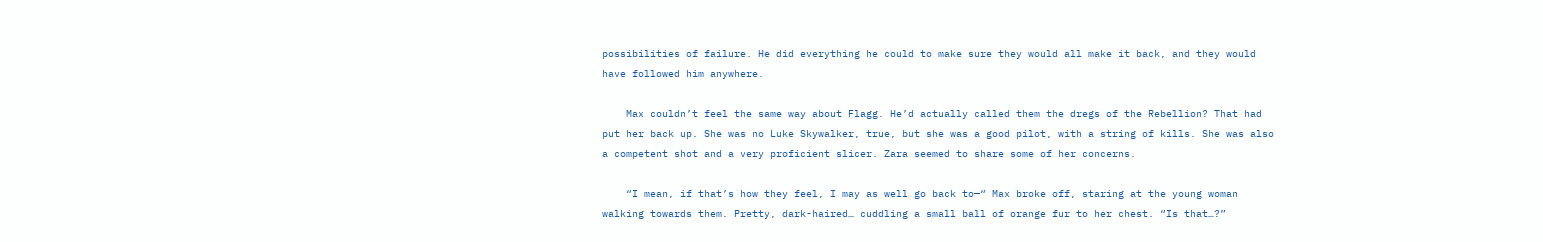possibilities of failure. He did everything he could to make sure they would all make it back, and they would have followed him anywhere.

    Max couldn’t feel the same way about Flagg. He’d actually called them the dregs of the Rebellion? That had put her back up. She was no Luke Skywalker, true, but she was a good pilot, with a string of kills. She was also a competent shot and a very proficient slicer. Zara seemed to share some of her concerns.

    “I mean, if that’s how they feel, I may as well go back to—“ Max broke off, staring at the young woman walking towards them. Pretty, dark-haired… cuddling a small ball of orange fur to her chest. “Is that…?”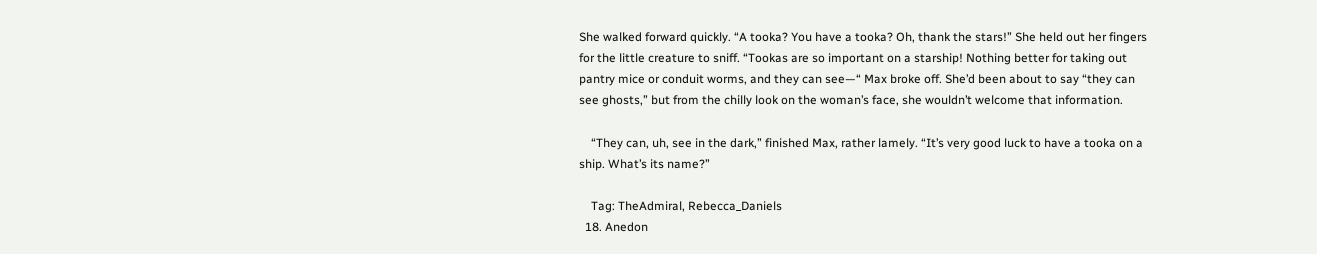She walked forward quickly. “A tooka? You have a tooka? Oh, thank the stars!” She held out her fingers for the little creature to sniff. “Tookas are so important on a starship! Nothing better for taking out pantry mice or conduit worms, and they can see—“ Max broke off. She’d been about to say “they can see ghosts,” but from the chilly look on the woman’s face, she wouldn’t welcome that information.

    “They can, uh, see in the dark,” finished Max, rather lamely. “It’s very good luck to have a tooka on a ship. What’s its name?”

    Tag: TheAdmiral, Rebecca_Daniels
  18. Anedon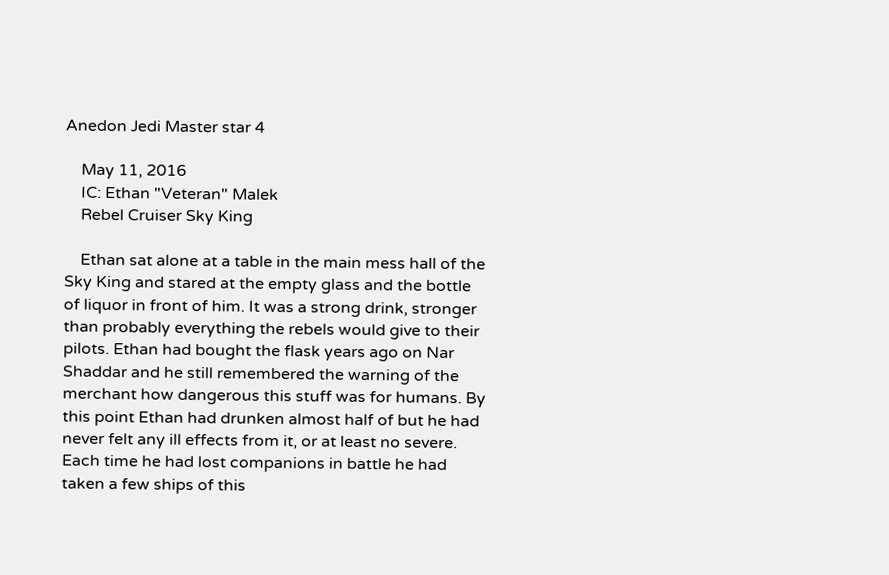Anedon Jedi Master star 4

    May 11, 2016
    IC: Ethan "Veteran" Malek
    Rebel Cruiser Sky King

    Ethan sat alone at a table in the main mess hall of the Sky King and stared at the empty glass and the bottle of liquor in front of him. It was a strong drink, stronger than probably everything the rebels would give to their pilots. Ethan had bought the flask years ago on Nar Shaddar and he still remembered the warning of the merchant how dangerous this stuff was for humans. By this point Ethan had drunken almost half of but he had never felt any ill effects from it, or at least no severe. Each time he had lost companions in battle he had taken a few ships of this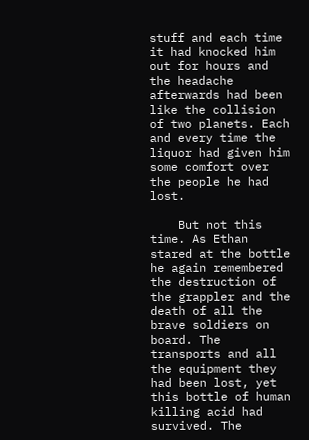stuff and each time it had knocked him out for hours and the headache afterwards had been like the collision of two planets. Each and every time the liquor had given him some comfort over the people he had lost.

    But not this time. As Ethan stared at the bottle he again remembered the destruction of the grappler and the death of all the brave soldiers on board. The transports and all the equipment they had been lost, yet this bottle of human killing acid had survived. The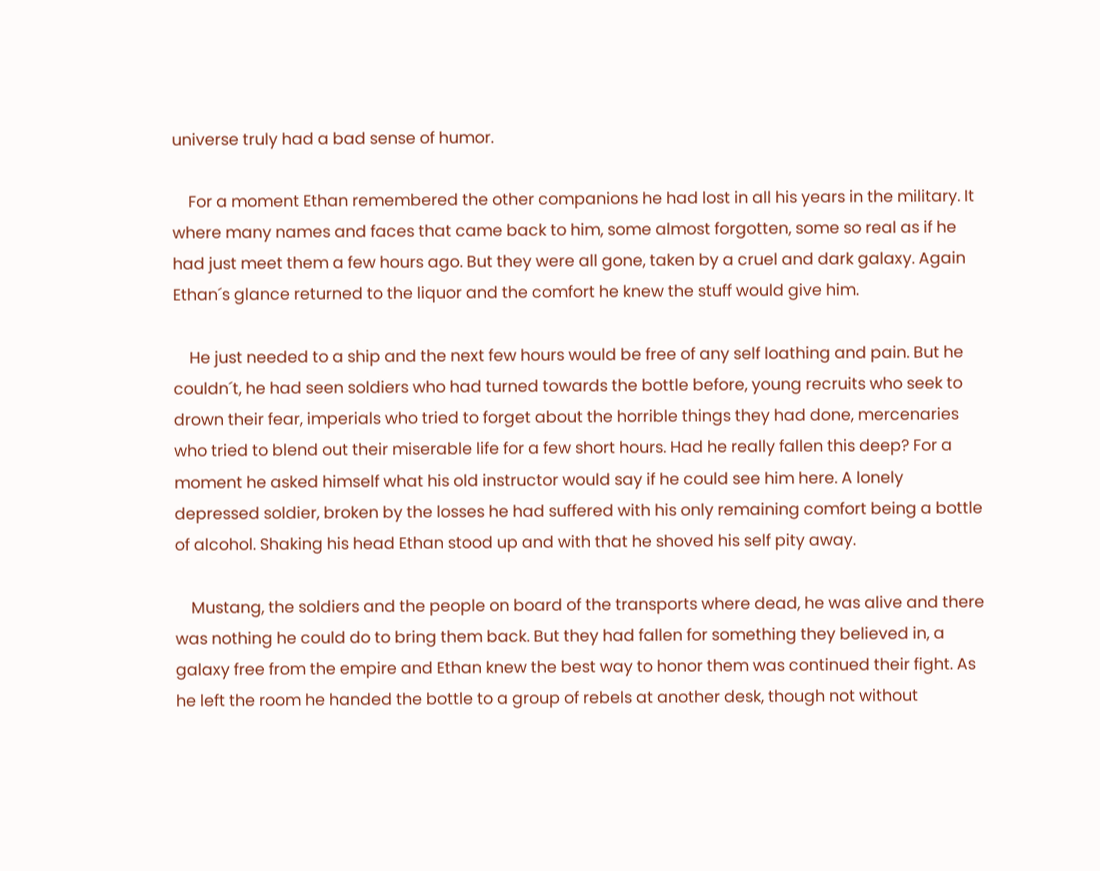universe truly had a bad sense of humor.

    For a moment Ethan remembered the other companions he had lost in all his years in the military. It where many names and faces that came back to him, some almost forgotten, some so real as if he had just meet them a few hours ago. But they were all gone, taken by a cruel and dark galaxy. Again Ethan´s glance returned to the liquor and the comfort he knew the stuff would give him.

    He just needed to a ship and the next few hours would be free of any self loathing and pain. But he couldn´t, he had seen soldiers who had turned towards the bottle before, young recruits who seek to drown their fear, imperials who tried to forget about the horrible things they had done, mercenaries who tried to blend out their miserable life for a few short hours. Had he really fallen this deep? For a moment he asked himself what his old instructor would say if he could see him here. A lonely depressed soldier, broken by the losses he had suffered with his only remaining comfort being a bottle of alcohol. Shaking his head Ethan stood up and with that he shoved his self pity away.

    Mustang, the soldiers and the people on board of the transports where dead, he was alive and there was nothing he could do to bring them back. But they had fallen for something they believed in, a galaxy free from the empire and Ethan knew the best way to honor them was continued their fight. As he left the room he handed the bottle to a group of rebels at another desk, though not without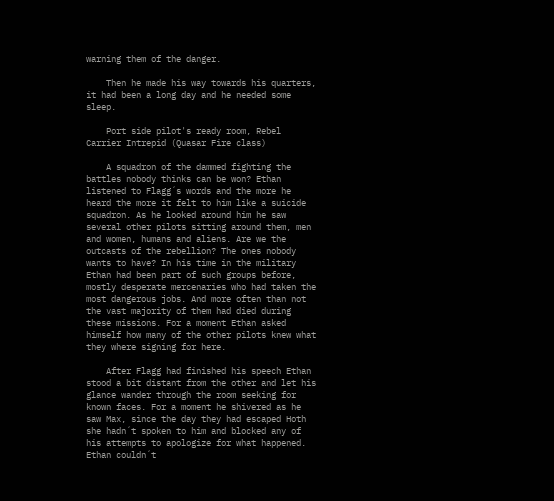warning them of the danger.

    Then he made his way towards his quarters, it had been a long day and he needed some sleep.

    Port side pilot's ready room, Rebel Carrier Intrepid (Quasar Fire class)

    A squadron of the dammed fighting the battles nobody thinks can be won? Ethan listened to Flagg´s words and the more he heard the more it felt to him like a suicide squadron. As he looked around him he saw several other pilots sitting around them, men and women, humans and aliens. Are we the outcasts of the rebellion? The ones nobody wants to have? In his time in the military Ethan had been part of such groups before, mostly desperate mercenaries who had taken the most dangerous jobs. And more often than not the vast majority of them had died during these missions. For a moment Ethan asked himself how many of the other pilots knew what they where signing for here.

    After Flagg had finished his speech Ethan stood a bit distant from the other and let his glance wander through the room seeking for known faces. For a moment he shivered as he saw Max, since the day they had escaped Hoth she hadn´t spoken to him and blocked any of his attempts to apologize for what happened. Ethan couldn´t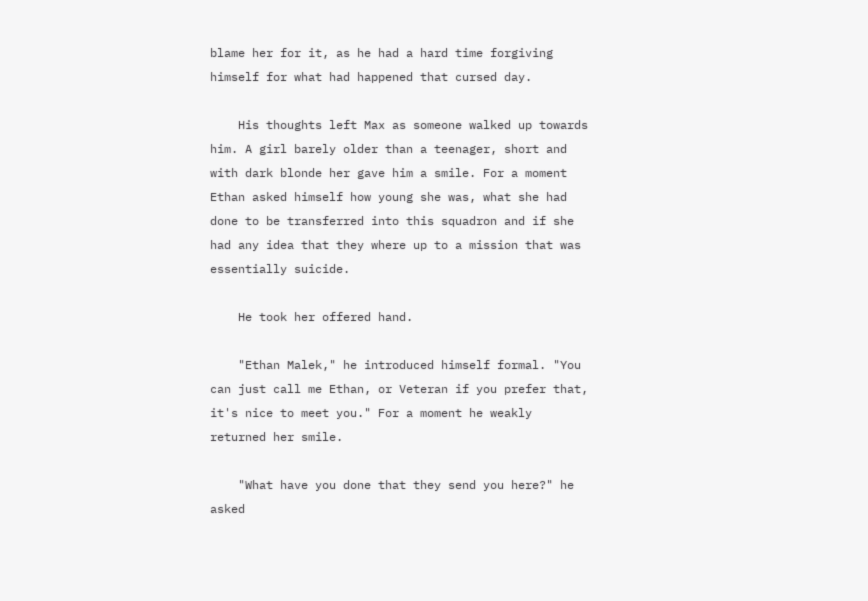blame her for it, as he had a hard time forgiving himself for what had happened that cursed day.

    His thoughts left Max as someone walked up towards him. A girl barely older than a teenager, short and with dark blonde her gave him a smile. For a moment Ethan asked himself how young she was, what she had done to be transferred into this squadron and if she had any idea that they where up to a mission that was essentially suicide.

    He took her offered hand.

    "Ethan Malek," he introduced himself formal. "You can just call me Ethan, or Veteran if you prefer that, it's nice to meet you." For a moment he weakly returned her smile.

    "What have you done that they send you here?" he asked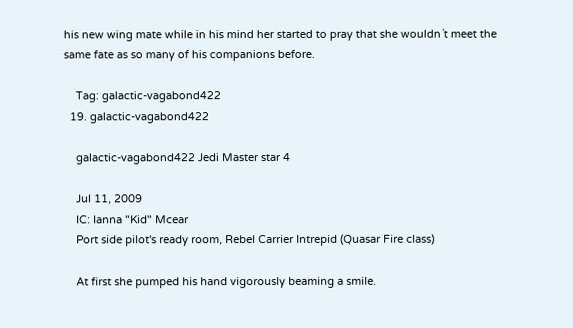his new wing mate while in his mind her started to pray that she wouldn´t meet the same fate as so many of his companions before.

    Tag: galactic-vagabond422
  19. galactic-vagabond422

    galactic-vagabond422 Jedi Master star 4

    Jul 11, 2009
    IC: Ianna "Kid" Mcear
    Port side pilot's ready room, Rebel Carrier Intrepid (Quasar Fire class)

    At first she pumped his hand vigorously beaming a smile.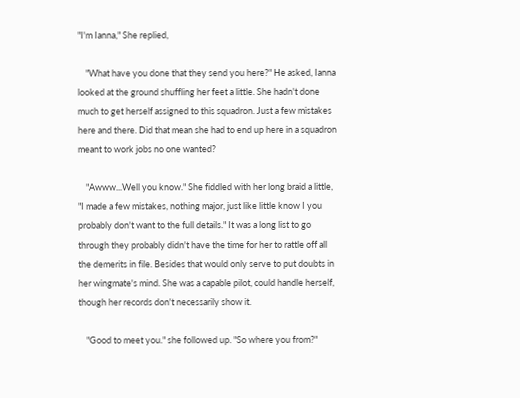"I'm Ianna," She replied,

    "What have you done that they send you here?" He asked, Ianna looked at the ground shuffling her feet a little. She hadn't done much to get herself assigned to this squadron. Just a few mistakes here and there. Did that mean she had to end up here in a squadron meant to work jobs no one wanted?

    "Awww...Well you know." She fiddled with her long braid a little, "I made a few mistakes, nothing major, just like little know I you probably don't want to the full details." It was a long list to go through they probably didn't have the time for her to rattle off all the demerits in file. Besides that would only serve to put doubts in her wingmate's mind. She was a capable pilot, could handle herself, though her records don't necessarily show it.

    "Good to meet you." she followed up. "So where you from?"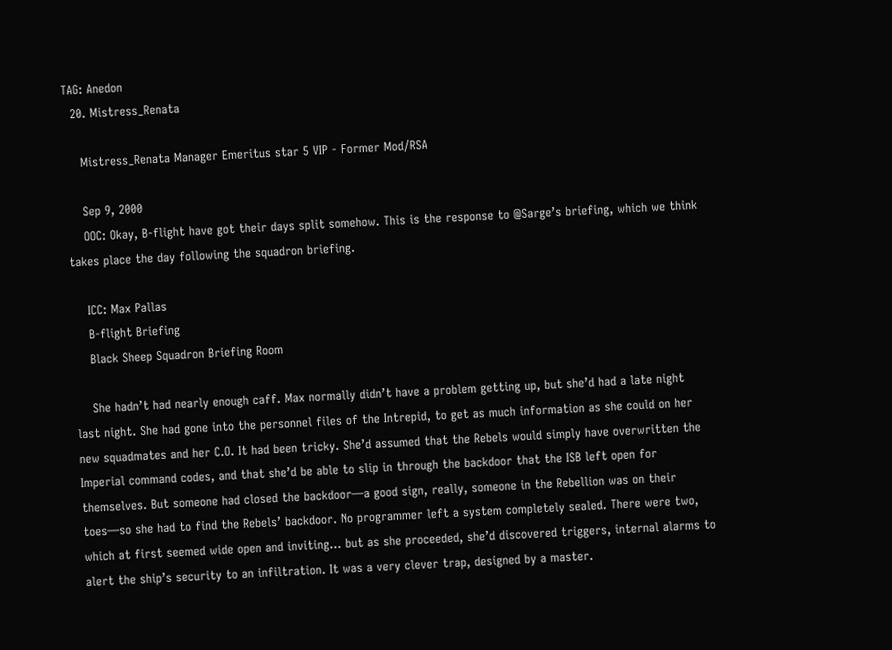TAG: Anedon
  20. Mistress_Renata

    Mistress_Renata Manager Emeritus star 5 VIP - Former Mod/RSA

    Sep 9, 2000
    OOC: Okay, B-flight have got their days split somehow. This is the response to @Sarge’s briefing, which we think takes place the day following the squadron briefing.

    ICC: Max Pallas
    B-flight Briefing
    Black Sheep Squadron Briefing Room

    She hadn’t had nearly enough caff. Max normally didn’t have a problem getting up, but she’d had a late night last night. She had gone into the personnel files of the Intrepid, to get as much information as she could on her new squadmates and her C.O. It had been tricky. She’d assumed that the Rebels would simply have overwritten the Imperial command codes, and that she’d be able to slip in through the backdoor that the ISB left open for themselves. But someone had closed the backdoor—a good sign, really, someone in the Rebellion was on their toes—so she had to find the Rebels’ backdoor. No programmer left a system completely sealed. There were two, which at first seemed wide open and inviting… but as she proceeded, she’d discovered triggers, internal alarms to alert the ship’s security to an infiltration. It was a very clever trap, designed by a master.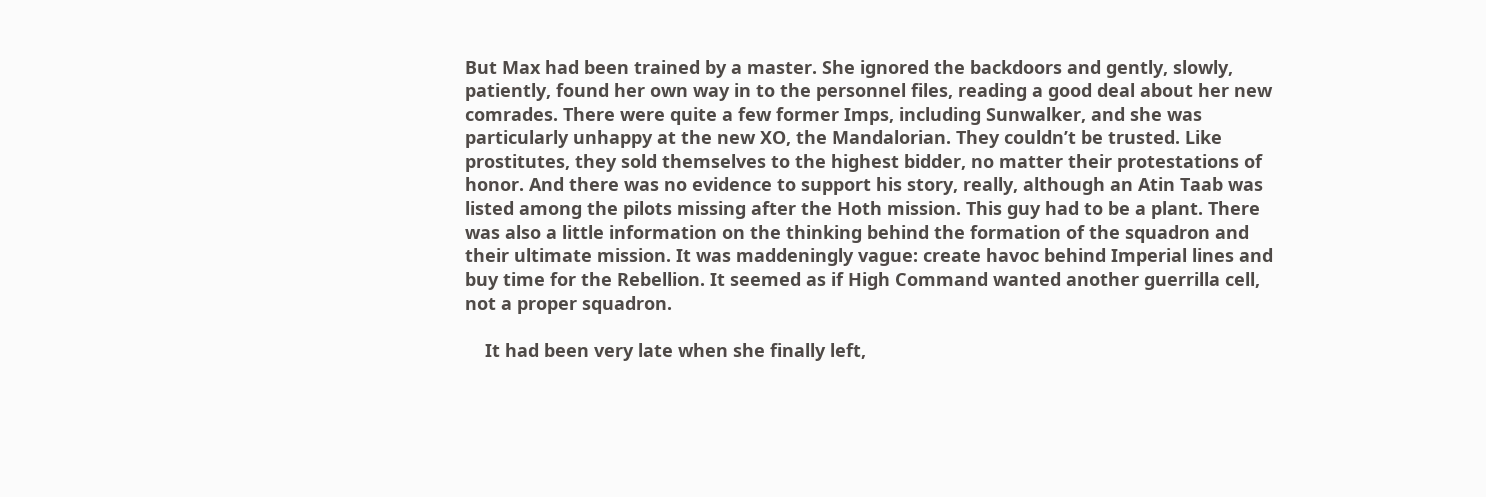But Max had been trained by a master. She ignored the backdoors and gently, slowly, patiently, found her own way in to the personnel files, reading a good deal about her new comrades. There were quite a few former Imps, including Sunwalker, and she was particularly unhappy at the new XO, the Mandalorian. They couldn’t be trusted. Like prostitutes, they sold themselves to the highest bidder, no matter their protestations of honor. And there was no evidence to support his story, really, although an Atin Taab was listed among the pilots missing after the Hoth mission. This guy had to be a plant. There was also a little information on the thinking behind the formation of the squadron and their ultimate mission. It was maddeningly vague: create havoc behind Imperial lines and buy time for the Rebellion. It seemed as if High Command wanted another guerrilla cell, not a proper squadron.

    It had been very late when she finally left,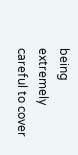being extremely careful to cover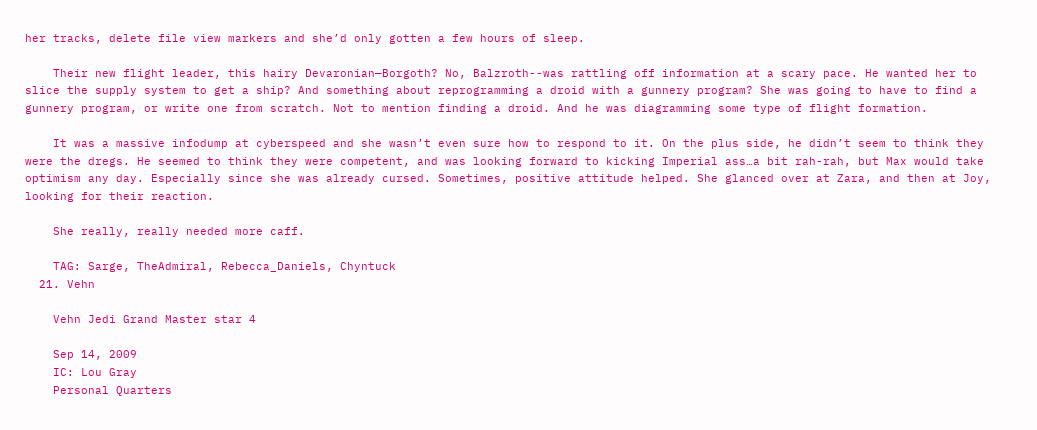her tracks, delete file view markers and she’d only gotten a few hours of sleep.

    Their new flight leader, this hairy Devaronian—Borgoth? No, Balzroth--was rattling off information at a scary pace. He wanted her to slice the supply system to get a ship? And something about reprogramming a droid with a gunnery program? She was going to have to find a gunnery program, or write one from scratch. Not to mention finding a droid. And he was diagramming some type of flight formation.

    It was a massive infodump at cyberspeed and she wasn’t even sure how to respond to it. On the plus side, he didn’t seem to think they were the dregs. He seemed to think they were competent, and was looking forward to kicking Imperial ass…a bit rah-rah, but Max would take optimism any day. Especially since she was already cursed. Sometimes, positive attitude helped. She glanced over at Zara, and then at Joy, looking for their reaction.

    She really, really needed more caff.

    TAG: Sarge, TheAdmiral, Rebecca_Daniels, Chyntuck
  21. Vehn

    Vehn Jedi Grand Master star 4

    Sep 14, 2009
    IC: Lou Gray
    Personal Quarters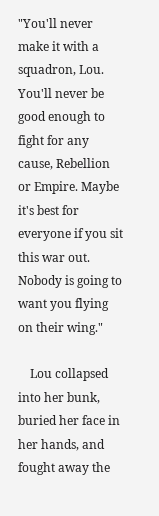"You'll never make it with a squadron, Lou. You'll never be good enough to fight for any cause, Rebellion or Empire. Maybe it's best for everyone if you sit this war out. Nobody is going to want you flying on their wing."

    Lou collapsed into her bunk, buried her face in her hands, and fought away the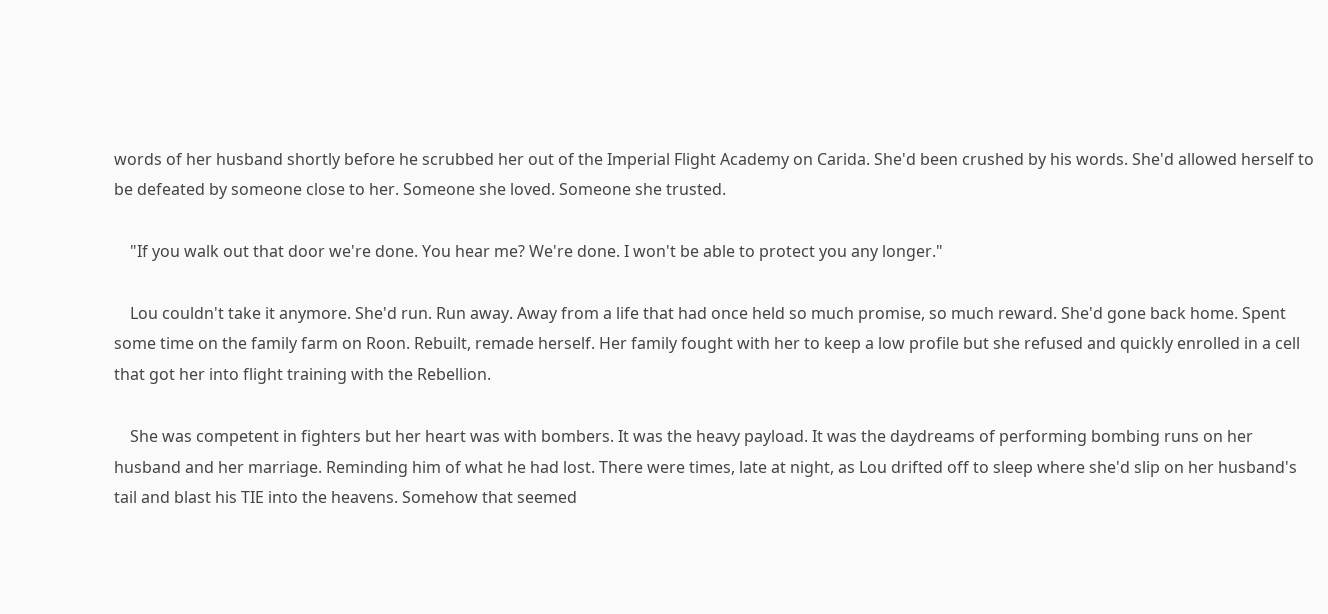words of her husband shortly before he scrubbed her out of the Imperial Flight Academy on Carida. She'd been crushed by his words. She'd allowed herself to be defeated by someone close to her. Someone she loved. Someone she trusted.

    "If you walk out that door we're done. You hear me? We're done. I won't be able to protect you any longer."

    Lou couldn't take it anymore. She'd run. Run away. Away from a life that had once held so much promise, so much reward. She'd gone back home. Spent some time on the family farm on Roon. Rebuilt, remade herself. Her family fought with her to keep a low profile but she refused and quickly enrolled in a cell that got her into flight training with the Rebellion.

    She was competent in fighters but her heart was with bombers. It was the heavy payload. It was the daydreams of performing bombing runs on her husband and her marriage. Reminding him of what he had lost. There were times, late at night, as Lou drifted off to sleep where she'd slip on her husband's tail and blast his TIE into the heavens. Somehow that seemed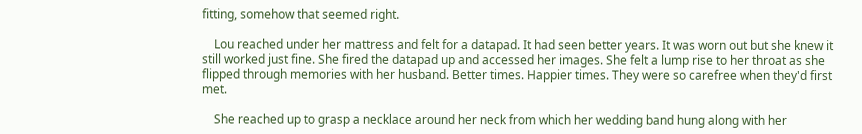fitting, somehow that seemed right.

    Lou reached under her mattress and felt for a datapad. It had seen better years. It was worn out but she knew it still worked just fine. She fired the datapad up and accessed her images. She felt a lump rise to her throat as she flipped through memories with her husband. Better times. Happier times. They were so carefree when they'd first met.

    She reached up to grasp a necklace around her neck from which her wedding band hung along with her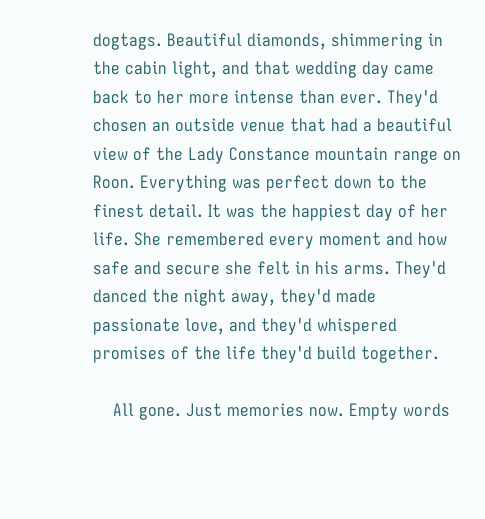dogtags. Beautiful diamonds, shimmering in the cabin light, and that wedding day came back to her more intense than ever. They'd chosen an outside venue that had a beautiful view of the Lady Constance mountain range on Roon. Everything was perfect down to the finest detail. It was the happiest day of her life. She remembered every moment and how safe and secure she felt in his arms. They'd danced the night away, they'd made passionate love, and they'd whispered promises of the life they'd build together.

    All gone. Just memories now. Empty words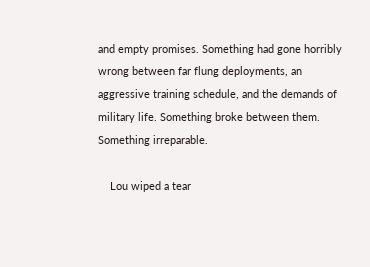and empty promises. Something had gone horribly wrong between far flung deployments, an aggressive training schedule, and the demands of military life. Something broke between them. Something irreparable.

    Lou wiped a tear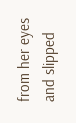from her eyes and slipped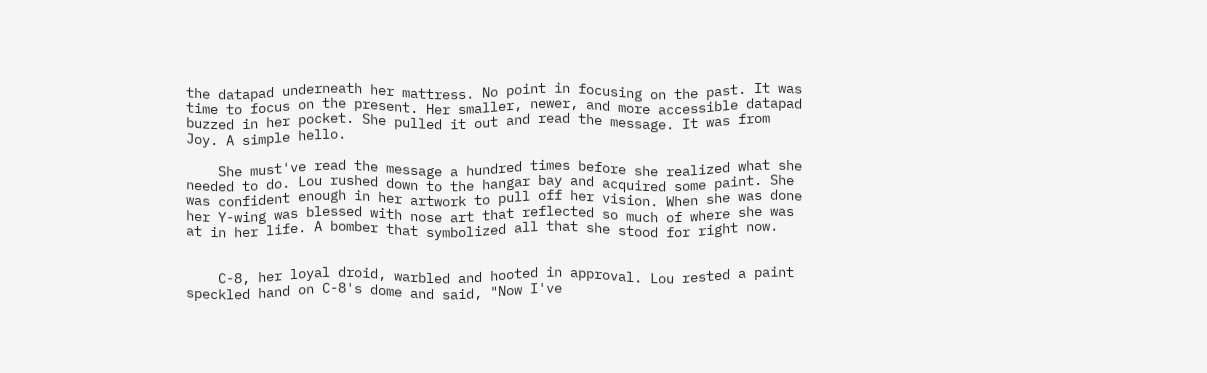the datapad underneath her mattress. No point in focusing on the past. It was time to focus on the present. Her smaller, newer, and more accessible datapad buzzed in her pocket. She pulled it out and read the message. It was from Joy. A simple hello.

    She must've read the message a hundred times before she realized what she needed to do. Lou rushed down to the hangar bay and acquired some paint. She was confident enough in her artwork to pull off her vision. When she was done her Y-wing was blessed with nose art that reflected so much of where she was at in her life. A bomber that symbolized all that she stood for right now.


    C-8, her loyal droid, warbled and hooted in approval. Lou rested a paint speckled hand on C-8's dome and said, "Now I've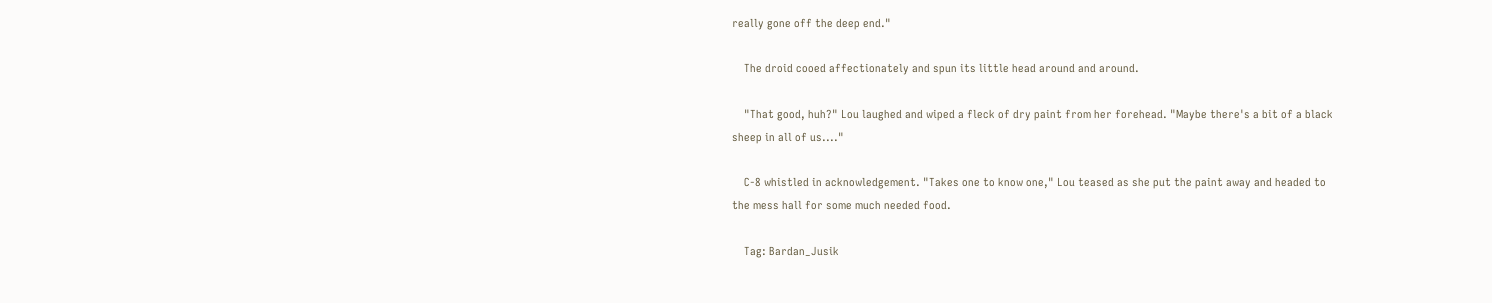really gone off the deep end."

    The droid cooed affectionately and spun its little head around and around.

    "That good, huh?" Lou laughed and wiped a fleck of dry paint from her forehead. "Maybe there's a bit of a black sheep in all of us...."

    C-8 whistled in acknowledgement. "Takes one to know one," Lou teased as she put the paint away and headed to the mess hall for some much needed food.

    Tag: Bardan_Jusik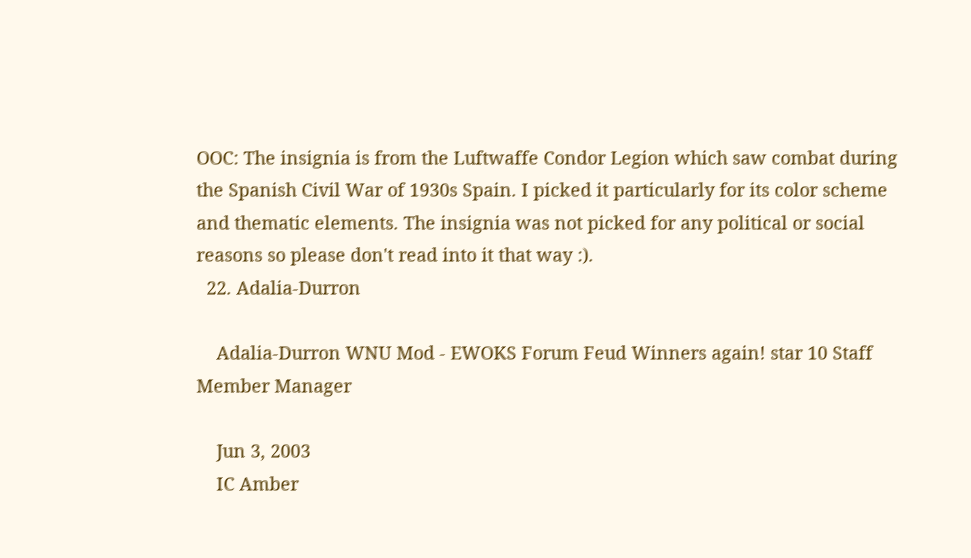OOC: The insignia is from the Luftwaffe Condor Legion which saw combat during the Spanish Civil War of 1930s Spain. I picked it particularly for its color scheme and thematic elements. The insignia was not picked for any political or social reasons so please don't read into it that way :).
  22. Adalia-Durron

    Adalia-Durron WNU Mod - EWOKS Forum Feud Winners again! star 10 Staff Member Manager

    Jun 3, 2003
    IC Amber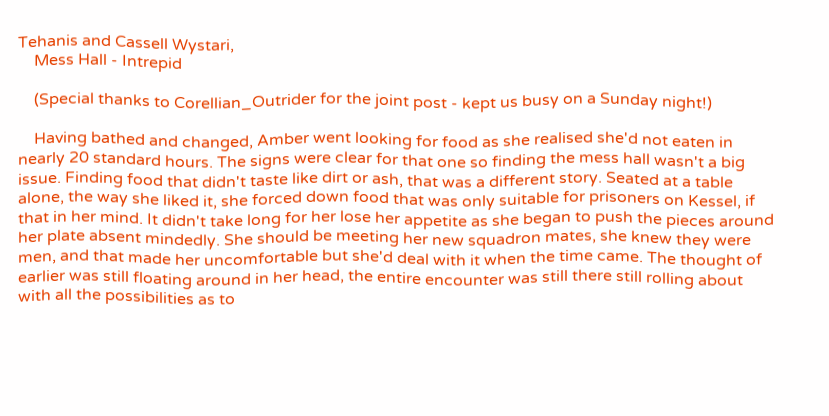Tehanis and Cassell Wystari,
    Mess Hall - Intrepid

    (Special thanks to Corellian_Outrider for the joint post - kept us busy on a Sunday night!)

    Having bathed and changed, Amber went looking for food as she realised she'd not eaten in nearly 20 standard hours. The signs were clear for that one so finding the mess hall wasn't a big issue. Finding food that didn't taste like dirt or ash, that was a different story. Seated at a table alone, the way she liked it, she forced down food that was only suitable for prisoners on Kessel, if that in her mind. It didn't take long for her lose her appetite as she began to push the pieces around her plate absent mindedly. She should be meeting her new squadron mates, she knew they were men, and that made her uncomfortable but she'd deal with it when the time came. The thought of earlier was still floating around in her head, the entire encounter was still there still rolling about with all the possibilities as to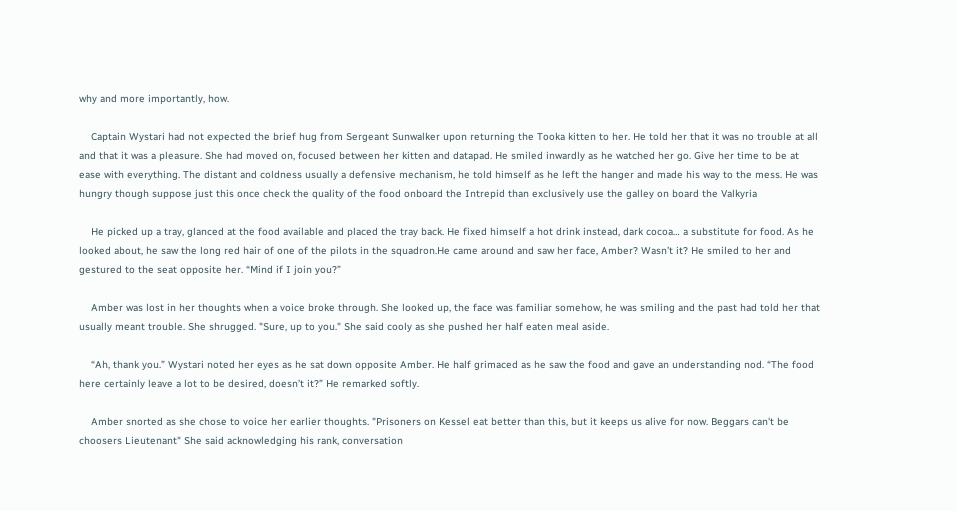why and more importantly, how.

    Captain Wystari had not expected the brief hug from Sergeant Sunwalker upon returning the Tooka kitten to her. He told her that it was no trouble at all and that it was a pleasure. She had moved on, focused between her kitten and datapad. He smiled inwardly as he watched her go. Give her time to be at ease with everything. The distant and coldness usually a defensive mechanism, he told himself as he left the hanger and made his way to the mess. He was hungry though suppose just this once check the quality of the food onboard the Intrepid than exclusively use the galley on board the Valkyria

    He picked up a tray, glanced at the food available and placed the tray back. He fixed himself a hot drink instead, dark cocoa… a substitute for food. As he looked about, he saw the long red hair of one of the pilots in the squadron.He came around and saw her face, Amber? Wasn’t it? He smiled to her and gestured to the seat opposite her. “Mind if I join you?”

    Amber was lost in her thoughts when a voice broke through. She looked up, the face was familiar somehow, he was smiling and the past had told her that usually meant trouble. She shrugged. "Sure, up to you." She said cooly as she pushed her half eaten meal aside.

    “Ah, thank you.” Wystari noted her eyes as he sat down opposite Amber. He half grimaced as he saw the food and gave an understanding nod. “The food here certainly leave a lot to be desired, doesn’t it?” He remarked softly.

    Amber snorted as she chose to voice her earlier thoughts. "Prisoners on Kessel eat better than this, but it keeps us alive for now. Beggars can't be choosers Lieutenant" She said acknowledging his rank, conversation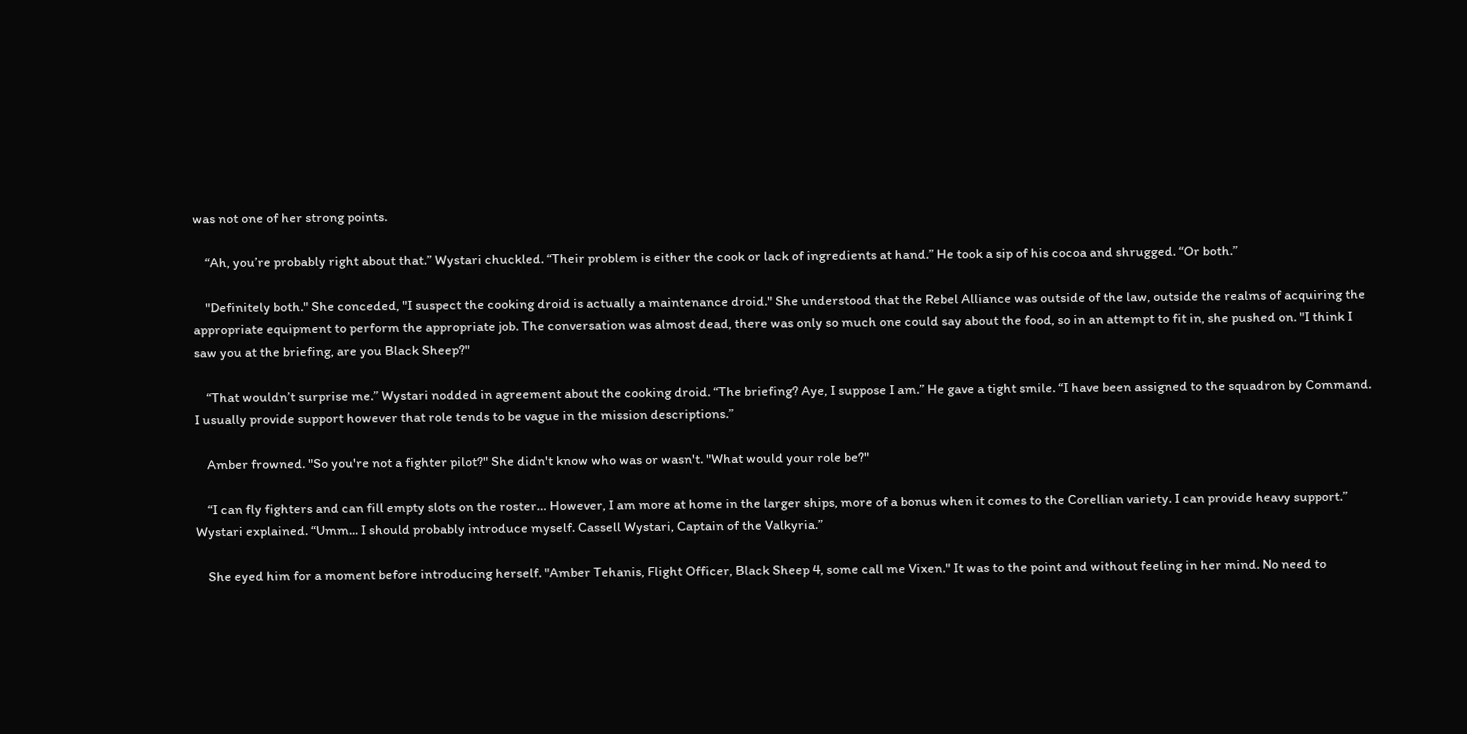was not one of her strong points.

    “Ah, you’re probably right about that.” Wystari chuckled. “Their problem is either the cook or lack of ingredients at hand.” He took a sip of his cocoa and shrugged. “Or both.”

    "Definitely both." She conceded, "I suspect the cooking droid is actually a maintenance droid." She understood that the Rebel Alliance was outside of the law, outside the realms of acquiring the appropriate equipment to perform the appropriate job. The conversation was almost dead, there was only so much one could say about the food, so in an attempt to fit in, she pushed on. "I think I saw you at the briefing, are you Black Sheep?"

    “That wouldn’t surprise me.” Wystari nodded in agreement about the cooking droid. “The briefing? Aye, I suppose I am.” He gave a tight smile. “I have been assigned to the squadron by Command. I usually provide support however that role tends to be vague in the mission descriptions.”

    Amber frowned. "So you're not a fighter pilot?" She didn't know who was or wasn't. "What would your role be?"

    “I can fly fighters and can fill empty slots on the roster… However, I am more at home in the larger ships, more of a bonus when it comes to the Corellian variety. I can provide heavy support.” Wystari explained. “Umm... I should probably introduce myself. Cassell Wystari, Captain of the Valkyria.”

    She eyed him for a moment before introducing herself. "Amber Tehanis, Flight Officer, Black Sheep 4, some call me Vixen." It was to the point and without feeling in her mind. No need to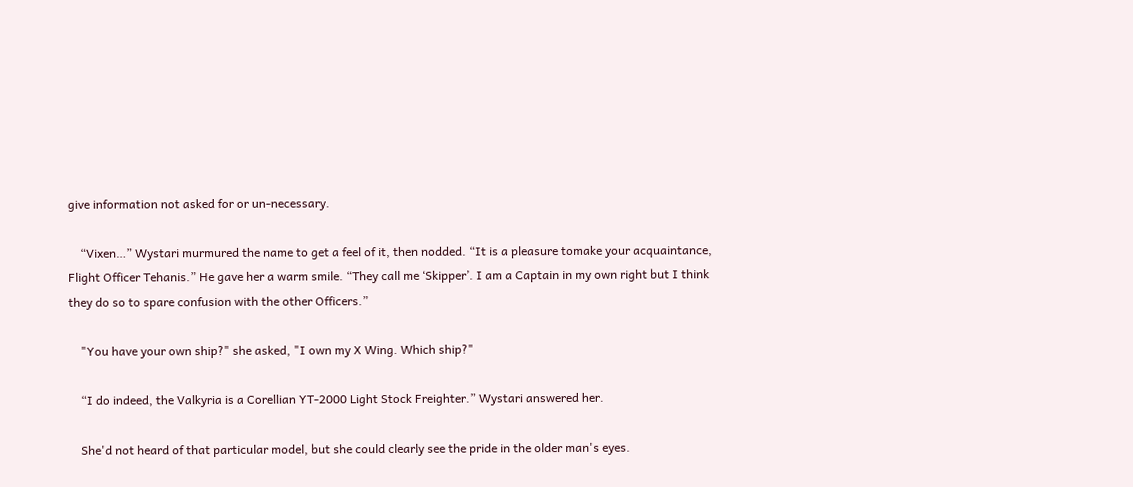give information not asked for or un-necessary.

    “Vixen…” Wystari murmured the name to get a feel of it, then nodded. “It is a pleasure tomake your acquaintance, Flight Officer Tehanis.” He gave her a warm smile. “They call me ‘Skipper’. I am a Captain in my own right but I think they do so to spare confusion with the other Officers.”

    "You have your own ship?" she asked, "I own my X Wing. Which ship?"

    “I do indeed, the Valkyria is a Corellian YT-2000 Light Stock Freighter.” Wystari answered her.

    She'd not heard of that particular model, but she could clearly see the pride in the older man's eyes.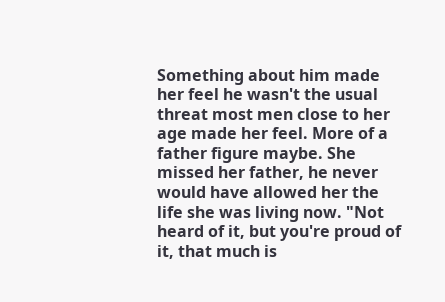Something about him made her feel he wasn't the usual threat most men close to her age made her feel. More of a father figure maybe. She missed her father, he never would have allowed her the life she was living now. "Not heard of it, but you're proud of it, that much is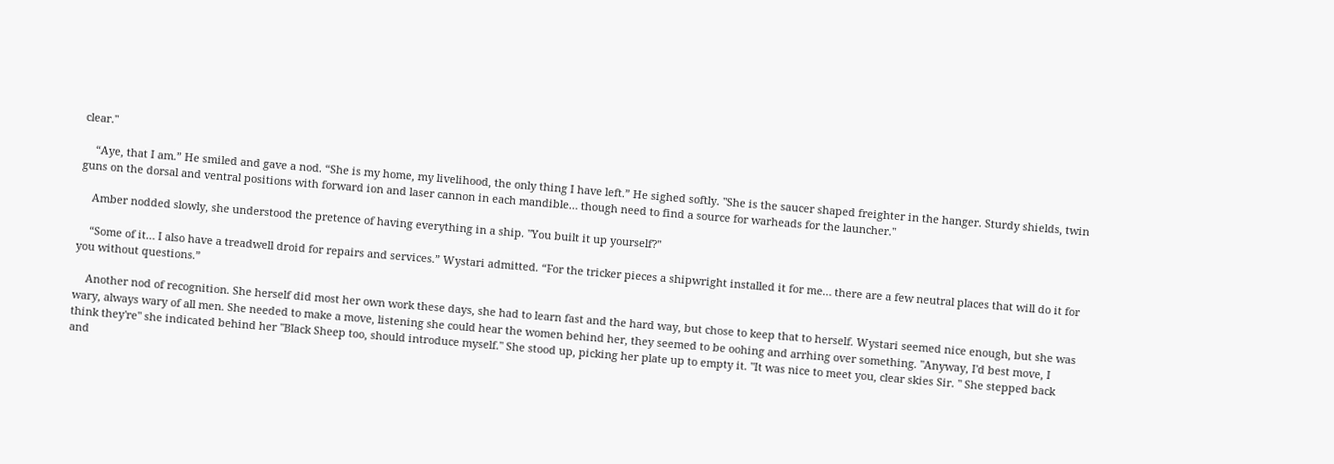clear."

    “Aye, that I am.” He smiled and gave a nod. “She is my home, my livelihood, the only thing I have left.” He sighed softly. "She is the saucer shaped freighter in the hanger. Sturdy shields, twin guns on the dorsal and ventral positions with forward ion and laser cannon in each mandible… though need to find a source for warheads for the launcher."

    Amber nodded slowly, she understood the pretence of having everything in a ship. "You built it up yourself?"

    “Some of it… I also have a treadwell droid for repairs and services.” Wystari admitted. “For the tricker pieces a shipwright installed it for me… there are a few neutral places that will do it for you without questions.”

    Another nod of recognition. She herself did most her own work these days, she had to learn fast and the hard way, but chose to keep that to herself. Wystari seemed nice enough, but she was wary, always wary of all men. She needed to make a move, listening she could hear the women behind her, they seemed to be oohing and arrhing over something. "Anyway, I'd best move, I think they're" she indicated behind her "Black Sheep too, should introduce myself." She stood up, picking her plate up to empty it. "It was nice to meet you, clear skies Sir. " She stepped back and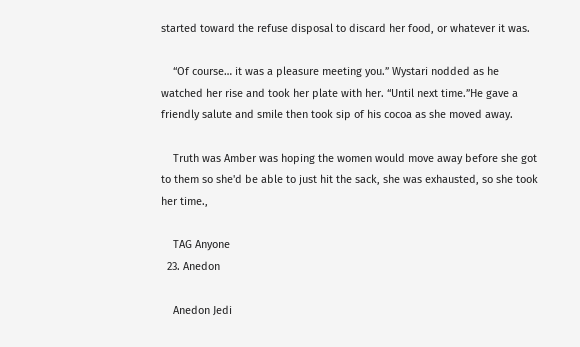started toward the refuse disposal to discard her food, or whatever it was.

    “Of course… it was a pleasure meeting you.” Wystari nodded as he watched her rise and took her plate with her. “Until next time.”He gave a friendly salute and smile then took sip of his cocoa as she moved away.

    Truth was Amber was hoping the women would move away before she got to them so she'd be able to just hit the sack, she was exhausted, so she took her time.,

    TAG Anyone
  23. Anedon

    Anedon Jedi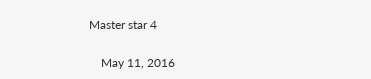Master star 4

    May 11, 2016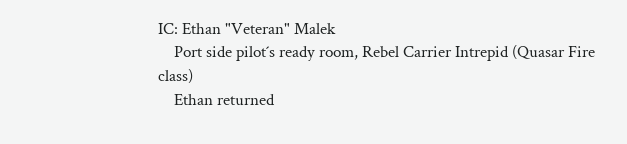IC: Ethan "Veteran" Malek
    Port side pilot´s ready room, Rebel Carrier Intrepid (Quasar Fire class)
    Ethan returned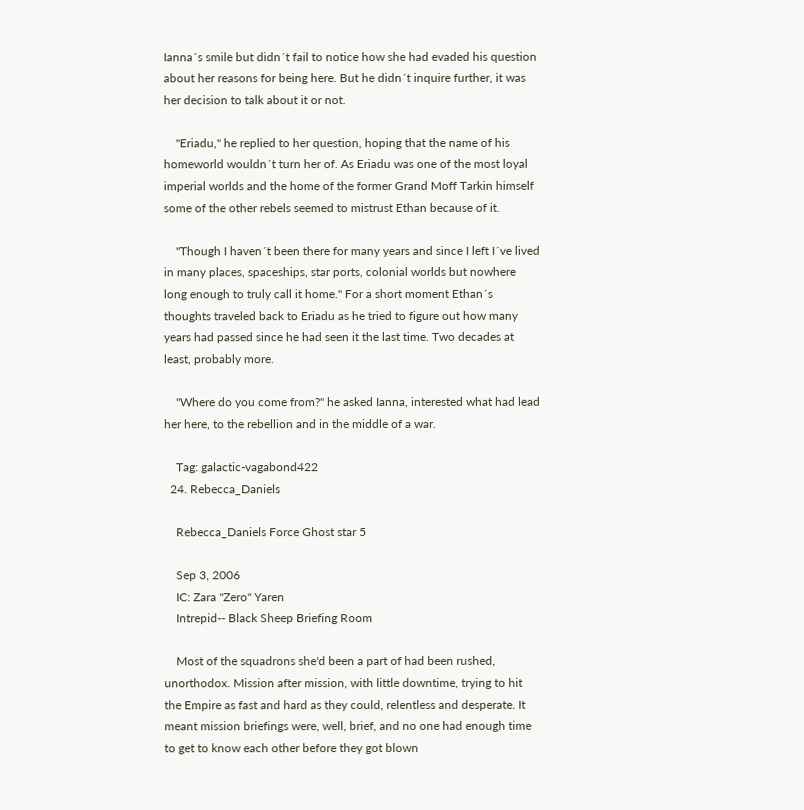Ianna´s smile but didn´t fail to notice how she had evaded his question about her reasons for being here. But he didn´t inquire further, it was her decision to talk about it or not.

    "Eriadu," he replied to her question, hoping that the name of his homeworld wouldn´t turn her of. As Eriadu was one of the most loyal imperial worlds and the home of the former Grand Moff Tarkin himself some of the other rebels seemed to mistrust Ethan because of it.

    "Though I haven´t been there for many years and since I left I´ve lived in many places, spaceships, star ports, colonial worlds but nowhere long enough to truly call it home." For a short moment Ethan´s thoughts traveled back to Eriadu as he tried to figure out how many years had passed since he had seen it the last time. Two decades at least, probably more.

    "Where do you come from?" he asked Ianna, interested what had lead her here, to the rebellion and in the middle of a war.

    Tag: galactic-vagabond422
  24. Rebecca_Daniels

    Rebecca_Daniels Force Ghost star 5

    Sep 3, 2006
    IC: Zara "Zero" Yaren
    Intrepid-- Black Sheep Briefing Room

    Most of the squadrons she'd been a part of had been rushed, unorthodox. Mission after mission, with little downtime, trying to hit the Empire as fast and hard as they could, relentless and desperate. It meant mission briefings were, well, brief, and no one had enough time to get to know each other before they got blown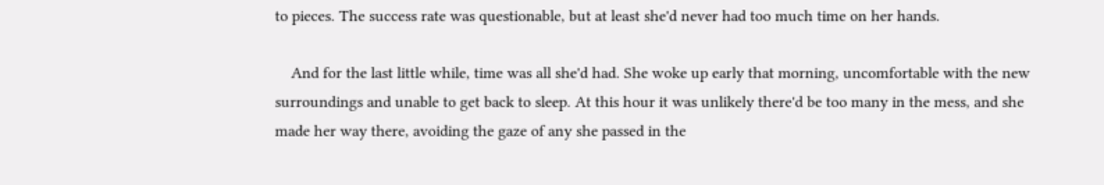to pieces. The success rate was questionable, but at least she'd never had too much time on her hands.

    And for the last little while, time was all she'd had. She woke up early that morning, uncomfortable with the new surroundings and unable to get back to sleep. At this hour it was unlikely there'd be too many in the mess, and she made her way there, avoiding the gaze of any she passed in the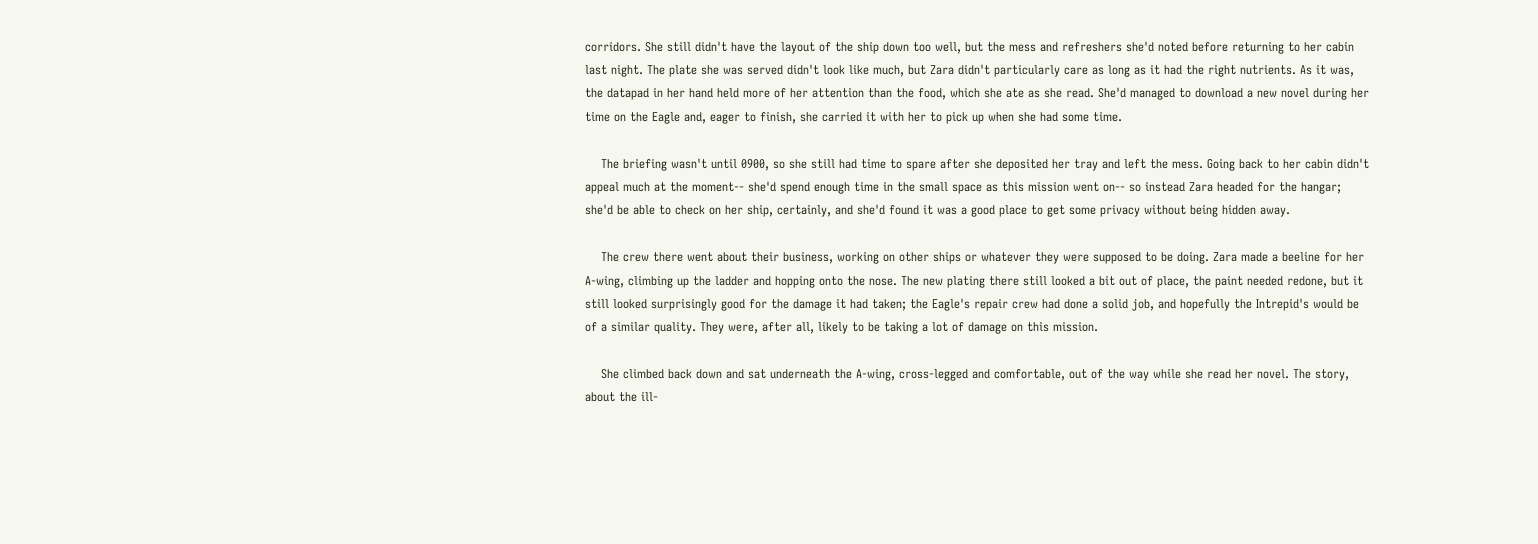corridors. She still didn't have the layout of the ship down too well, but the mess and refreshers she'd noted before returning to her cabin last night. The plate she was served didn't look like much, but Zara didn't particularly care as long as it had the right nutrients. As it was, the datapad in her hand held more of her attention than the food, which she ate as she read. She'd managed to download a new novel during her time on the Eagle and, eager to finish, she carried it with her to pick up when she had some time.

    The briefing wasn't until 0900, so she still had time to spare after she deposited her tray and left the mess. Going back to her cabin didn't appeal much at the moment-- she'd spend enough time in the small space as this mission went on-- so instead Zara headed for the hangar; she'd be able to check on her ship, certainly, and she'd found it was a good place to get some privacy without being hidden away.

    The crew there went about their business, working on other ships or whatever they were supposed to be doing. Zara made a beeline for her A-wing, climbing up the ladder and hopping onto the nose. The new plating there still looked a bit out of place, the paint needed redone, but it still looked surprisingly good for the damage it had taken; the Eagle's repair crew had done a solid job, and hopefully the Intrepid's would be of a similar quality. They were, after all, likely to be taking a lot of damage on this mission.

    She climbed back down and sat underneath the A-wing, cross-legged and comfortable, out of the way while she read her novel. The story, about the ill-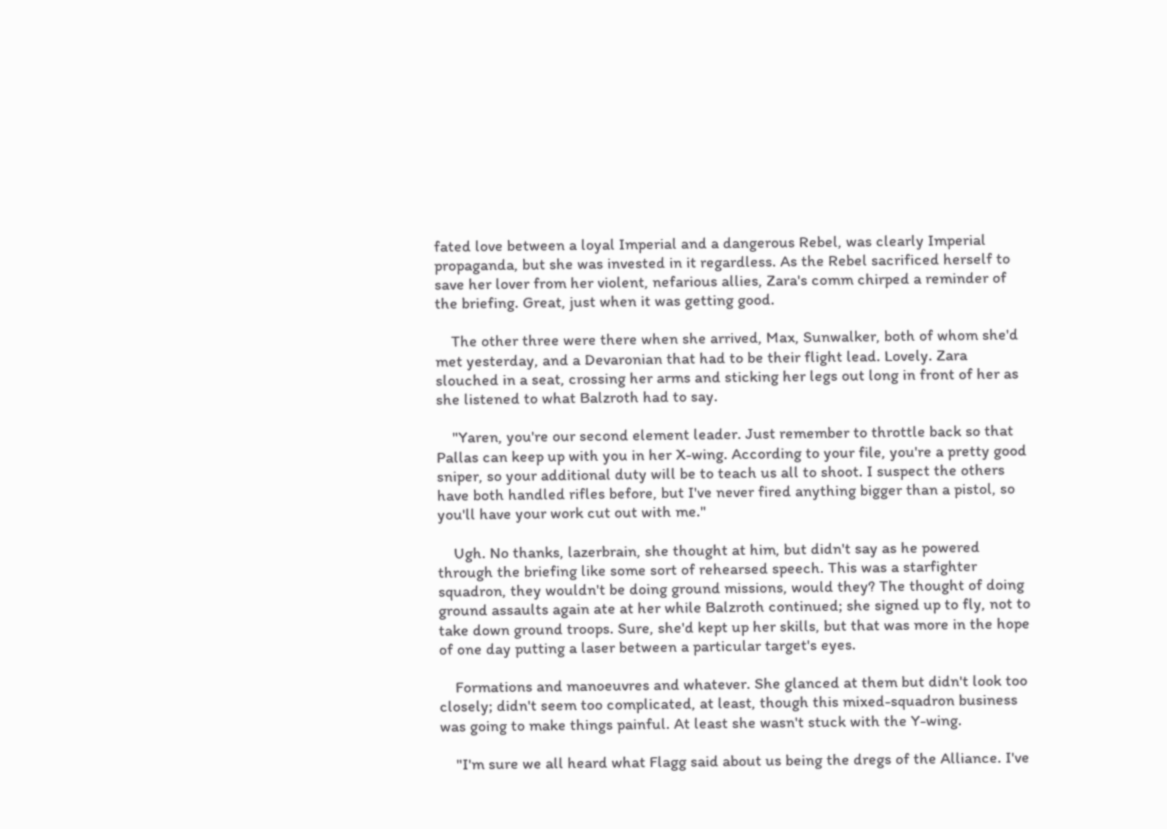fated love between a loyal Imperial and a dangerous Rebel, was clearly Imperial propaganda, but she was invested in it regardless. As the Rebel sacrificed herself to save her lover from her violent, nefarious allies, Zara's comm chirped a reminder of the briefing. Great, just when it was getting good.

    The other three were there when she arrived, Max, Sunwalker, both of whom she'd met yesterday, and a Devaronian that had to be their flight lead. Lovely. Zara slouched in a seat, crossing her arms and sticking her legs out long in front of her as she listened to what Balzroth had to say.

    "Yaren, you're our second element leader. Just remember to throttle back so that Pallas can keep up with you in her X-wing. According to your file, you're a pretty good sniper, so your additional duty will be to teach us all to shoot. I suspect the others have both handled rifles before, but I've never fired anything bigger than a pistol, so you'll have your work cut out with me."

    Ugh. No thanks, lazerbrain, she thought at him, but didn't say as he powered through the briefing like some sort of rehearsed speech. This was a starfighter squadron, they wouldn't be doing ground missions, would they? The thought of doing ground assaults again ate at her while Balzroth continued; she signed up to fly, not to take down ground troops. Sure, she'd kept up her skills, but that was more in the hope of one day putting a laser between a particular target's eyes.

    Formations and manoeuvres and whatever. She glanced at them but didn't look too closely; didn't seem too complicated, at least, though this mixed-squadron business was going to make things painful. At least she wasn't stuck with the Y-wing.

    "I'm sure we all heard what Flagg said about us being the dregs of the Alliance. I've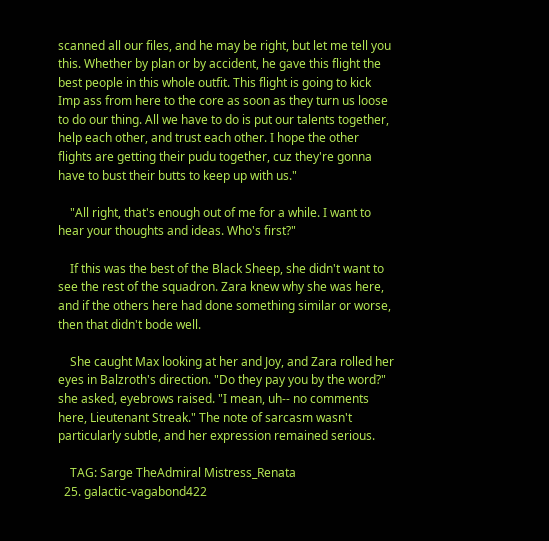scanned all our files, and he may be right, but let me tell you this. Whether by plan or by accident, he gave this flight the best people in this whole outfit. This flight is going to kick Imp ass from here to the core as soon as they turn us loose to do our thing. All we have to do is put our talents together, help each other, and trust each other. I hope the other flights are getting their pudu together, cuz they're gonna have to bust their butts to keep up with us."

    "All right, that's enough out of me for a while. I want to hear your thoughts and ideas. Who's first?"

    If this was the best of the Black Sheep, she didn't want to see the rest of the squadron. Zara knew why she was here, and if the others here had done something similar or worse, then that didn't bode well.

    She caught Max looking at her and Joy, and Zara rolled her eyes in Balzroth's direction. "Do they pay you by the word?" she asked, eyebrows raised. "I mean, uh-- no comments here, Lieutenant Streak." The note of sarcasm wasn't particularly subtle, and her expression remained serious.

    TAG: Sarge TheAdmiral Mistress_Renata
  25. galactic-vagabond422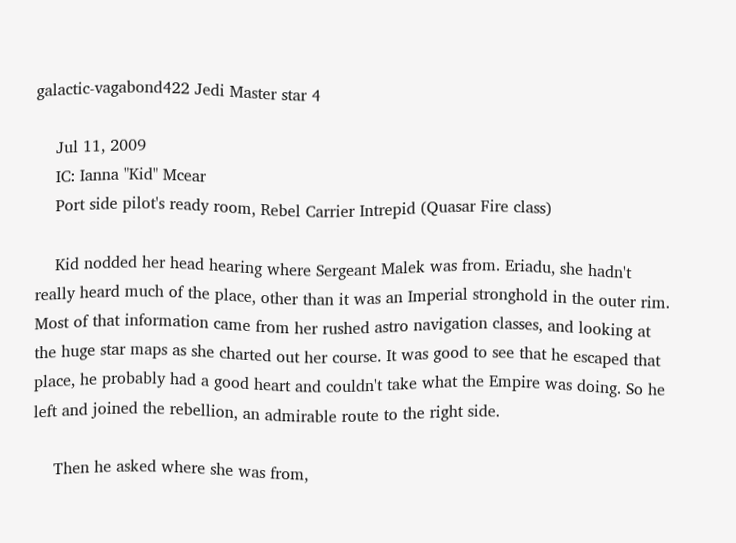galactic-vagabond422 Jedi Master star 4

    Jul 11, 2009
    IC: Ianna "Kid" Mcear
    Port side pilot's ready room, Rebel Carrier Intrepid (Quasar Fire class)

    Kid nodded her head hearing where Sergeant Malek was from. Eriadu, she hadn't really heard much of the place, other than it was an Imperial stronghold in the outer rim. Most of that information came from her rushed astro navigation classes, and looking at the huge star maps as she charted out her course. It was good to see that he escaped that place, he probably had a good heart and couldn't take what the Empire was doing. So he left and joined the rebellion, an admirable route to the right side.

    Then he asked where she was from,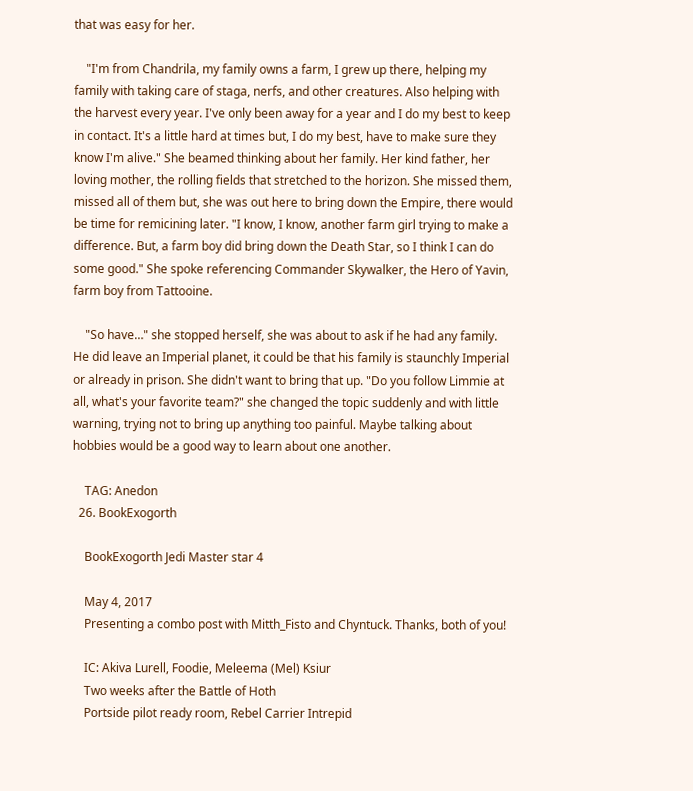that was easy for her.

    "I'm from Chandrila, my family owns a farm, I grew up there, helping my family with taking care of staga, nerfs, and other creatures. Also helping with the harvest every year. I've only been away for a year and I do my best to keep in contact. It's a little hard at times but, I do my best, have to make sure they know I'm alive." She beamed thinking about her family. Her kind father, her loving mother, the rolling fields that stretched to the horizon. She missed them, missed all of them but, she was out here to bring down the Empire, there would be time for remicining later. "I know, I know, another farm girl trying to make a difference. But, a farm boy did bring down the Death Star, so I think I can do some good." She spoke referencing Commander Skywalker, the Hero of Yavin, farm boy from Tattooine.

    "So have…" she stopped herself, she was about to ask if he had any family. He did leave an Imperial planet, it could be that his family is staunchly Imperial or already in prison. She didn't want to bring that up. "Do you follow Limmie at all, what's your favorite team?" she changed the topic suddenly and with little warning, trying not to bring up anything too painful. Maybe talking about hobbies would be a good way to learn about one another.

    TAG: Anedon
  26. BookExogorth

    BookExogorth Jedi Master star 4

    May 4, 2017
    Presenting a combo post with Mitth_Fisto and Chyntuck. Thanks, both of you!

    IC: Akiva Lurell, Foodie, Meleema (Mel) Ksiur
    Two weeks after the Battle of Hoth
    Portside pilot ready room, Rebel Carrier Intrepid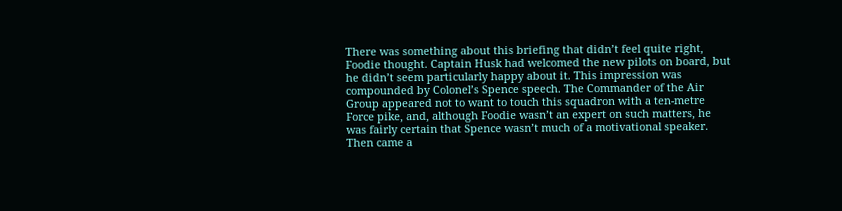There was something about this briefing that didn’t feel quite right, Foodie thought. Captain Husk had welcomed the new pilots on board, but he didn’t seem particularly happy about it. This impression was compounded by Colonel’s Spence speech. The Commander of the Air Group appeared not to want to touch this squadron with a ten-metre Force pike, and, although Foodie wasn’t an expert on such matters, he was fairly certain that Spence wasn’t much of a motivational speaker. Then came a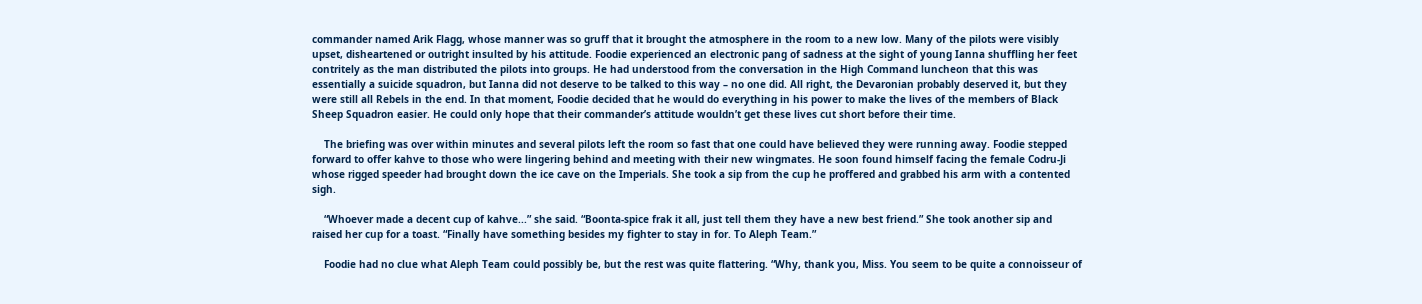commander named Arik Flagg, whose manner was so gruff that it brought the atmosphere in the room to a new low. Many of the pilots were visibly upset, disheartened or outright insulted by his attitude. Foodie experienced an electronic pang of sadness at the sight of young Ianna shuffling her feet contritely as the man distributed the pilots into groups. He had understood from the conversation in the High Command luncheon that this was essentially a suicide squadron, but Ianna did not deserve to be talked to this way – no one did. All right, the Devaronian probably deserved it, but they were still all Rebels in the end. In that moment, Foodie decided that he would do everything in his power to make the lives of the members of Black Sheep Squadron easier. He could only hope that their commander’s attitude wouldn’t get these lives cut short before their time.

    The briefing was over within minutes and several pilots left the room so fast that one could have believed they were running away. Foodie stepped forward to offer kahve to those who were lingering behind and meeting with their new wingmates. He soon found himself facing the female Codru-Ji whose rigged speeder had brought down the ice cave on the Imperials. She took a sip from the cup he proffered and grabbed his arm with a contented sigh.

    “Whoever made a decent cup of kahve...” she said. “Boonta-spice frak it all, just tell them they have a new best friend.” She took another sip and raised her cup for a toast. “Finally have something besides my fighter to stay in for. To Aleph Team.”

    Foodie had no clue what Aleph Team could possibly be, but the rest was quite flattering. “Why, thank you, Miss. You seem to be quite a connoisseur of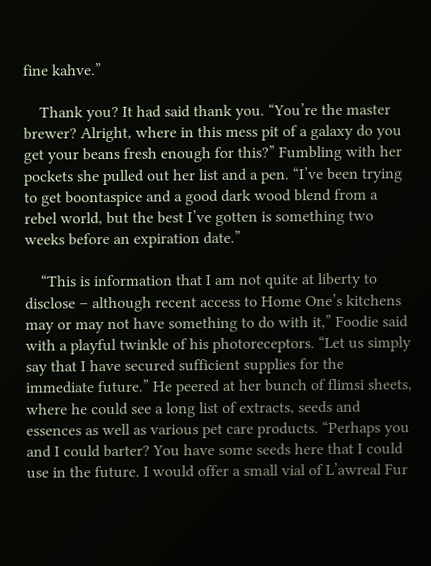fine kahve.”

    Thank you? It had said thank you. “You’re the master brewer? Alright, where in this mess pit of a galaxy do you get your beans fresh enough for this?” Fumbling with her pockets she pulled out her list and a pen. “I’ve been trying to get boontaspice and a good dark wood blend from a rebel world, but the best I’ve gotten is something two weeks before an expiration date.”

    “This is information that I am not quite at liberty to disclose – although recent access to Home One’s kitchens may or may not have something to do with it,” Foodie said with a playful twinkle of his photoreceptors. “Let us simply say that I have secured sufficient supplies for the immediate future.” He peered at her bunch of flimsi sheets, where he could see a long list of extracts, seeds and essences as well as various pet care products. “Perhaps you and I could barter? You have some seeds here that I could use in the future. I would offer a small vial of L’awreal Fur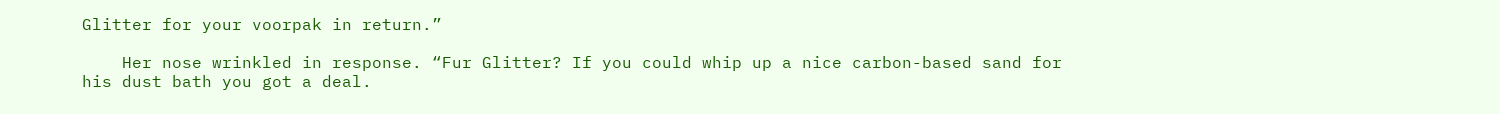Glitter for your voorpak in return.”

    Her nose wrinkled in response. “Fur Glitter? If you could whip up a nice carbon-based sand for his dust bath you got a deal.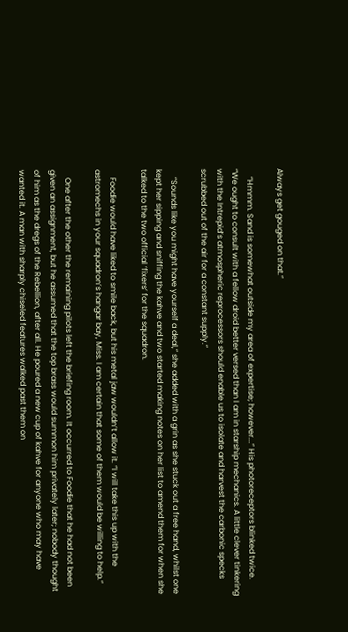Always get gouged on that.”

    “Hmmm. Sand is somewhat outside my area of expertise; however...” His photoreceptors blinked twice. “We ought to consult with a fellow droid better versed than I am in starship mechanics. A little clever tinkering with the Intrepid’s atmospheric reprocessors should enable us to isolate and harvest the carbonic specks scrubbed out of the air for a constant supply.”

    “Sounds like you might have yourself a deal,” she added with a grin as she stuck out a free hand, whilst one kept her sipping and sniffing the kahve and two started making notes on her list to amend them for when she talked to the two official ‘fixers’ for the squadron.

    Foodie would have liked to smile back, but his metal jaw wouldn’t allow it. “I will take this up with the astromechs in your squadron’s hangar bay, Miss. I am certain that some of them would be willing to help.”

    One after the other the remaining pilots left the briefing room. It occurred to Foodie that he had not been given an assignment, but he assumed that the top brass would summon him privately later; nobody thought of him as the dregs of the Rebellion, after all. He poured a new cup of kahve for anyone who may have wanted it. A man with sharply chiseled features walked past them on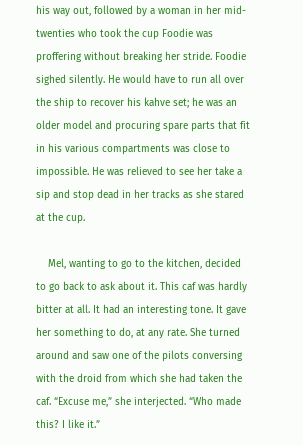his way out, followed by a woman in her mid-twenties who took the cup Foodie was proffering without breaking her stride. Foodie sighed silently. He would have to run all over the ship to recover his kahve set; he was an older model and procuring spare parts that fit in his various compartments was close to impossible. He was relieved to see her take a sip and stop dead in her tracks as she stared at the cup.

    Mel, wanting to go to the kitchen, decided to go back to ask about it. This caf was hardly bitter at all. It had an interesting tone. It gave her something to do, at any rate. She turned around and saw one of the pilots conversing with the droid from which she had taken the caf. “Excuse me,” she interjected. “Who made this? I like it.”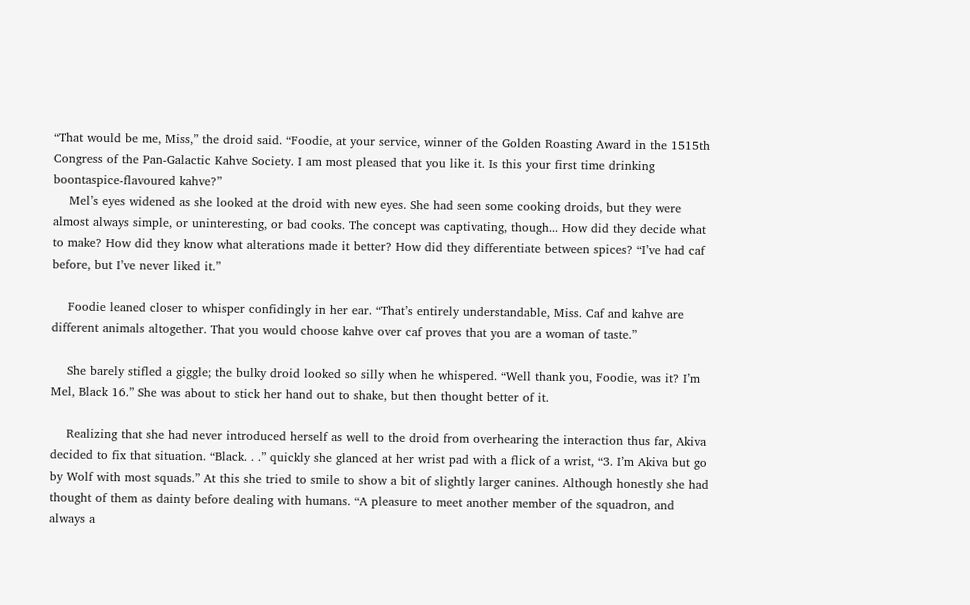“That would be me, Miss,” the droid said. “Foodie, at your service, winner of the Golden Roasting Award in the 1515th Congress of the Pan-Galactic Kahve Society. I am most pleased that you like it. Is this your first time drinking boontaspice-flavoured kahve?”
    Mel’s eyes widened as she looked at the droid with new eyes. She had seen some cooking droids, but they were almost always simple, or uninteresting, or bad cooks. The concept was captivating, though... How did they decide what to make? How did they know what alterations made it better? How did they differentiate between spices? “I’ve had caf before, but I’ve never liked it.”

    Foodie leaned closer to whisper confidingly in her ear. “That’s entirely understandable, Miss. Caf and kahve are different animals altogether. That you would choose kahve over caf proves that you are a woman of taste.”

    She barely stifled a giggle; the bulky droid looked so silly when he whispered. “Well thank you, Foodie, was it? I’m Mel, Black 16.” She was about to stick her hand out to shake, but then thought better of it.

    Realizing that she had never introduced herself as well to the droid from overhearing the interaction thus far, Akiva decided to fix that situation. “Black. . .” quickly she glanced at her wrist pad with a flick of a wrist, “3. I’m Akiva but go by Wolf with most squads.” At this she tried to smile to show a bit of slightly larger canines. Although honestly she had thought of them as dainty before dealing with humans. “A pleasure to meet another member of the squadron, and always a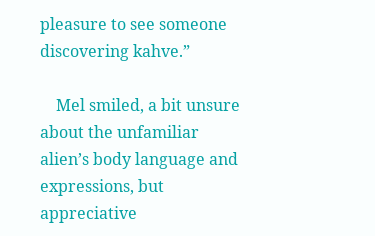pleasure to see someone discovering kahve.”

    Mel smiled, a bit unsure about the unfamiliar alien’s body language and expressions, but appreciative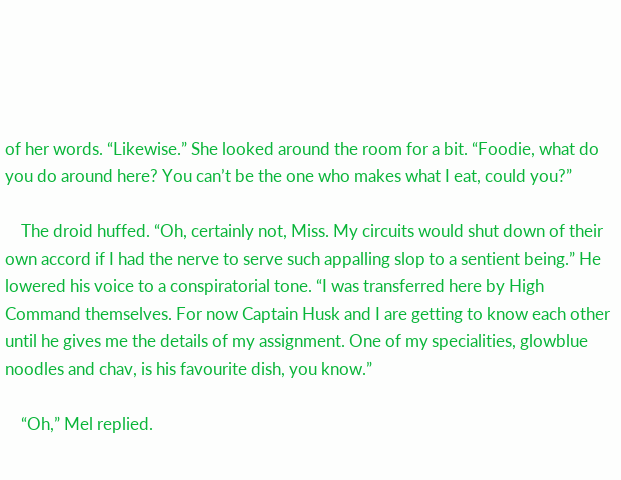of her words. “Likewise.” She looked around the room for a bit. “Foodie, what do you do around here? You can’t be the one who makes what I eat, could you?”

    The droid huffed. “Oh, certainly not, Miss. My circuits would shut down of their own accord if I had the nerve to serve such appalling slop to a sentient being.” He lowered his voice to a conspiratorial tone. “I was transferred here by High Command themselves. For now Captain Husk and I are getting to know each other until he gives me the details of my assignment. One of my specialities, glowblue noodles and chav, is his favourite dish, you know.”

    “Oh,” Mel replied.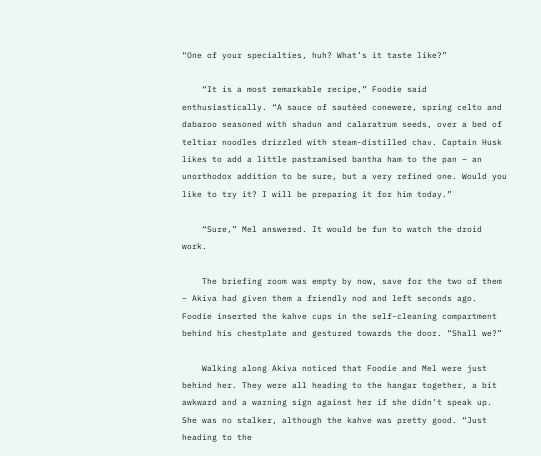“One of your specialties, huh? What’s it taste like?”

    “It is a most remarkable recipe,” Foodie said enthusiastically. “A sauce of sautéed conewere, spring celto and dabaroo seasoned with shadun and calaratrum seeds, over a bed of teltiar noodles drizzled with steam-distilled chav. Captain Husk likes to add a little pastramised bantha ham to the pan – an unorthodox addition to be sure, but a very refined one. Would you like to try it? I will be preparing it for him today.”

    “Sure,” Mel answered. It would be fun to watch the droid work.

    The briefing room was empty by now, save for the two of them – Akiva had given them a friendly nod and left seconds ago. Foodie inserted the kahve cups in the self-cleaning compartment behind his chestplate and gestured towards the door. “Shall we?”

    Walking along Akiva noticed that Foodie and Mel were just behind her. They were all heading to the hangar together, a bit awkward and a warning sign against her if she didn’t speak up. She was no stalker, although the kahve was pretty good. “Just heading to the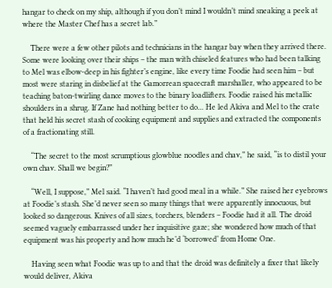hangar to check on my ship, although if you don’t mind I wouldn’t mind sneaking a peek at where the Master Chef has a secret lab.”

    There were a few other pilots and technicians in the hangar bay when they arrived there. Some were looking over their ships – the man with chiseled features who had been talking to Mel was elbow-deep in his fighter’s engine, like every time Foodie had seen him – but most were staring in disbelief at the Gamorrean spacecraft marshaller, who appeared to be teaching baton-twirling dance moves to the binary loadlifters. Foodie raised his metallic shoulders in a shrug. If Zane had nothing better to do... He led Akiva and Mel to the crate that held his secret stash of cooking equipment and supplies and extracted the components of a fractionating still.

    “The secret to the most scrumptious glowblue noodles and chav,” he said, “is to distil your own chav. Shall we begin?”

    “Well, I suppose,” Mel said. “I haven’t had good meal in a while.” She raised her eyebrows at Foodie’s stash. She’d never seen so many things that were apparently innocuous, but looked so dangerous. Knives of all sizes, torchers, blenders – Foodie had it all. The droid seemed vaguely embarrassed under her inquisitive gaze; she wondered how much of that equipment was his property and how much he’d ‘borrowed’ from Home One.

    Having seen what Foodie was up to and that the droid was definitely a fixer that likely would deliver, Akiva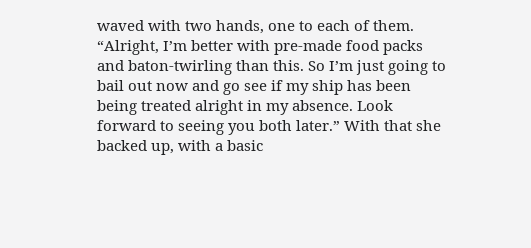waved with two hands, one to each of them. “Alright, I’m better with pre-made food packs and baton-twirling than this. So I’m just going to bail out now and go see if my ship has been being treated alright in my absence. Look forward to seeing you both later.” With that she backed up, with a basic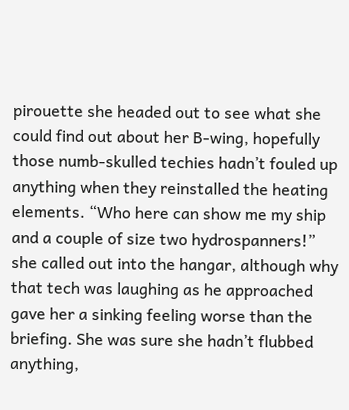pirouette she headed out to see what she could find out about her B-wing, hopefully those numb-skulled techies hadn’t fouled up anything when they reinstalled the heating elements. “Who here can show me my ship and a couple of size two hydrospanners!” she called out into the hangar, although why that tech was laughing as he approached gave her a sinking feeling worse than the briefing. She was sure she hadn’t flubbed anything,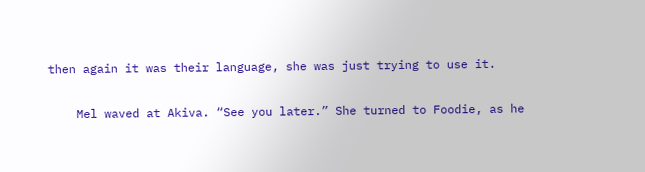then again it was their language, she was just trying to use it.

    Mel waved at Akiva. “See you later.” She turned to Foodie, as he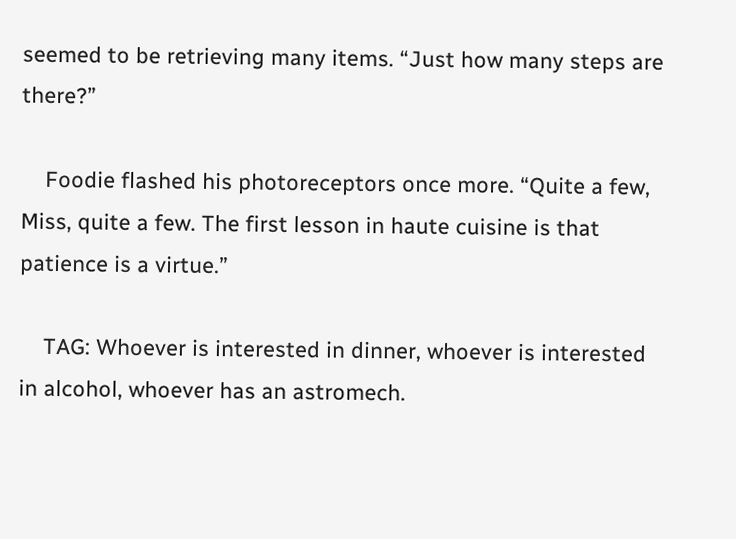seemed to be retrieving many items. “Just how many steps are there?”

    Foodie flashed his photoreceptors once more. “Quite a few, Miss, quite a few. The first lesson in haute cuisine is that patience is a virtue.”

    TAG: Whoever is interested in dinner, whoever is interested in alcohol, whoever has an astromech.